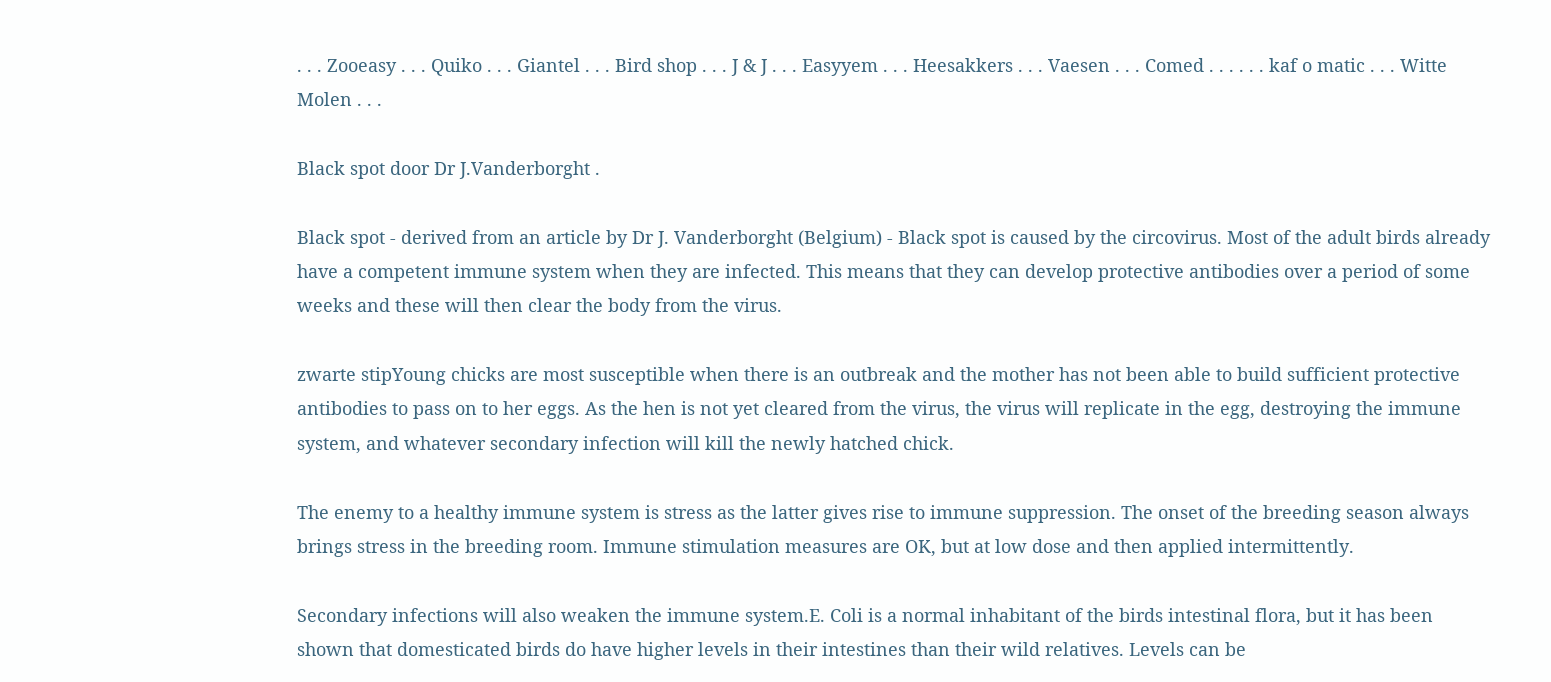. . . Zooeasy . . . Quiko . . . Giantel . . . Bird shop . . . J & J . . . Easyyem . . . Heesakkers . . . Vaesen . . . Comed . . . . . . kaf o matic . . . Witte Molen . . .

Black spot door Dr J.Vanderborght .

Black spot - derived from an article by Dr J. Vanderborght (Belgium) - Black spot is caused by the circovirus. Most of the adult birds already have a competent immune system when they are infected. This means that they can develop protective antibodies over a period of some weeks and these will then clear the body from the virus.

zwarte stipYoung chicks are most susceptible when there is an outbreak and the mother has not been able to build sufficient protective antibodies to pass on to her eggs. As the hen is not yet cleared from the virus, the virus will replicate in the egg, destroying the immune system, and whatever secondary infection will kill the newly hatched chick.

The enemy to a healthy immune system is stress as the latter gives rise to immune suppression. The onset of the breeding season always brings stress in the breeding room. Immune stimulation measures are OK, but at low dose and then applied intermittently.

Secondary infections will also weaken the immune system.E. Coli is a normal inhabitant of the birds intestinal flora, but it has been shown that domesticated birds do have higher levels in their intestines than their wild relatives. Levels can be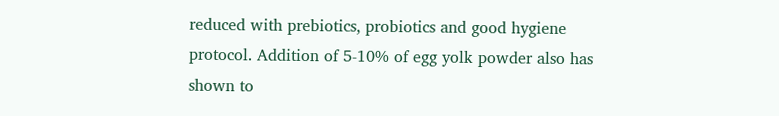reduced with prebiotics, probiotics and good hygiene protocol. Addition of 5-10% of egg yolk powder also has shown to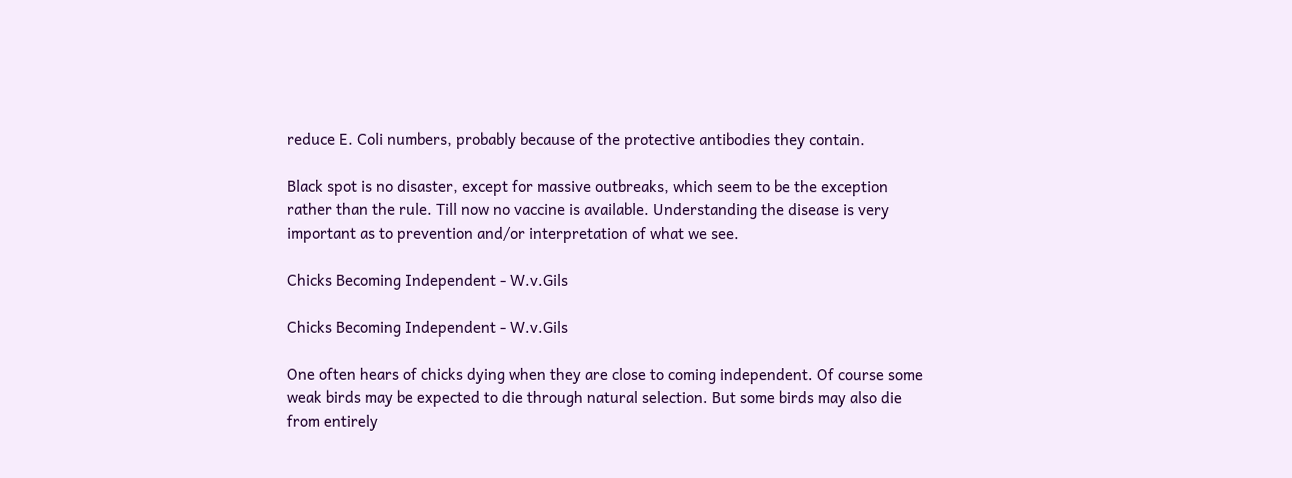reduce E. Coli numbers, probably because of the protective antibodies they contain.

Black spot is no disaster, except for massive outbreaks, which seem to be the exception rather than the rule. Till now no vaccine is available. Understanding the disease is very important as to prevention and/or interpretation of what we see.

Chicks Becoming Independent - W.v.Gils

Chicks Becoming Independent - W.v.Gils

One often hears of chicks dying when they are close to coming independent. Of course some weak birds may be expected to die through natural selection. But some birds may also die from entirely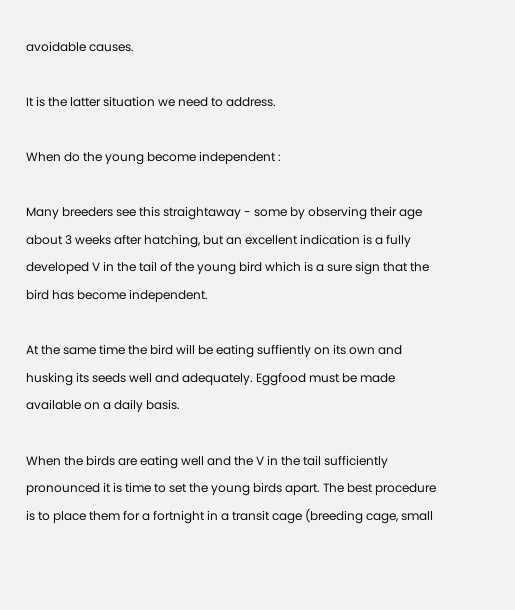avoidable causes.

It is the latter situation we need to address.

When do the young become independent :

Many breeders see this straightaway - some by observing their age about 3 weeks after hatching, but an excellent indication is a fully developed V in the tail of the young bird which is a sure sign that the bird has become independent.

At the same time the bird will be eating suffiently on its own and husking its seeds well and adequately. Eggfood must be made available on a daily basis.

When the birds are eating well and the V in the tail sufficiently pronounced it is time to set the young birds apart. The best procedure is to place them for a fortnight in a transit cage (breeding cage, small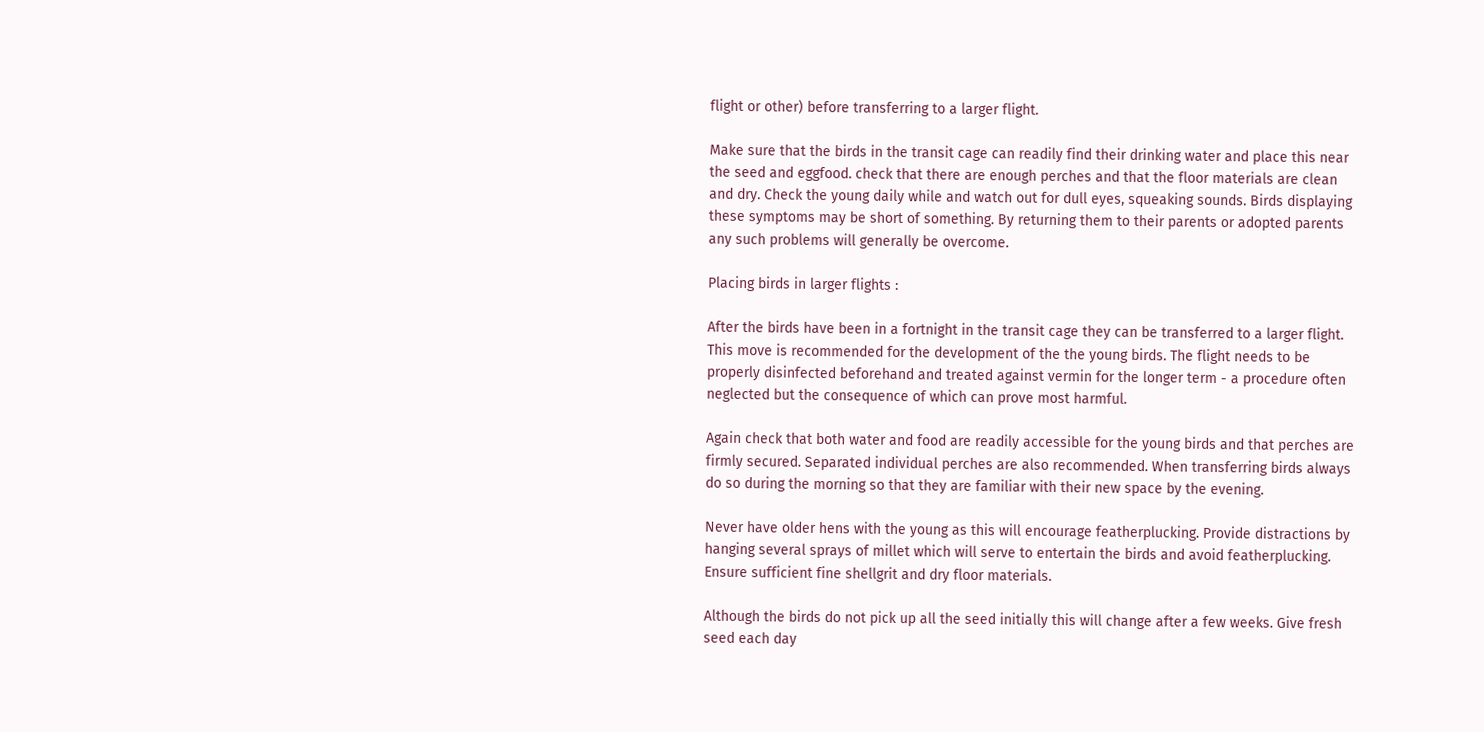flight or other) before transferring to a larger flight.

Make sure that the birds in the transit cage can readily find their drinking water and place this near the seed and eggfood. check that there are enough perches and that the floor materials are clean and dry. Check the young daily while and watch out for dull eyes, squeaking sounds. Birds displaying these symptoms may be short of something. By returning them to their parents or adopted parents any such problems will generally be overcome.

Placing birds in larger flights :

After the birds have been in a fortnight in the transit cage they can be transferred to a larger flight. This move is recommended for the development of the the young birds. The flight needs to be properly disinfected beforehand and treated against vermin for the longer term - a procedure often neglected but the consequence of which can prove most harmful.

Again check that both water and food are readily accessible for the young birds and that perches are firmly secured. Separated individual perches are also recommended. When transferring birds always do so during the morning so that they are familiar with their new space by the evening.

Never have older hens with the young as this will encourage featherplucking. Provide distractions by hanging several sprays of millet which will serve to entertain the birds and avoid featherplucking. Ensure sufficient fine shellgrit and dry floor materials.

Although the birds do not pick up all the seed initially this will change after a few weeks. Give fresh seed each day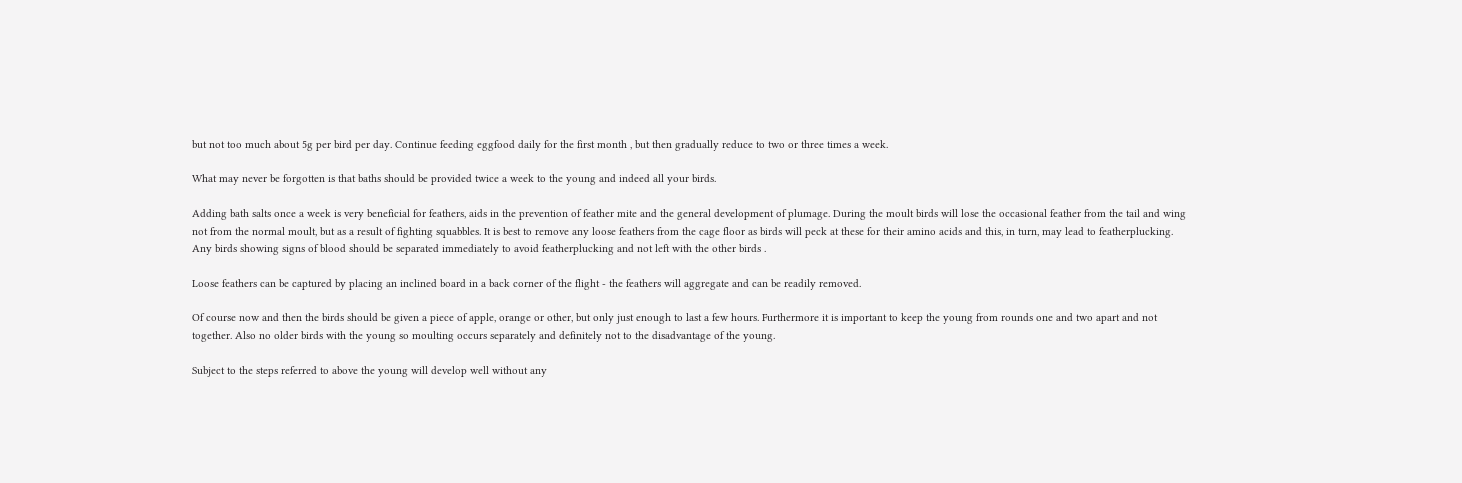but not too much about 5g per bird per day. Continue feeding eggfood daily for the first month , but then gradually reduce to two or three times a week.

What may never be forgotten is that baths should be provided twice a week to the young and indeed all your birds.

Adding bath salts once a week is very beneficial for feathers, aids in the prevention of feather mite and the general development of plumage. During the moult birds will lose the occasional feather from the tail and wing not from the normal moult, but as a result of fighting squabbles. It is best to remove any loose feathers from the cage floor as birds will peck at these for their amino acids and this, in turn, may lead to featherplucking. Any birds showing signs of blood should be separated immediately to avoid featherplucking and not left with the other birds .

Loose feathers can be captured by placing an inclined board in a back corner of the flight - the feathers will aggregate and can be readily removed.

Of course now and then the birds should be given a piece of apple, orange or other, but only just enough to last a few hours. Furthermore it is important to keep the young from rounds one and two apart and not together. Also no older birds with the young so moulting occurs separately and definitely not to the disadvantage of the young.

Subject to the steps referred to above the young will develop well without any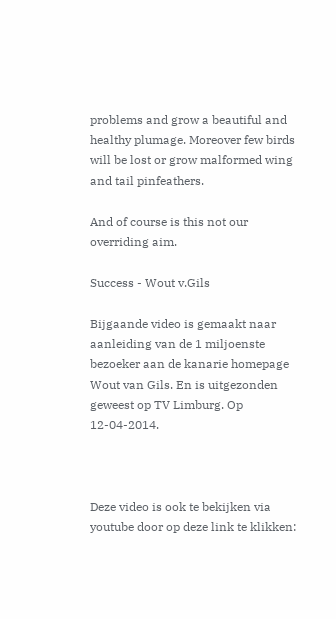problems and grow a beautiful and healthy plumage. Moreover few birds will be lost or grow malformed wing and tail pinfeathers.

And of course is this not our overriding aim.

Success - Wout v.Gils

Bijgaande video is gemaakt naar aanleiding van de 1 miljoenste bezoeker aan de kanarie homepage Wout van Gils. En is uitgezonden geweest op TV Limburg. Op 12-04-2014.



Deze video is ook te bekijken via youtube door op deze link te klikken: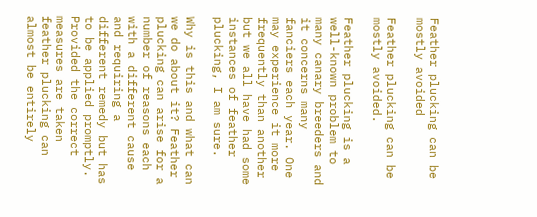Feather plucking can be mostly avoided

Feather plucking can be mostly avoided.

Feather plucking is a well-known problem to many canary breeders and it concerns many fanciers each year. One may experience it more frequently than another but we all have had some instances of feather plucking, I am sure.

Why is this and what can we do about it? Feather plucking can arise for a number of reasons each with a different cause and requiring a different remedy but has to be applied promptly. Provided the correct measures are taken feather plucking can almost be entirely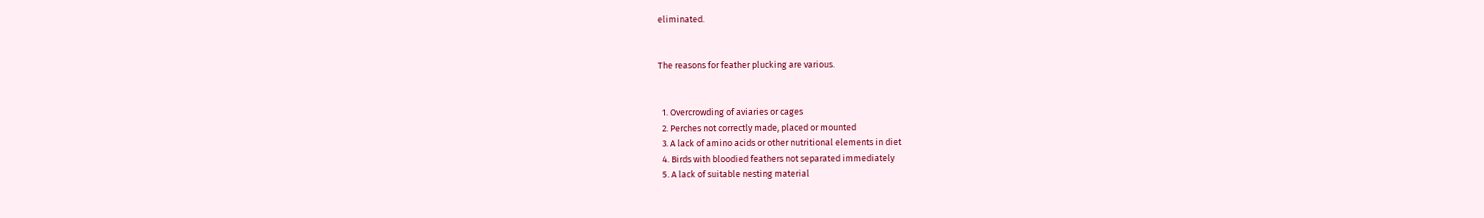eliminated.


The reasons for feather plucking are various.


  1. Overcrowding of aviaries or cages
  2. Perches not correctly made, placed or mounted
  3. A lack of amino acids or other nutritional elements in diet
  4. Birds with bloodied feathers not separated immediately
  5. A lack of suitable nesting material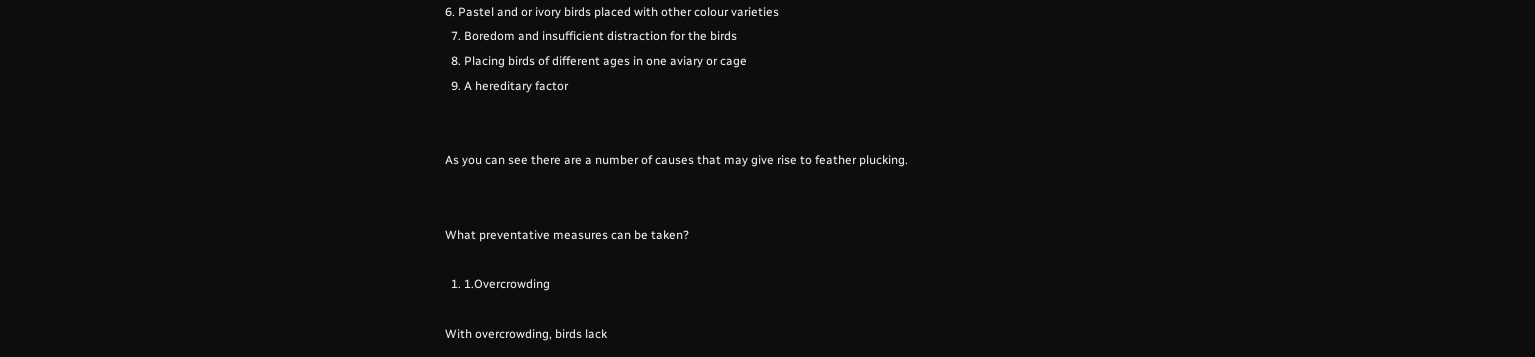6. Pastel and or ivory birds placed with other colour varieties
  7. Boredom and insufficient distraction for the birds
  8. Placing birds of different ages in one aviary or cage
  9. A hereditary factor


As you can see there are a number of causes that may give rise to feather plucking.


What preventative measures can be taken?

  1. 1.Overcrowding

With overcrowding, birds lack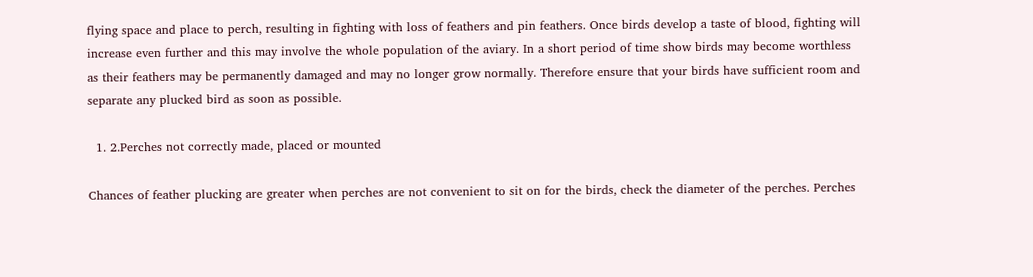flying space and place to perch, resulting in fighting with loss of feathers and pin feathers. Once birds develop a taste of blood, fighting will increase even further and this may involve the whole population of the aviary. In a short period of time show birds may become worthless as their feathers may be permanently damaged and may no longer grow normally. Therefore ensure that your birds have sufficient room and separate any plucked bird as soon as possible.

  1. 2.Perches not correctly made, placed or mounted

Chances of feather plucking are greater when perches are not convenient to sit on for the birds, check the diameter of the perches. Perches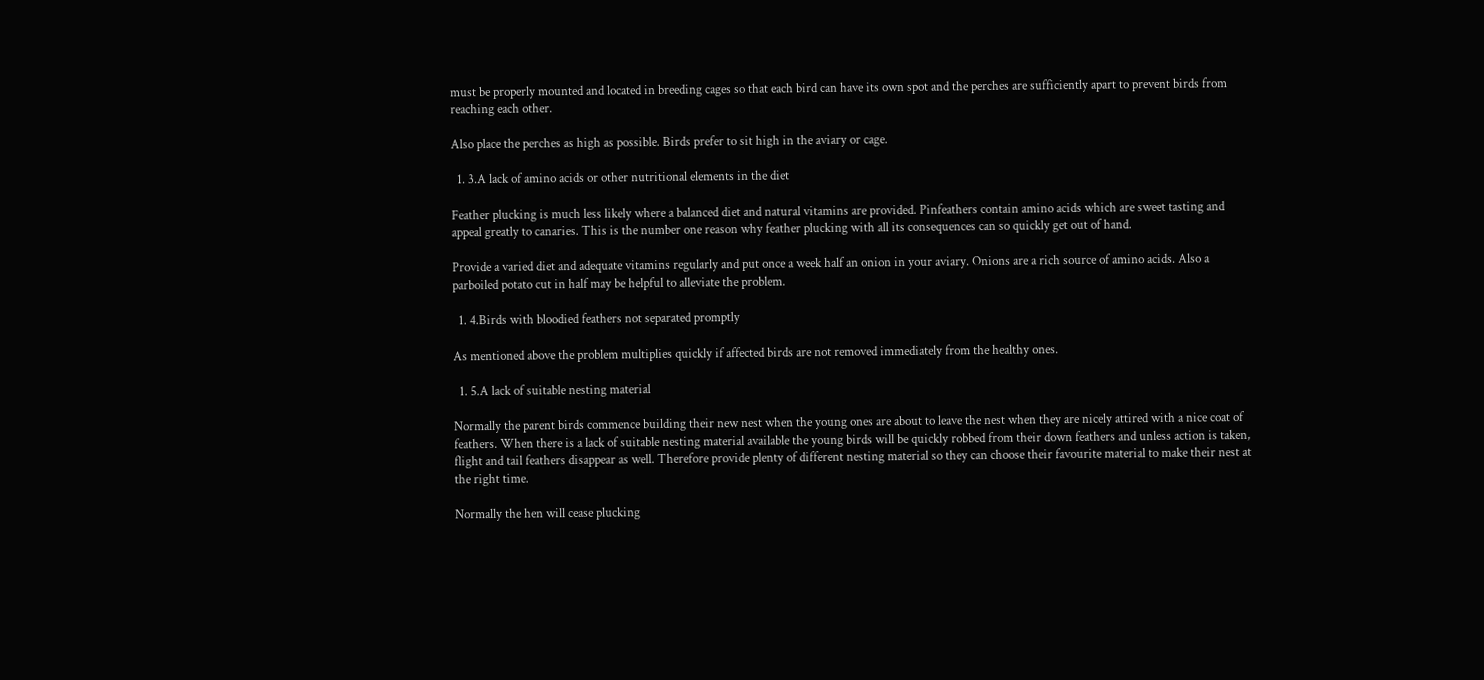must be properly mounted and located in breeding cages so that each bird can have its own spot and the perches are sufficiently apart to prevent birds from reaching each other.

Also place the perches as high as possible. Birds prefer to sit high in the aviary or cage.

  1. 3.A lack of amino acids or other nutritional elements in the diet

Feather plucking is much less likely where a balanced diet and natural vitamins are provided. Pinfeathers contain amino acids which are sweet tasting and appeal greatly to canaries. This is the number one reason why feather plucking with all its consequences can so quickly get out of hand.

Provide a varied diet and adequate vitamins regularly and put once a week half an onion in your aviary. Onions are a rich source of amino acids. Also a parboiled potato cut in half may be helpful to alleviate the problem.

  1. 4.Birds with bloodied feathers not separated promptly

As mentioned above the problem multiplies quickly if affected birds are not removed immediately from the healthy ones.

  1. 5.A lack of suitable nesting material

Normally the parent birds commence building their new nest when the young ones are about to leave the nest when they are nicely attired with a nice coat of feathers. When there is a lack of suitable nesting material available the young birds will be quickly robbed from their down feathers and unless action is taken, flight and tail feathers disappear as well. Therefore provide plenty of different nesting material so they can choose their favourite material to make their nest at the right time.

Normally the hen will cease plucking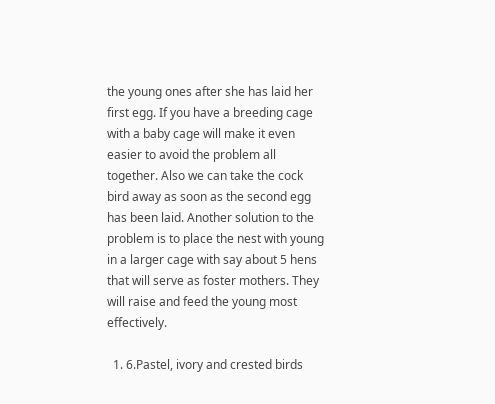the young ones after she has laid her first egg. If you have a breeding cage with a baby cage will make it even easier to avoid the problem all together. Also we can take the cock bird away as soon as the second egg has been laid. Another solution to the problem is to place the nest with young in a larger cage with say about 5 hens that will serve as foster mothers. They will raise and feed the young most effectively.

  1. 6.Pastel, ivory and crested birds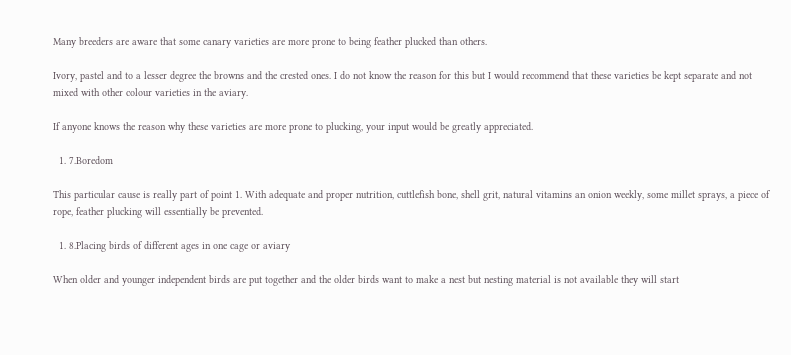Many breeders are aware that some canary varieties are more prone to being feather plucked than others.

Ivory, pastel and to a lesser degree the browns and the crested ones. I do not know the reason for this but I would recommend that these varieties be kept separate and not mixed with other colour varieties in the aviary.

If anyone knows the reason why these varieties are more prone to plucking, your input would be greatly appreciated.

  1. 7.Boredom

This particular cause is really part of point 1. With adequate and proper nutrition, cuttlefish bone, shell grit, natural vitamins an onion weekly, some millet sprays, a piece of rope, feather plucking will essentially be prevented.

  1. 8.Placing birds of different ages in one cage or aviary

When older and younger independent birds are put together and the older birds want to make a nest but nesting material is not available they will start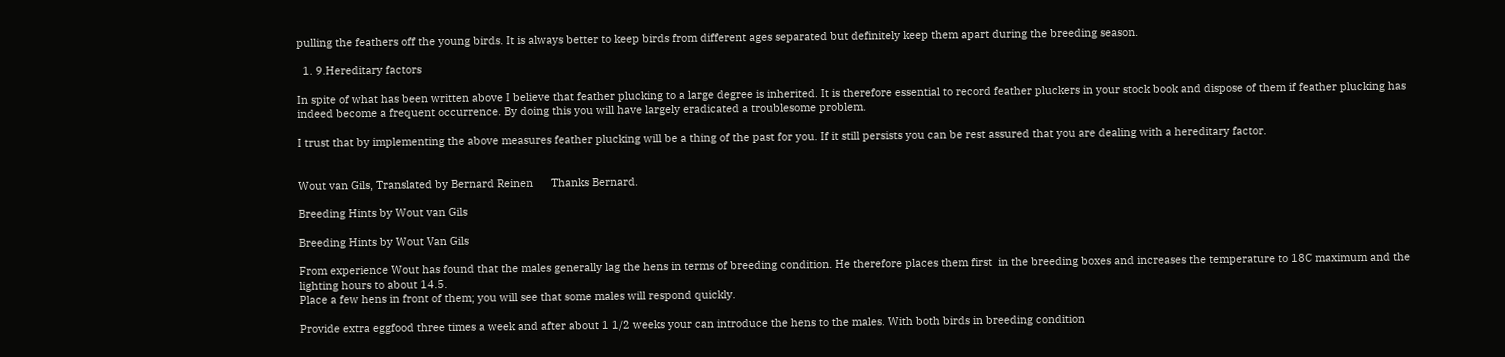pulling the feathers off the young birds. It is always better to keep birds from different ages separated but definitely keep them apart during the breeding season.

  1. 9.Hereditary factors

In spite of what has been written above I believe that feather plucking to a large degree is inherited. It is therefore essential to record feather pluckers in your stock book and dispose of them if feather plucking has indeed become a frequent occurrence. By doing this you will have largely eradicated a troublesome problem.

I trust that by implementing the above measures feather plucking will be a thing of the past for you. If it still persists you can be rest assured that you are dealing with a hereditary factor.


Wout van Gils, Translated by Bernard Reinen      Thanks Bernard.

Breeding Hints by Wout van Gils

Breeding Hints by Wout Van Gils

From experience Wout has found that the males generally lag the hens in terms of breeding condition. He therefore places them first  in the breeding boxes and increases the temperature to 18C maximum and the lighting hours to about 14.5.
Place a few hens in front of them; you will see that some males will respond quickly.

Provide extra eggfood three times a week and after about 1 1/2 weeks your can introduce the hens to the males. With both birds in breeding condition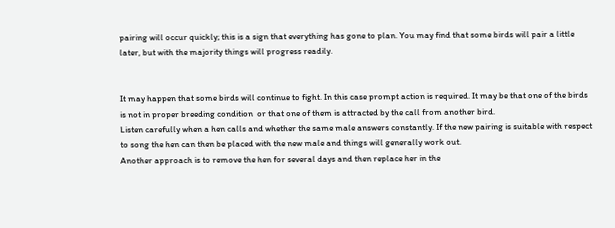pairing will occur quickly; this is a sign that everything has gone to plan. You may find that some birds will pair a little later, but with the majority things will progress readily.


It may happen that some birds will continue to fight. In this case prompt action is required. It may be that one of the birds is not in proper breeding condition  or that one of them is attracted by the call from another bird.
Listen carefully when a hen calls and whether the same male answers constantly. If the new pairing is suitable with respect to song the hen can then be placed with the new male and things will generally work out.
Another approach is to remove the hen for several days and then replace her in the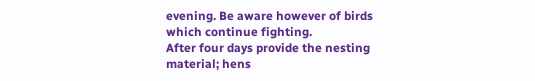evening. Be aware however of birds which continue fighting.
After four days provide the nesting material; hens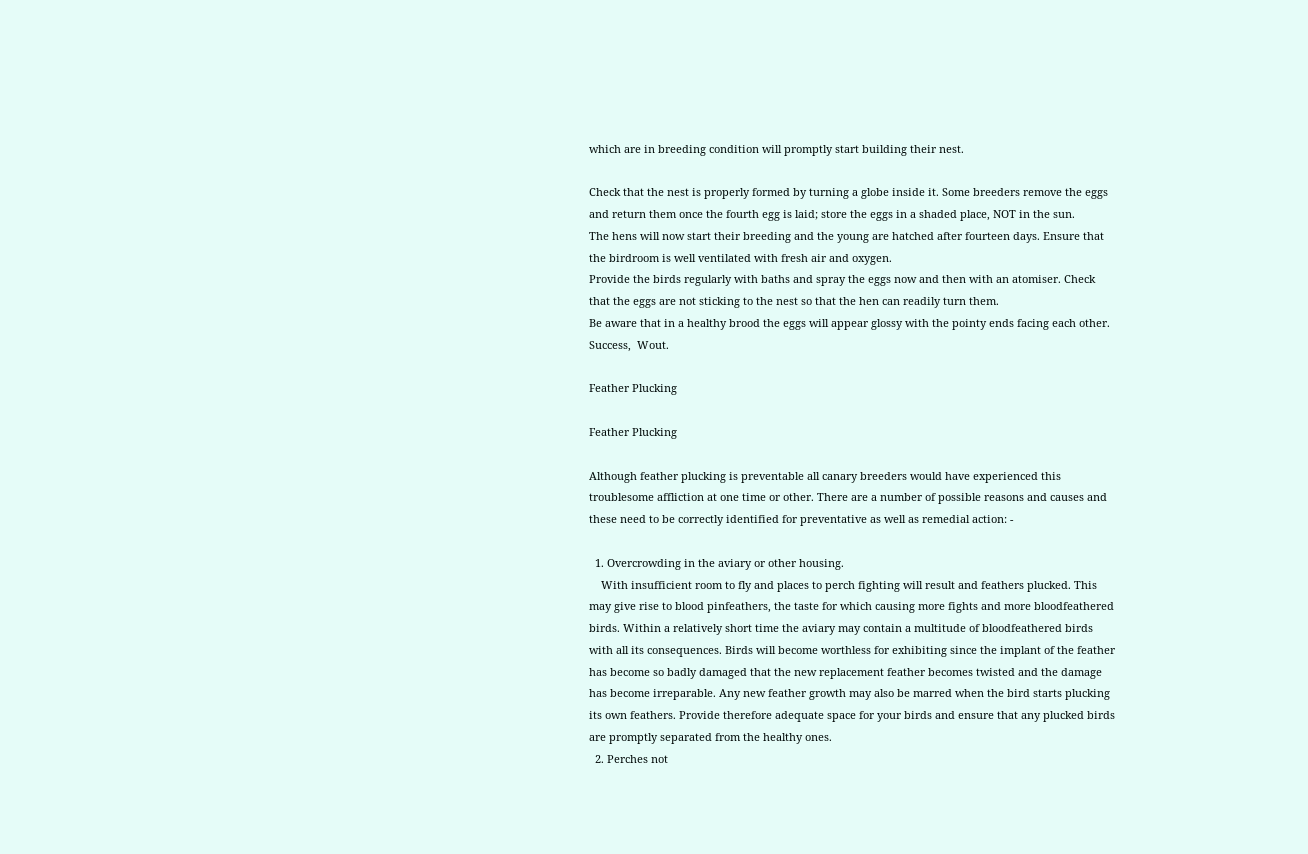which are in breeding condition will promptly start building their nest.

Check that the nest is properly formed by turning a globe inside it. Some breeders remove the eggs and return them once the fourth egg is laid; store the eggs in a shaded place, NOT in the sun.
The hens will now start their breeding and the young are hatched after fourteen days. Ensure that the birdroom is well ventilated with fresh air and oxygen.
Provide the birds regularly with baths and spray the eggs now and then with an atomiser. Check that the eggs are not sticking to the nest so that the hen can readily turn them.
Be aware that in a healthy brood the eggs will appear glossy with the pointy ends facing each other.
Success,  Wout.

Feather Plucking

Feather Plucking

Although feather plucking is preventable all canary breeders would have experienced this troublesome affliction at one time or other. There are a number of possible reasons and causes and these need to be correctly identified for preventative as well as remedial action: -

  1. Overcrowding in the aviary or other housing.
    With insufficient room to fly and places to perch fighting will result and feathers plucked. This may give rise to blood pinfeathers, the taste for which causing more fights and more bloodfeathered birds. Within a relatively short time the aviary may contain a multitude of bloodfeathered birds with all its consequences. Birds will become worthless for exhibiting since the implant of the feather has become so badly damaged that the new replacement feather becomes twisted and the damage has become irreparable. Any new feather growth may also be marred when the bird starts plucking its own feathers. Provide therefore adequate space for your birds and ensure that any plucked birds are promptly separated from the healthy ones.
  2. Perches not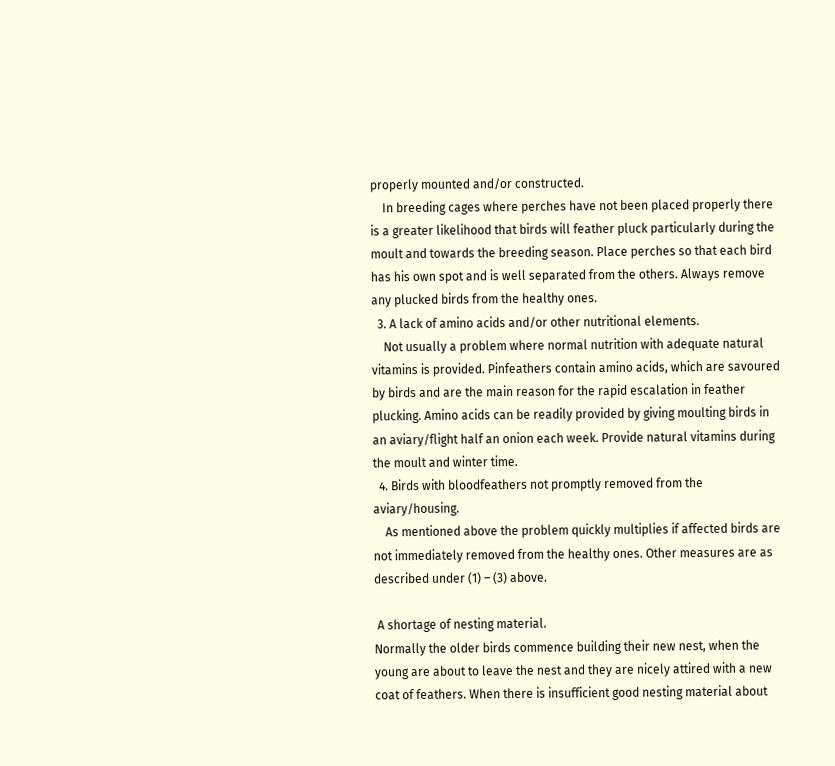properly mounted and/or constructed.
    In breeding cages where perches have not been placed properly there is a greater likelihood that birds will feather pluck particularly during the moult and towards the breeding season. Place perches so that each bird has his own spot and is well separated from the others. Always remove any plucked birds from the healthy ones.
  3. A lack of amino acids and/or other nutritional elements.
    Not usually a problem where normal nutrition with adequate natural vitamins is provided. Pinfeathers contain amino acids, which are savoured by birds and are the main reason for the rapid escalation in feather plucking. Amino acids can be readily provided by giving moulting birds in an aviary/flight half an onion each week. Provide natural vitamins during the moult and winter time.
  4. Birds with bloodfeathers not promptly removed from the aviary/housing.
    As mentioned above the problem quickly multiplies if affected birds are not immediately removed from the healthy ones. Other measures are as described under (1) – (3) above.

 A shortage of nesting material.
Normally the older birds commence building their new nest, when the young are about to leave the nest and they are nicely attired with a new coat of feathers. When there is insufficient good nesting material about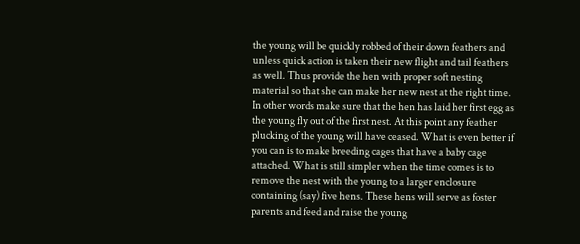the young will be quickly robbed of their down feathers and unless quick action is taken their new flight and tail feathers as well. Thus provide the hen with proper soft nesting material so that she can make her new nest at the right time. In other words make sure that the hen has laid her first egg as the young fly out of the first nest. At this point any feather plucking of the young will have ceased. What is even better if you can is to make breeding cages that have a baby cage attached. What is still simpler when the time comes is to remove the nest with the young to a larger enclosure containing (say) five hens. These hens will serve as foster parents and feed and raise the young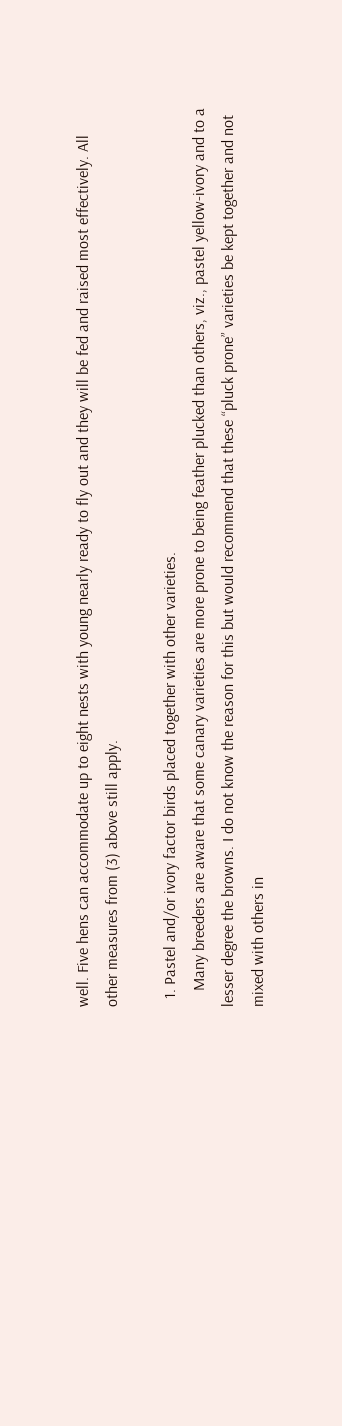well. Five hens can accommodate up to eight nests with young nearly ready to fly out and they will be fed and raised most effectively. All other measures from (3) above still apply.

  1. Pastel and/or ivory factor birds placed together with other varieties.
    Many breeders are aware that some canary varieties are more prone to being feather plucked than others, viz., pastel yellow-ivory and to a lesser degree the browns. I do not know the reason for this but would recommend that these “pluck prone” varieties be kept together and not mixed with others in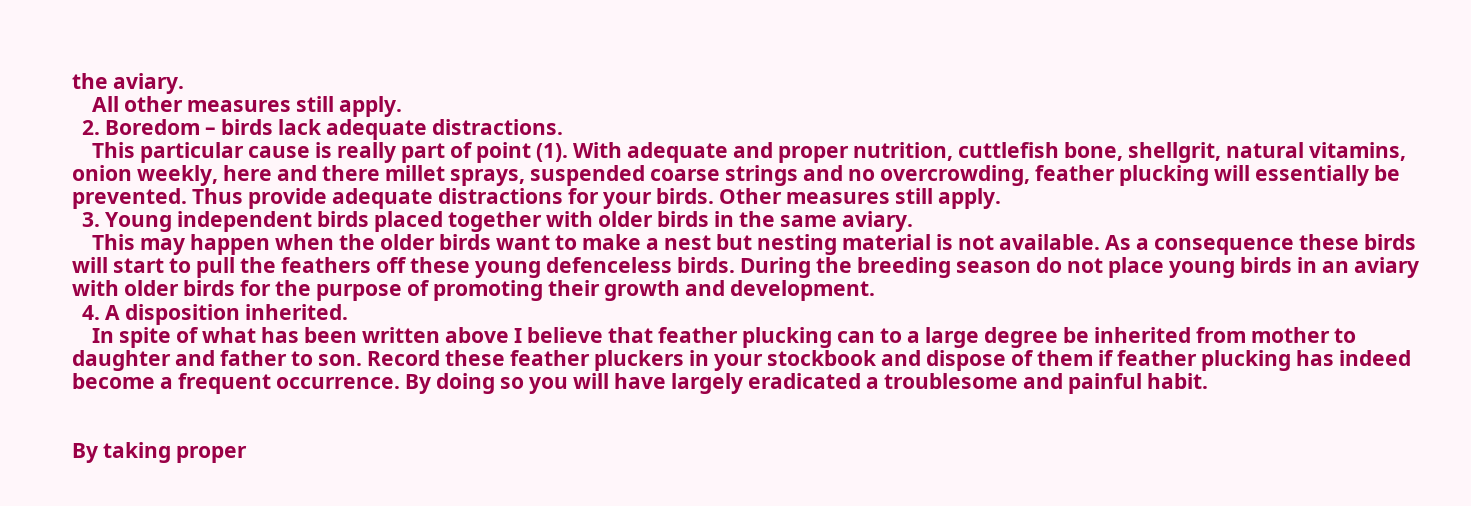the aviary.
    All other measures still apply.
  2. Boredom – birds lack adequate distractions.
    This particular cause is really part of point (1). With adequate and proper nutrition, cuttlefish bone, shellgrit, natural vitamins, onion weekly, here and there millet sprays, suspended coarse strings and no overcrowding, feather plucking will essentially be prevented. Thus provide adequate distractions for your birds. Other measures still apply.
  3. Young independent birds placed together with older birds in the same aviary.
    This may happen when the older birds want to make a nest but nesting material is not available. As a consequence these birds will start to pull the feathers off these young defenceless birds. During the breeding season do not place young birds in an aviary with older birds for the purpose of promoting their growth and development.
  4. A disposition inherited.
    In spite of what has been written above I believe that feather plucking can to a large degree be inherited from mother to daughter and father to son. Record these feather pluckers in your stockbook and dispose of them if feather plucking has indeed become a frequent occurrence. By doing so you will have largely eradicated a troublesome and painful habit.


By taking proper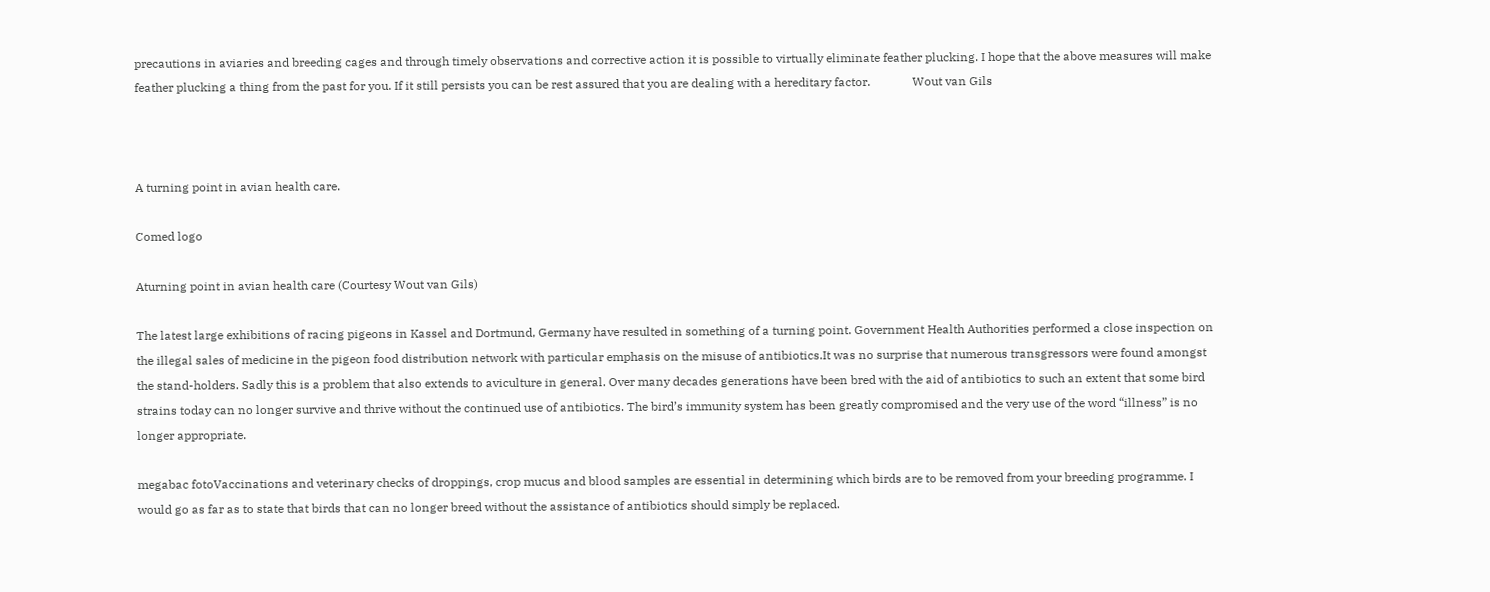precautions in aviaries and breeding cages and through timely observations and corrective action it is possible to virtually eliminate feather plucking. I hope that the above measures will make feather plucking a thing from the past for you. If it still persists you can be rest assured that you are dealing with a hereditary factor.              Wout van Gils



A turning point in avian health care.

Comed logo

Aturning point in avian health care (Courtesy Wout van Gils)

The latest large exhibitions of racing pigeons in Kassel and Dortmund, Germany have resulted in something of a turning point. Government Health Authorities performed a close inspection on the illegal sales of medicine in the pigeon food distribution network with particular emphasis on the misuse of antibiotics.It was no surprise that numerous transgressors were found amongst the stand-holders. Sadly this is a problem that also extends to aviculture in general. Over many decades generations have been bred with the aid of antibiotics to such an extent that some bird strains today can no longer survive and thrive without the continued use of antibiotics. The bird’s immunity system has been greatly compromised and the very use of the word “illness” is no longer appropriate.

megabac fotoVaccinations and veterinary checks of droppings, crop mucus and blood samples are essential in determining which birds are to be removed from your breeding programme. I would go as far as to state that birds that can no longer breed without the assistance of antibiotics should simply be replaced.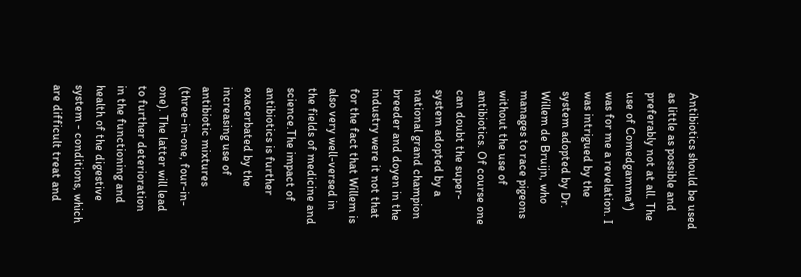Antibiotics should be used as little as possible and preferably not at all. The use of Comedgamma*) was for me a revelation. I was intrigued by the system adopted by Dr. Willem de Bruijn, who manages to race pigeons without the use of antibiotics. Of course one can doubt the super-system adopted by a national grand champion breeder and doyen in the industry were it not that for the fact that Willem is also very well-versed in the fields of medicine and science.The impact of antibiotics is further exacerbated by the increasing use of antibiotic mixtures (three-in-one, four-in-one). The latter will lead to further deterioration in the functioning and health of the digestive system - conditions, which are difficult treat and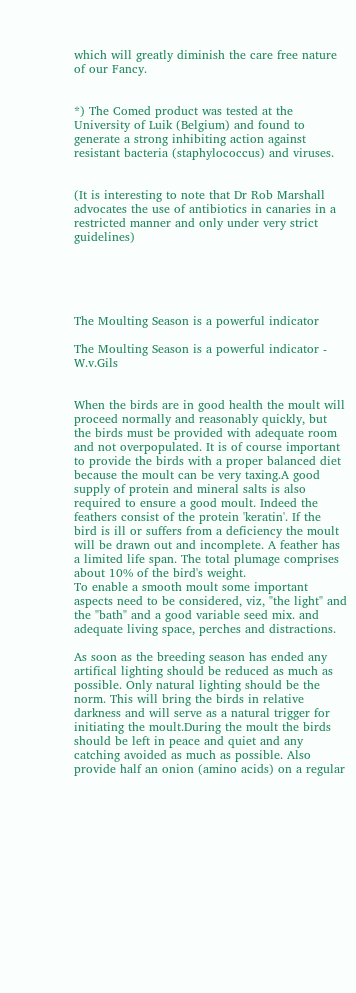which will greatly diminish the care free nature of our Fancy.


*) The Comed product was tested at the University of Luik (Belgium) and found to generate a strong inhibiting action against resistant bacteria (staphylococcus) and viruses.


(It is interesting to note that Dr Rob Marshall advocates the use of antibiotics in canaries in a restricted manner and only under very strict guidelines)





The Moulting Season is a powerful indicator

The Moulting Season is a powerful indicator - W.v.Gils


When the birds are in good health the moult will proceed normally and reasonably quickly, but the birds must be provided with adequate room and not overpopulated. It is of course important to provide the birds with a proper balanced diet because the moult can be very taxing.A good supply of protein and mineral salts is also required to ensure a good moult. Indeed the feathers consist of the protein 'keratin'. If the bird is ill or suffers from a deficiency the moult will be drawn out and incomplete. A feather has a limited life span. The total plumage comprises about 10% of the bird's weight.
To enable a smooth moult some important aspects need to be considered, viz, "the light" and the "bath" and a good variable seed mix. and adequate living space, perches and distractions.

As soon as the breeding season has ended any artifical lighting should be reduced as much as possible. Only natural lighting should be the norm. This will bring the birds in relative darkness and will serve as a natural trigger for initiating the moult.During the moult the birds should be left in peace and quiet and any catching avoided as much as possible. Also provide half an onion (amino acids) on a regular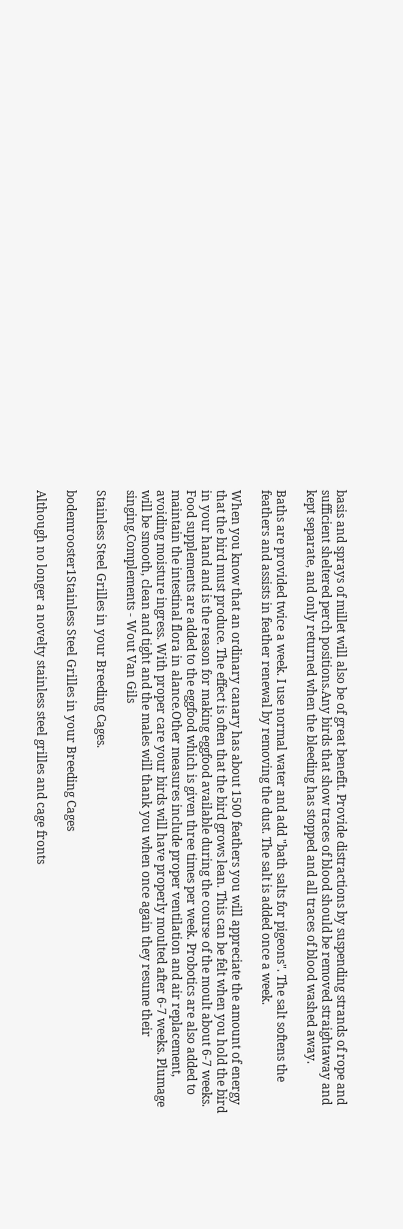basis and sprays of millet will also be of great benefit. Provide distractions by suspending strands of rope and sufficient sheltered perch positions.Any birds that show traces of blood should be removed straightaway and kept separate, and only returned when the bleeding has stopped and all traces of blood washed away.

Baths are provided twice a week. I use normal water and add "bath salts for pigeons". The salt softens the feathers and assists in feather renewal by removing the dust. The salt is added once a week.

When you know that an ordinary canary has about 1500 feathers you will appreciate the amount of energy that the bird must produce. The effect is often that the bird grows lean. This can be felt when you hold the bird in your hand and is the reason for making eggfood available during the course of the moult about 6-7 weeks. Food supplements are added to the eggfood which is given three times per week. Probotics are also added to maintain the intestinal flora in alance.Other measures include proper ventilation and air replacement, avoiding moisture ingress. With proper care your birds will have properly moulted after 6-7 weeks. Plumage will be smooth, clean and tight and the males will thank you when once again they resume their singing.Complements - Wout Van Gils

Stainless Steel Grilles in your Breeding Cages.

bodemrooster1Stainless Steel Grilles in your Breeding Cages

Although no longer a novelty stainless steel grilles and cage fronts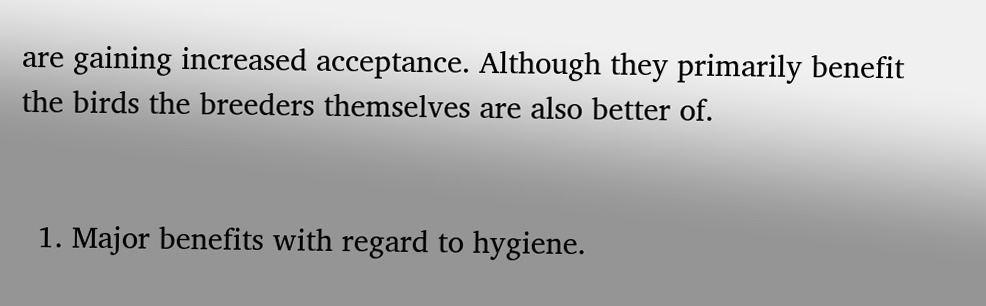are gaining increased acceptance. Although they primarily benefit the birds the breeders themselves are also better of.


  1. Major benefits with regard to hygiene.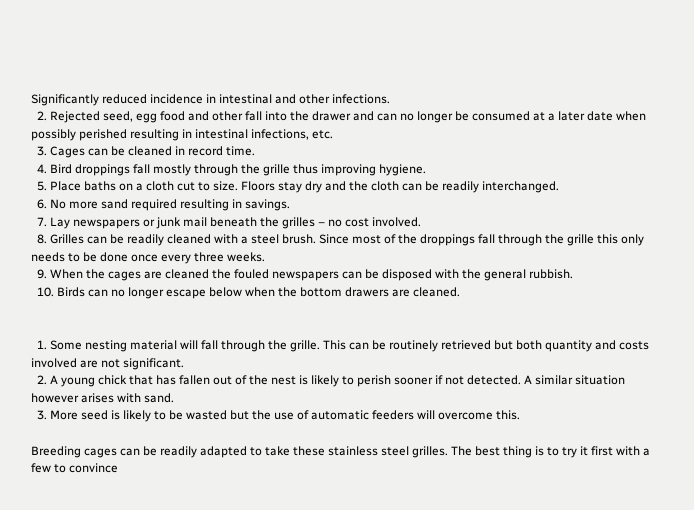Significantly reduced incidence in intestinal and other infections.
  2. Rejected seed, egg food and other fall into the drawer and can no longer be consumed at a later date when possibly perished resulting in intestinal infections, etc.
  3. Cages can be cleaned in record time.
  4. Bird droppings fall mostly through the grille thus improving hygiene.
  5. Place baths on a cloth cut to size. Floors stay dry and the cloth can be readily interchanged.
  6. No more sand required resulting in savings.
  7. Lay newspapers or junk mail beneath the grilles – no cost involved.
  8. Grilles can be readily cleaned with a steel brush. Since most of the droppings fall through the grille this only needs to be done once every three weeks.
  9. When the cages are cleaned the fouled newspapers can be disposed with the general rubbish.
  10. Birds can no longer escape below when the bottom drawers are cleaned.


  1. Some nesting material will fall through the grille. This can be routinely retrieved but both quantity and costs involved are not significant.
  2. A young chick that has fallen out of the nest is likely to perish sooner if not detected. A similar situation however arises with sand.
  3. More seed is likely to be wasted but the use of automatic feeders will overcome this.

Breeding cages can be readily adapted to take these stainless steel grilles. The best thing is to try it first with a few to convince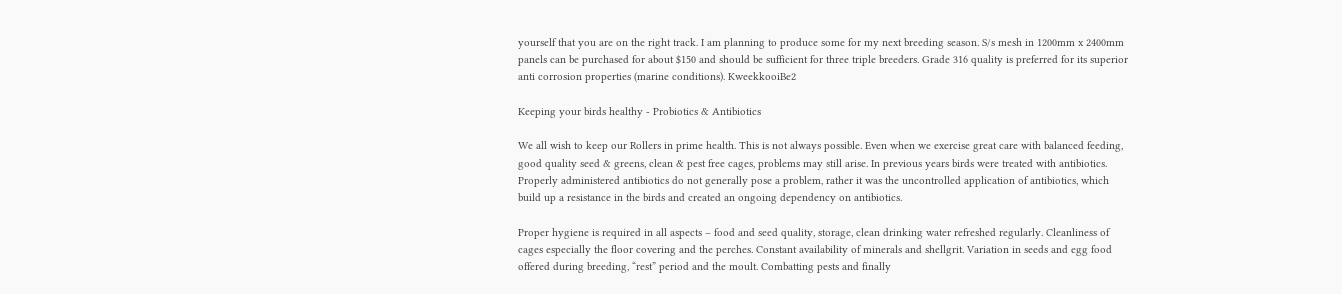yourself that you are on the right track. I am planning to produce some for my next breeding season. S/s mesh in 1200mm x 2400mm panels can be purchased for about $150 and should be sufficient for three triple breeders. Grade 316 quality is preferred for its superior anti corrosion properties (marine conditions). KweekkooiBe2

Keeping your birds healthy - Probiotics & Antibiotics

We all wish to keep our Rollers in prime health. This is not always possible. Even when we exercise great care with balanced feeding, good quality seed & greens, clean & pest free cages, problems may still arise. In previous years birds were treated with antibiotics. Properly administered antibiotics do not generally pose a problem, rather it was the uncontrolled application of antibiotics, which build up a resistance in the birds and created an ongoing dependency on antibiotics.

Proper hygiene is required in all aspects – food and seed quality, storage, clean drinking water refreshed regularly. Cleanliness of cages especially the floor covering and the perches. Constant availability of minerals and shellgrit. Variation in seeds and egg food offered during breeding, “rest” period and the moult. Combatting pests and finally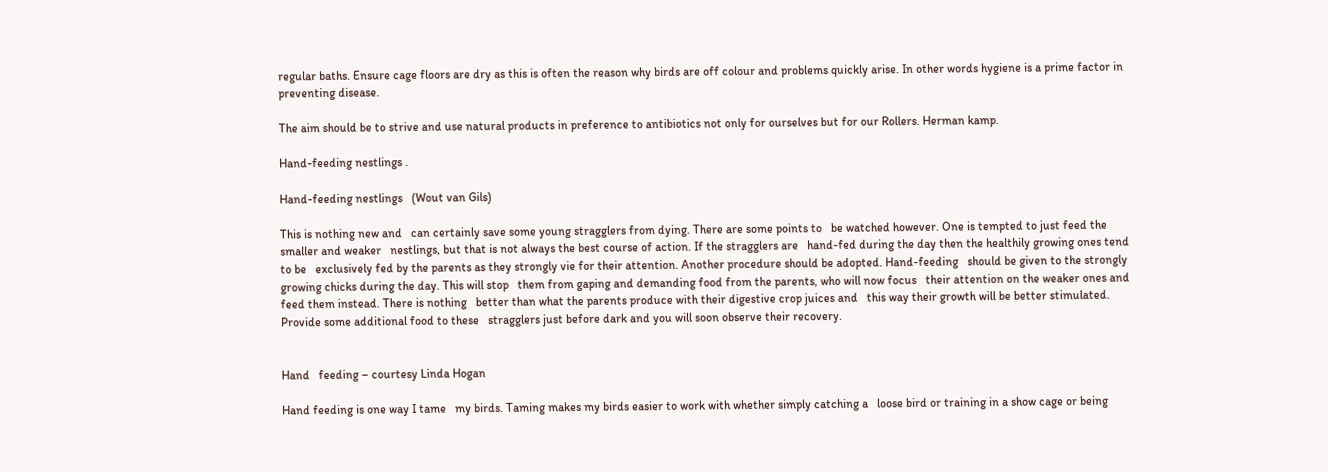regular baths. Ensure cage floors are dry as this is often the reason why birds are off colour and problems quickly arise. In other words hygiene is a prime factor in preventing disease.

The aim should be to strive and use natural products in preference to antibiotics not only for ourselves but for our Rollers. Herman kamp.

Hand-feeding nestlings .

Hand-feeding nestlings   (Wout van Gils)

This is nothing new and   can certainly save some young stragglers from dying. There are some points to   be watched however. One is tempted to just feed the smaller and weaker   nestlings, but that is not always the best course of action. If the stragglers are   hand-fed during the day then the healthily growing ones tend to be   exclusively fed by the parents as they strongly vie for their attention. Another procedure should be adopted. Hand-feeding   should be given to the strongly growing chicks during the day. This will stop   them from gaping and demanding food from the parents, who will now focus   their attention on the weaker ones and feed them instead. There is nothing   better than what the parents produce with their digestive crop juices and   this way their growth will be better stimulated. Provide some additional food to these   stragglers just before dark and you will soon observe their recovery.


Hand   feeding – courtesy Linda Hogan

Hand feeding is one way I tame   my birds. Taming makes my birds easier to work with whether simply catching a   loose bird or training in a show cage or being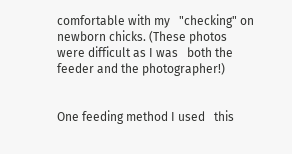comfortable with my   "checking" on newborn chicks. (These photos were difficult as I was   both the feeder and the photographer!)


One feeding method I used   this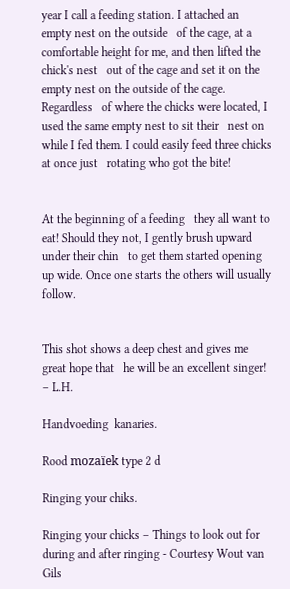year I call a feeding station. I attached an empty nest on the outside   of the cage, at a comfortable height for me, and then lifted the chick's nest   out of the cage and set it on the empty nest on the outside of the cage. Regardless   of where the chicks were located, I used the same empty nest to sit their   nest on while I fed them. I could easily feed three chicks at once just   rotating who got the bite!


At the beginning of a feeding   they all want to eat! Should they not, I gently brush upward under their chin   to get them started opening up wide. Once one starts the others will usually   follow.


This shot shows a deep chest and gives me great hope that   he will be an excellent singer! – L.H.

Handvoeding  kanaries.

Rood mozaïek type 2 d

Ringing your chiks.

Ringing your chicks – Things to look out for during and after ringing - Courtesy Wout van Gils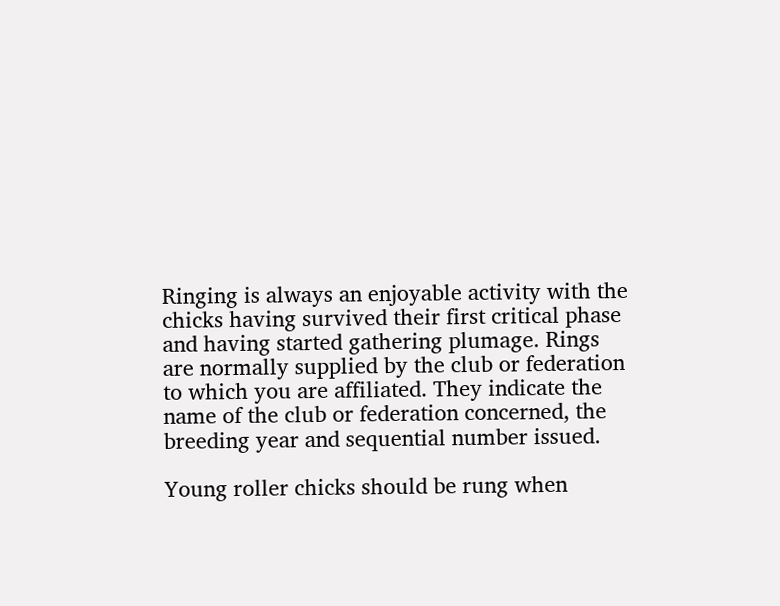Ringing is always an enjoyable activity with the chicks having survived their first critical phase and having started gathering plumage. Rings are normally supplied by the club or federation to which you are affiliated. They indicate the name of the club or federation concerned, the breeding year and sequential number issued.

Young roller chicks should be rung when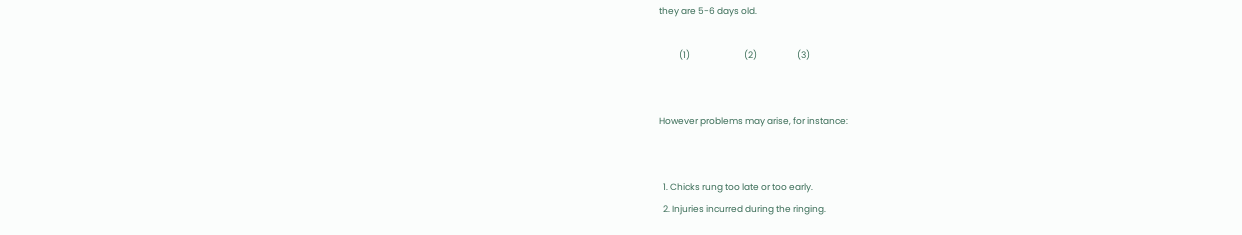they are 5-6 days old.

          (1)                           (2)                    (3)


However problems may arise, for instance:


  1. Chicks rung too late or too early.
  2. Injuries incurred during the ringing.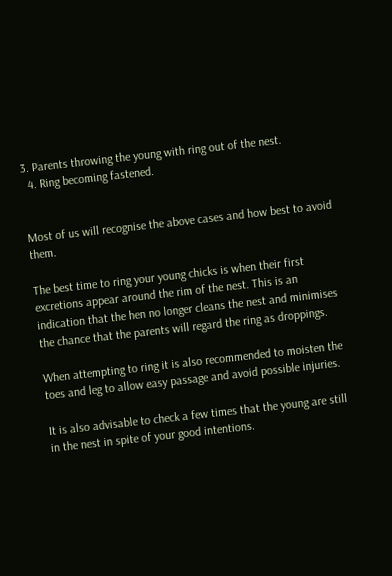3. Parents throwing the young with ring out of the nest.
  4. Ring becoming fastened.


Most of us will recognise the above cases and how best to avoid them.

The best time to ring your young chicks is when their first excretions appear around the rim of the nest. This is an indication that the hen no longer cleans the nest and minimises the chance that the parents will regard the ring as droppings.

When attempting to ring it is also recommended to moisten the toes and leg to allow easy passage and avoid possible injuries.

It is also advisable to check a few times that the young are still in the nest in spite of your good intentions.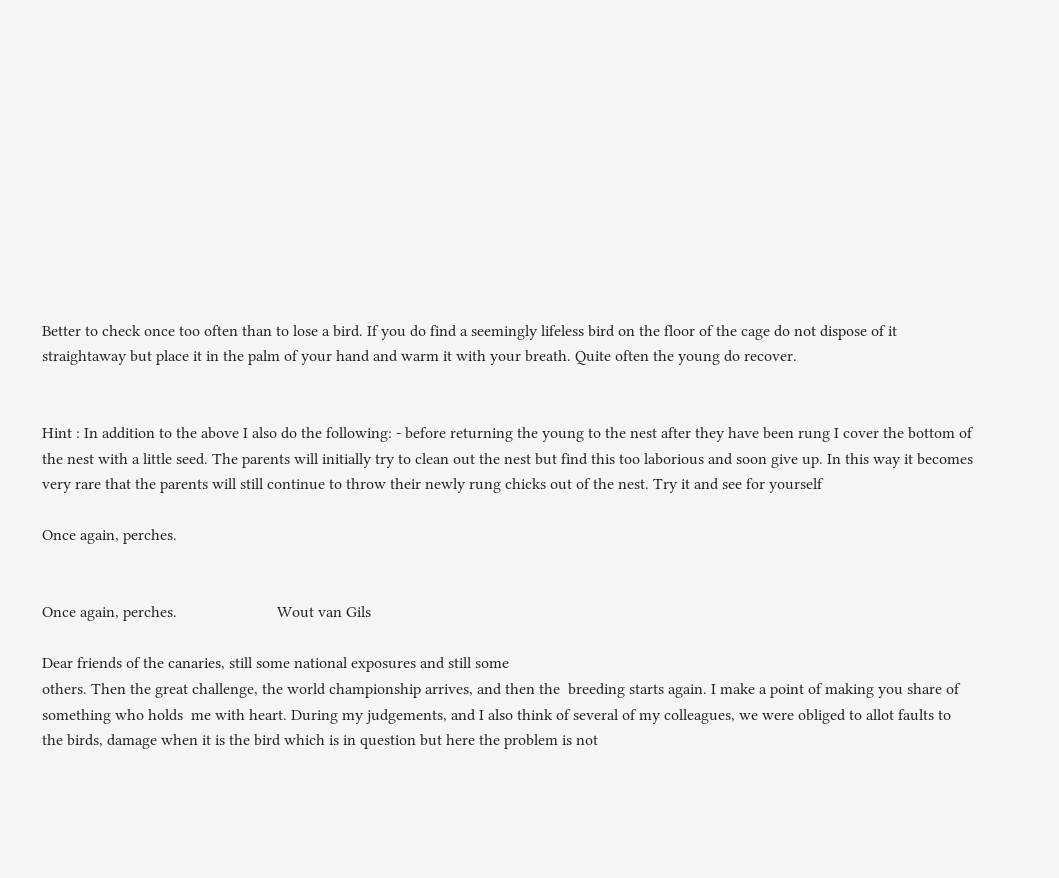Better to check once too often than to lose a bird. If you do find a seemingly lifeless bird on the floor of the cage do not dispose of it straightaway but place it in the palm of your hand and warm it with your breath. Quite often the young do recover.


Hint : In addition to the above I also do the following: - before returning the young to the nest after they have been rung I cover the bottom of the nest with a little seed. The parents will initially try to clean out the nest but find this too laborious and soon give up. In this way it becomes very rare that the parents will still continue to throw their newly rung chicks out of the nest. Try it and see for yourself

Once again, perches.


Once again, perches.                         Wout van Gils

Dear friends of the canaries, still some national exposures and still some
others. Then the great challenge, the world championship arrives, and then the  breeding starts again. I make a point of making you share of something who holds  me with heart. During my judgements, and I also think of several of my colleagues, we were obliged to allot faults to the birds, damage when it is the bird which is in question but here the problem is not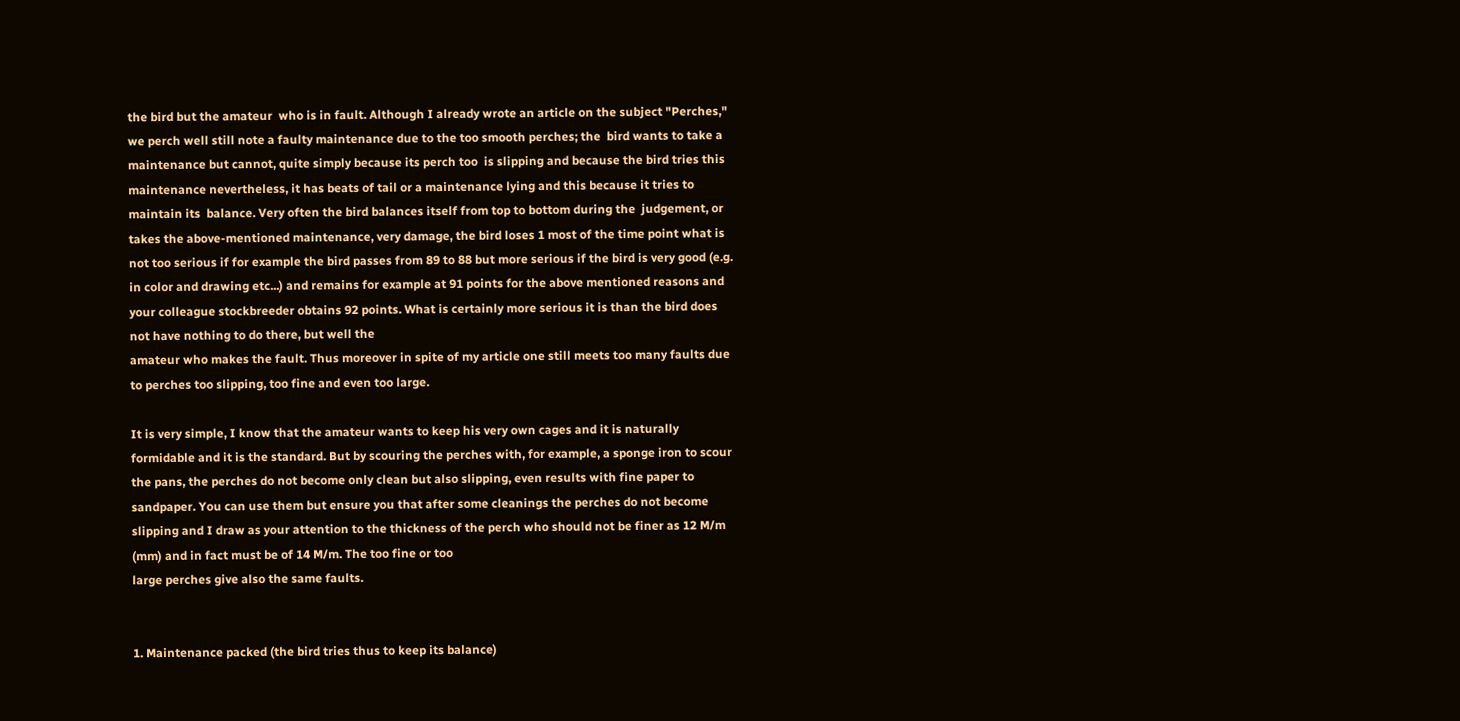the bird but the amateur  who is in fault. Although I already wrote an article on the subject "Perches,"  we perch well still note a faulty maintenance due to the too smooth perches; the  bird wants to take a maintenance but cannot, quite simply because its perch too  is slipping and because the bird tries this maintenance nevertheless, it has beats of tail or a maintenance lying and this because it tries to maintain its  balance. Very often the bird balances itself from top to bottom during the  judgement, or takes the above-mentioned maintenance, very damage, the bird loses 1 most of the time point what is not too serious if for example the bird passes from 89 to 88 but more serious if the bird is very good (e.g. in color and drawing etc...) and remains for example at 91 points for the above mentioned reasons and your colleague stockbreeder obtains 92 points. What is certainly more serious it is than the bird does not have nothing to do there, but well the
amateur who makes the fault. Thus moreover in spite of my article one still meets too many faults due to perches too slipping, too fine and even too large.

It is very simple, I know that the amateur wants to keep his very own cages and it is naturally formidable and it is the standard. But by scouring the perches with, for example, a sponge iron to scour the pans, the perches do not become only clean but also slipping, even results with fine paper to sandpaper. You can use them but ensure you that after some cleanings the perches do not become slipping and I draw as your attention to the thickness of the perch who should not be finer as 12 M/m (mm) and in fact must be of 14 M/m. The too fine or too
large perches give also the same faults.


1. Maintenance packed (the bird tries thus to keep its balance)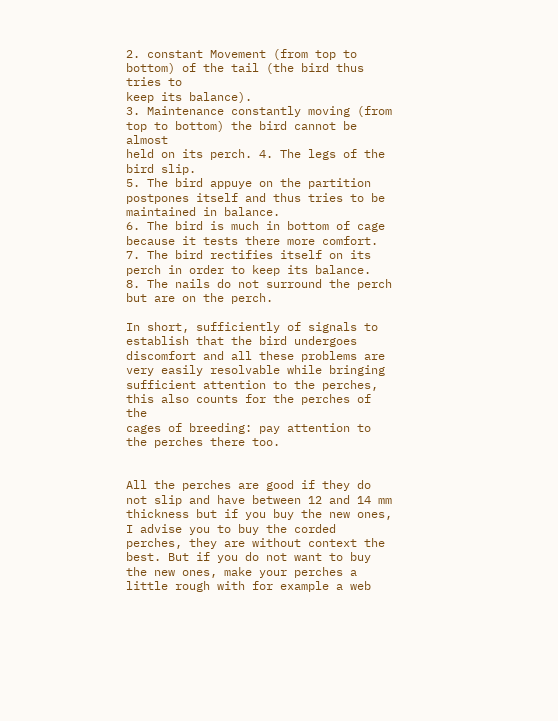2. constant Movement (from top to bottom) of the tail (the bird thus tries to
keep its balance).
3. Maintenance constantly moving (from top to bottom) the bird cannot be almost
held on its perch. 4. The legs of the bird slip.
5. The bird appuye on the partition postpones itself and thus tries to be
maintained in balance.
6. The bird is much in bottom of cage because it tests there more comfort.
7. The bird rectifies itself on its perch in order to keep its balance.
8. The nails do not surround the perch but are on the perch.

In short, sufficiently of signals to establish that the bird undergoes discomfort and all these problems are very easily resolvable while bringing sufficient attention to the perches, this also counts for the perches of the
cages of breeding: pay attention to the perches there too.


All the perches are good if they do not slip and have between 12 and 14 mm thickness but if you buy the new ones, I advise you to buy the corded perches, they are without context the best. But if you do not want to buy the new ones, make your perches a little rough with for example a web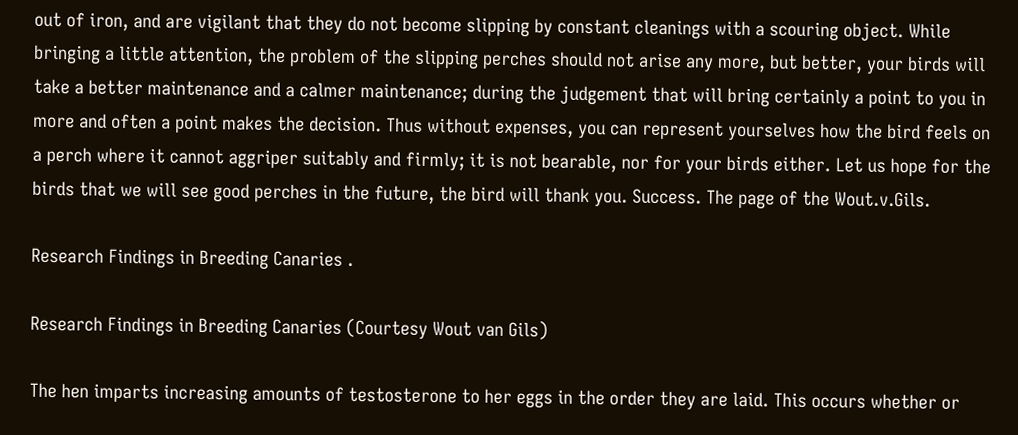out of iron, and are vigilant that they do not become slipping by constant cleanings with a scouring object. While bringing a little attention, the problem of the slipping perches should not arise any more, but better, your birds will take a better maintenance and a calmer maintenance; during the judgement that will bring certainly a point to you in more and often a point makes the decision. Thus without expenses, you can represent yourselves how the bird feels on a perch where it cannot aggriper suitably and firmly; it is not bearable, nor for your birds either. Let us hope for the birds that we will see good perches in the future, the bird will thank you. Success. The page of the Wout.v.Gils.

Research Findings in Breeding Canaries .

Research Findings in Breeding Canaries (Courtesy Wout van Gils)

The hen imparts increasing amounts of testosterone to her eggs in the order they are laid. This occurs whether or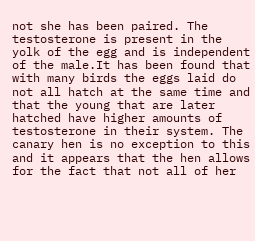not she has been paired. The testosterone is present in the yolk of the egg and is independent of the male.It has been found that with many birds the eggs laid do not all hatch at the same time and that the young that are later hatched have higher amounts of testosterone in their system. The canary hen is no exception to this and it appears that the hen allows for the fact that not all of her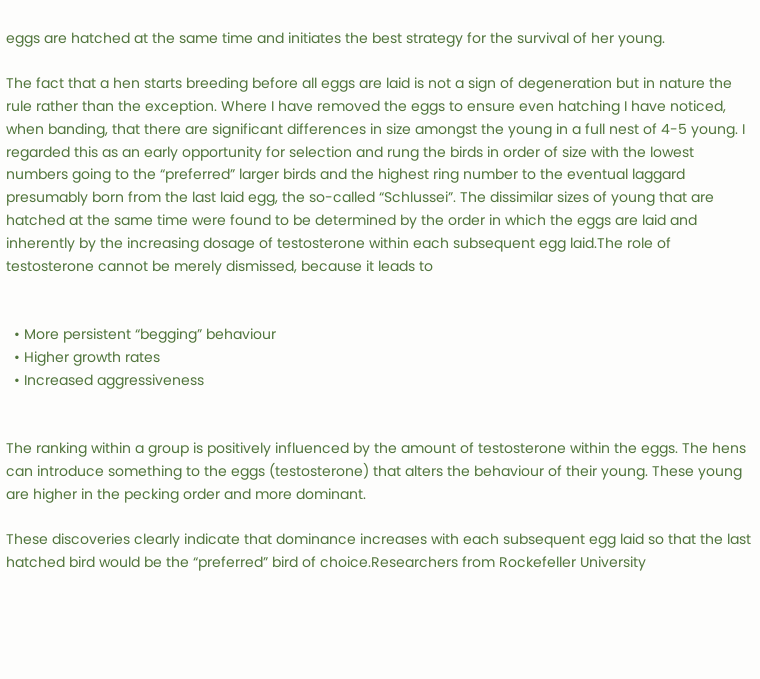eggs are hatched at the same time and initiates the best strategy for the survival of her young.

The fact that a hen starts breeding before all eggs are laid is not a sign of degeneration but in nature the rule rather than the exception. Where I have removed the eggs to ensure even hatching I have noticed, when banding, that there are significant differences in size amongst the young in a full nest of 4-5 young. I regarded this as an early opportunity for selection and rung the birds in order of size with the lowest numbers going to the “preferred” larger birds and the highest ring number to the eventual laggard presumably born from the last laid egg, the so-called “Schlussei”. The dissimilar sizes of young that are hatched at the same time were found to be determined by the order in which the eggs are laid and inherently by the increasing dosage of testosterone within each subsequent egg laid.The role of testosterone cannot be merely dismissed, because it leads to


  • More persistent “begging” behaviour
  • Higher growth rates
  • Increased aggressiveness


The ranking within a group is positively influenced by the amount of testosterone within the eggs. The hens can introduce something to the eggs (testosterone) that alters the behaviour of their young. These young are higher in the pecking order and more dominant.

These discoveries clearly indicate that dominance increases with each subsequent egg laid so that the last hatched bird would be the “preferred” bird of choice.Researchers from Rockefeller University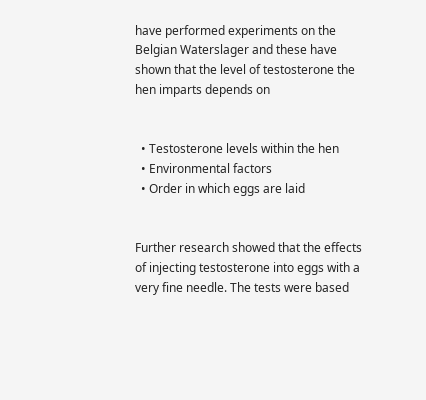have performed experiments on the Belgian Waterslager and these have shown that the level of testosterone the hen imparts depends on


  • Testosterone levels within the hen
  • Environmental factors
  • Order in which eggs are laid


Further research showed that the effects of injecting testosterone into eggs with a very fine needle. The tests were based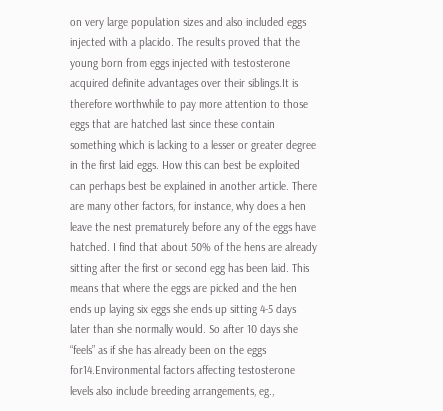on very large population sizes and also included eggs injected with a placido. The results proved that the young born from eggs injected with testosterone acquired definite advantages over their siblings.It is therefore worthwhile to pay more attention to those eggs that are hatched last since these contain something which is lacking to a lesser or greater degree in the first laid eggs. How this can best be exploited can perhaps best be explained in another article. There are many other factors, for instance, why does a hen leave the nest prematurely before any of the eggs have hatched. I find that about 50% of the hens are already sitting after the first or second egg has been laid. This means that where the eggs are picked and the hen ends up laying six eggs she ends up sitting 4-5 days later than she normally would. So after 10 days she “feels” as if she has already been on the eggs for14.Environmental factors affecting testosterone levels also include breeding arrangements, eg.,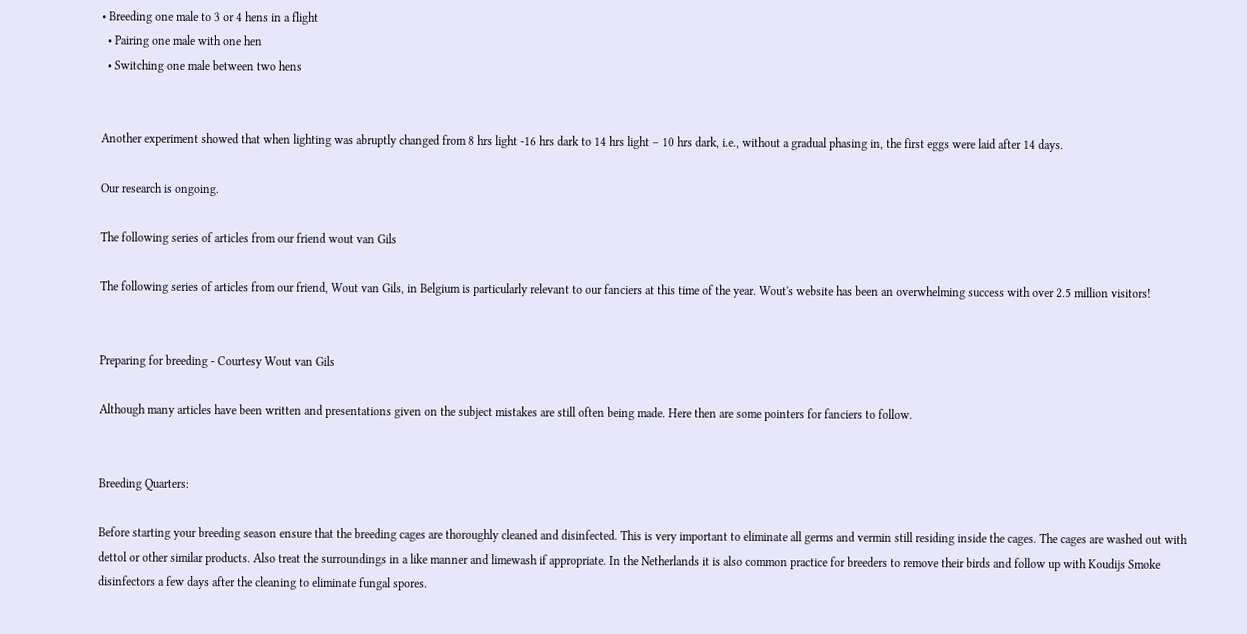• Breeding one male to 3 or 4 hens in a flight
  • Pairing one male with one hen
  • Switching one male between two hens


Another experiment showed that when lighting was abruptly changed from 8 hrs light -16 hrs dark to 14 hrs light – 10 hrs dark, i.e., without a gradual phasing in, the first eggs were laid after 14 days.

Our research is ongoing.

The following series of articles from our friend wout van Gils

The following series of articles from our friend, Wout van Gils, in Belgium is particularly relevant to our fanciers at this time of the year. Wout's website has been an overwhelming success with over 2.5 million visitors!


Preparing for breeding - Courtesy Wout van Gils

Although many articles have been written and presentations given on the subject mistakes are still often being made. Here then are some pointers for fanciers to follow.


Breeding Quarters:

Before starting your breeding season ensure that the breeding cages are thoroughly cleaned and disinfected. This is very important to eliminate all germs and vermin still residing inside the cages. The cages are washed out with dettol or other similar products. Also treat the surroundings in a like manner and limewash if appropriate. In the Netherlands it is also common practice for breeders to remove their birds and follow up with Koudijs Smoke disinfectors a few days after the cleaning to eliminate fungal spores.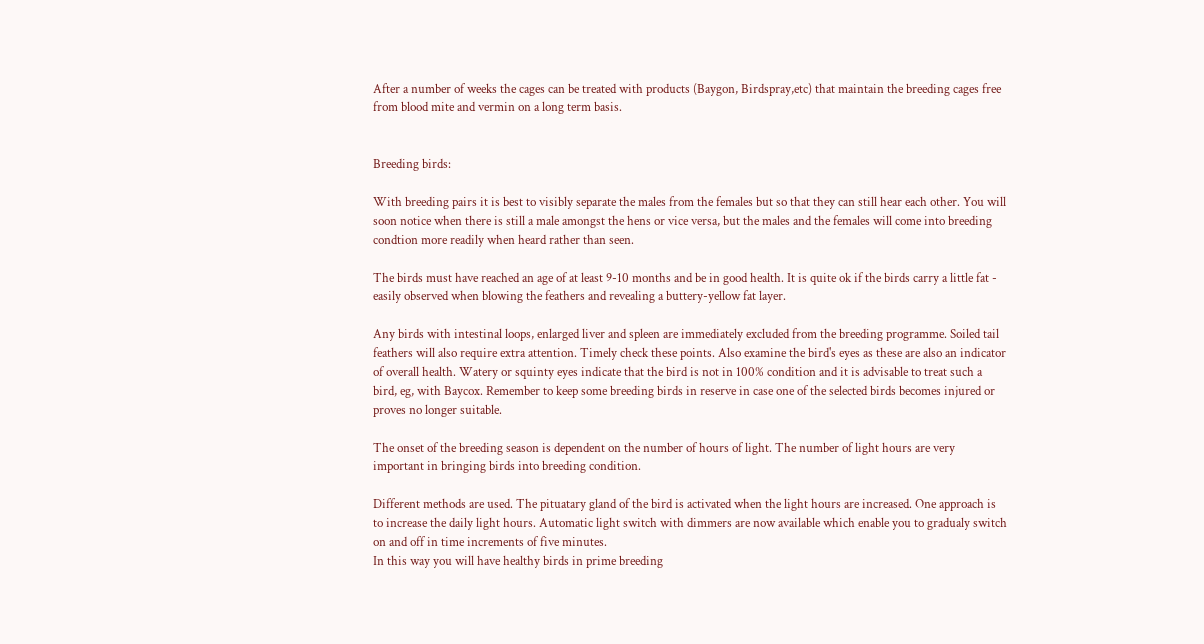After a number of weeks the cages can be treated with products (Baygon, Birdspray,etc) that maintain the breeding cages free from blood mite and vermin on a long term basis.


Breeding birds:

With breeding pairs it is best to visibly separate the males from the females but so that they can still hear each other. You will soon notice when there is still a male amongst the hens or vice versa, but the males and the females will come into breeding condtion more readily when heard rather than seen.

The birds must have reached an age of at least 9-10 months and be in good health. It is quite ok if the birds carry a little fat - easily observed when blowing the feathers and revealing a buttery-yellow fat layer.

Any birds with intestinal loops, enlarged liver and spleen are immediately excluded from the breeding programme. Soiled tail feathers will also require extra attention. Timely check these points. Also examine the bird's eyes as these are also an indicator of overall health. Watery or squinty eyes indicate that the bird is not in 100% condition and it is advisable to treat such a bird, eg, with Baycox. Remember to keep some breeding birds in reserve in case one of the selected birds becomes injured or proves no longer suitable.

The onset of the breeding season is dependent on the number of hours of light. The number of light hours are very important in bringing birds into breeding condition.

Different methods are used. The pituatary gland of the bird is activated when the light hours are increased. One approach is to increase the daily light hours. Automatic light switch with dimmers are now available which enable you to gradualy switch on and off in time increments of five minutes.
In this way you will have healthy birds in prime breeding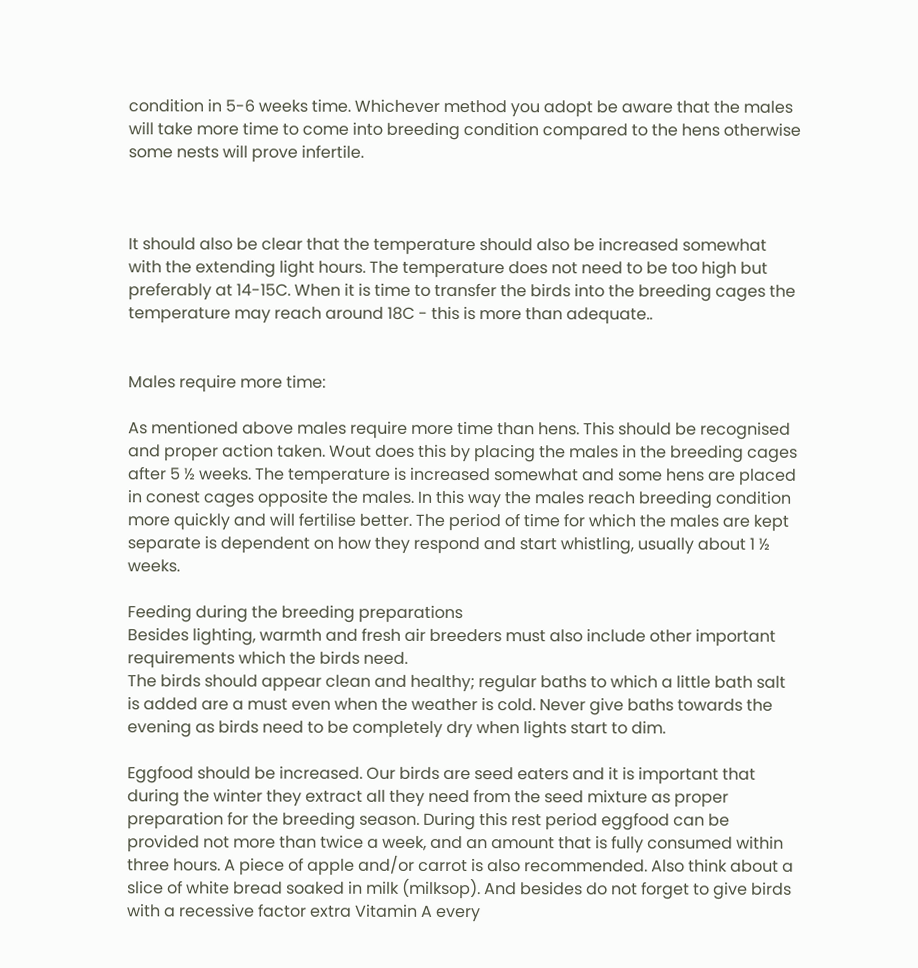condition in 5-6 weeks time. Whichever method you adopt be aware that the males will take more time to come into breeding condition compared to the hens otherwise some nests will prove infertile.



It should also be clear that the temperature should also be increased somewhat with the extending light hours. The temperature does not need to be too high but preferably at 14-15C. When it is time to transfer the birds into the breeding cages the temperature may reach around 18C - this is more than adequate..


Males require more time:

As mentioned above males require more time than hens. This should be recognised and proper action taken. Wout does this by placing the males in the breeding cages after 5 ½ weeks. The temperature is increased somewhat and some hens are placed in conest cages opposite the males. In this way the males reach breeding condition more quickly and will fertilise better. The period of time for which the males are kept separate is dependent on how they respond and start whistling, usually about 1 ½ weeks.

Feeding during the breeding preparations
Besides lighting, warmth and fresh air breeders must also include other important requirements which the birds need.
The birds should appear clean and healthy; regular baths to which a little bath salt is added are a must even when the weather is cold. Never give baths towards the evening as birds need to be completely dry when lights start to dim.

Eggfood should be increased. Our birds are seed eaters and it is important that during the winter they extract all they need from the seed mixture as proper preparation for the breeding season. During this rest period eggfood can be provided not more than twice a week, and an amount that is fully consumed within three hours. A piece of apple and/or carrot is also recommended. Also think about a slice of white bread soaked in milk (milksop). And besides do not forget to give birds with a recessive factor extra Vitamin A every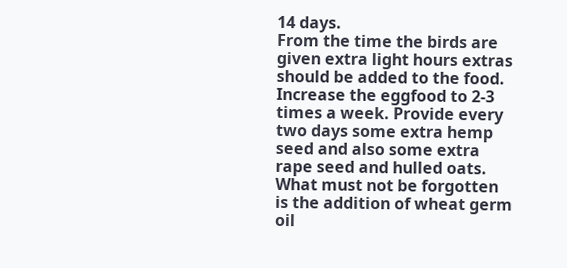14 days.
From the time the birds are given extra light hours extras should be added to the food.
Increase the eggfood to 2-3 times a week. Provide every two days some extra hemp seed and also some extra rape seed and hulled oats. What must not be forgotten is the addition of wheat germ oil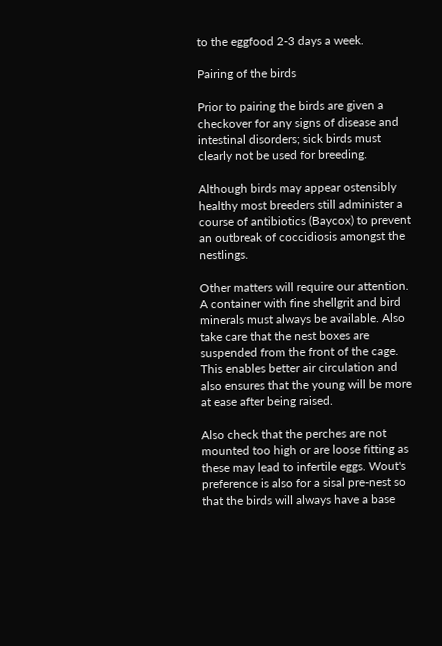to the eggfood 2-3 days a week.

Pairing of the birds

Prior to pairing the birds are given a checkover for any signs of disease and intestinal disorders; sick birds must clearly not be used for breeding.

Although birds may appear ostensibly healthy most breeders still administer a course of antibiotics (Baycox) to prevent an outbreak of coccidiosis amongst the nestlings.

Other matters will require our attention. A container with fine shellgrit and bird minerals must always be available. Also take care that the nest boxes are suspended from the front of the cage. This enables better air circulation and also ensures that the young will be more at ease after being raised.

Also check that the perches are not mounted too high or are loose fitting as these may lead to infertile eggs. Wout's preference is also for a sisal pre-nest so that the birds will always have a base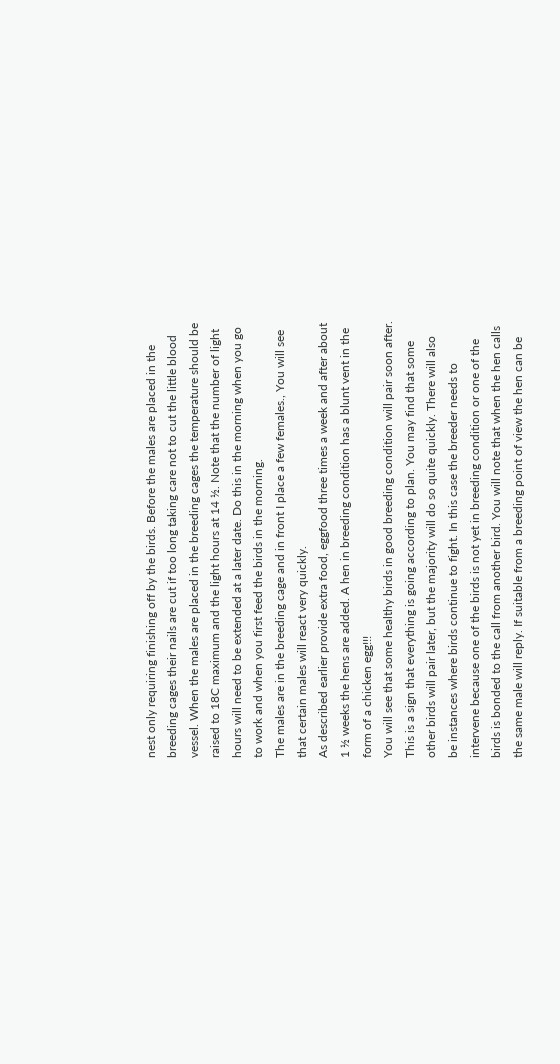nest only requiring finishing off by the birds. Before the males are placed in the breeding cages their nails are cut if too long taking care not to cut the little blood vessel. When the males are placed in the breeding cages the temperature should be raised to 18C maximum and the light hours at 14 ½. Note that the number of light hours will need to be extended at a later date. Do this in the morning when you go to work and when you first feed the birds in the morning.
The males are in the breeding cage and in front I place a few females., You will see that certain males will react very quickly.
As described earlier provide extra food, eggfood three times a week and after about 1 ½ weeks the hens are added. A hen in breeding condition has a blunt vent in the form of a chicken egg!!!
You will see that some healthy birds in good breeding condition will pair soon after. This is a sign that everything is going according to plan. You may find that some other birds will pair later, but the majority will do so quite quickly. There will also be instances where birds continue to fight. In this case the breeder needs to intervene because one of the birds is not yet in breeding condition or one of the birds is bonded to the call from another bird. You will note that when the hen calls the same male will reply. If suitable from a breeding point of view the hen can be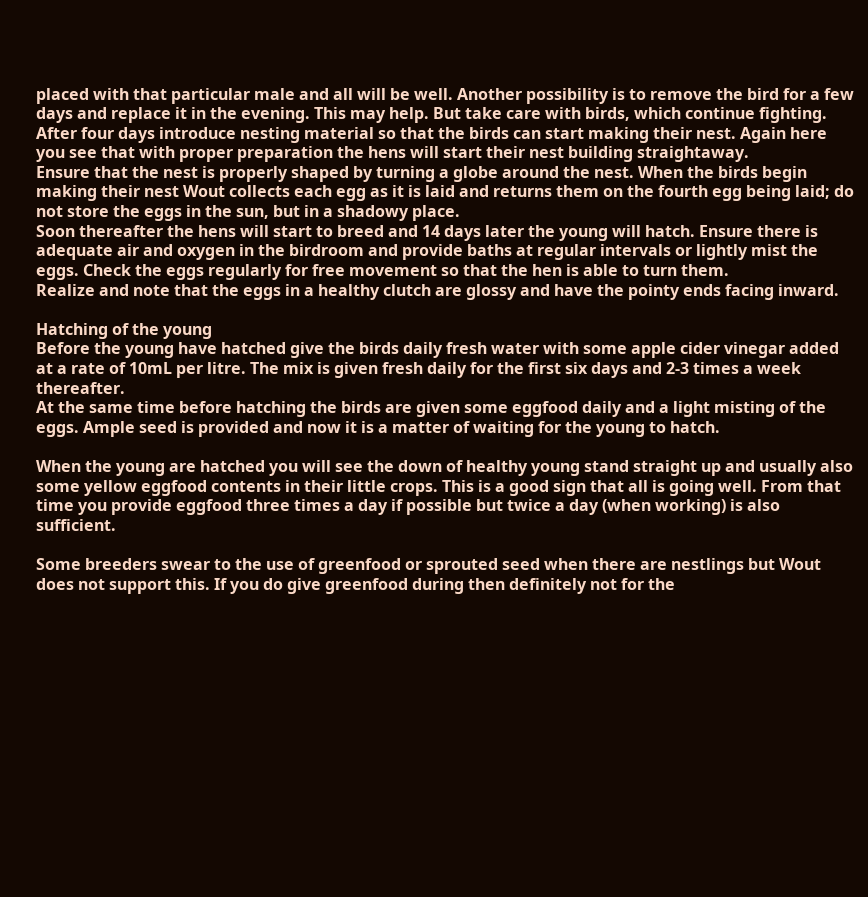placed with that particular male and all will be well. Another possibility is to remove the bird for a few days and replace it in the evening. This may help. But take care with birds, which continue fighting.
After four days introduce nesting material so that the birds can start making their nest. Again here you see that with proper preparation the hens will start their nest building straightaway.
Ensure that the nest is properly shaped by turning a globe around the nest. When the birds begin making their nest Wout collects each egg as it is laid and returns them on the fourth egg being laid; do not store the eggs in the sun, but in a shadowy place.
Soon thereafter the hens will start to breed and 14 days later the young will hatch. Ensure there is adequate air and oxygen in the birdroom and provide baths at regular intervals or lightly mist the eggs. Check the eggs regularly for free movement so that the hen is able to turn them.
Realize and note that the eggs in a healthy clutch are glossy and have the pointy ends facing inward.

Hatching of the young
Before the young have hatched give the birds daily fresh water with some apple cider vinegar added at a rate of 10mL per litre. The mix is given fresh daily for the first six days and 2-3 times a week thereafter.
At the same time before hatching the birds are given some eggfood daily and a light misting of the eggs. Ample seed is provided and now it is a matter of waiting for the young to hatch.

When the young are hatched you will see the down of healthy young stand straight up and usually also some yellow eggfood contents in their little crops. This is a good sign that all is going well. From that time you provide eggfood three times a day if possible but twice a day (when working) is also sufficient.

Some breeders swear to the use of greenfood or sprouted seed when there are nestlings but Wout does not support this. If you do give greenfood during then definitely not for the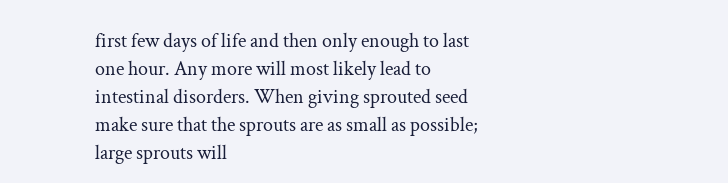first few days of life and then only enough to last one hour. Any more will most likely lead to intestinal disorders. When giving sprouted seed make sure that the sprouts are as small as possible; large sprouts will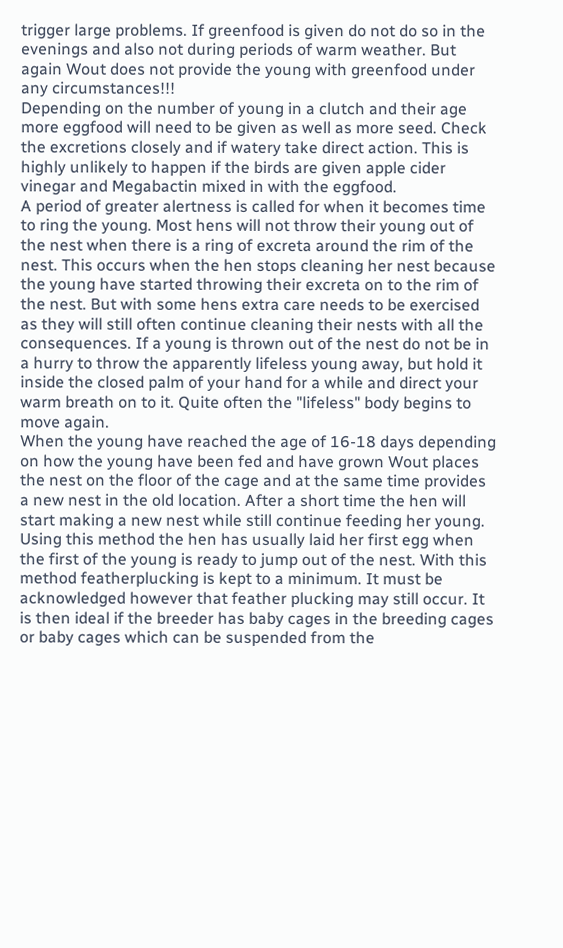trigger large problems. If greenfood is given do not do so in the evenings and also not during periods of warm weather. But again Wout does not provide the young with greenfood under any circumstances!!!
Depending on the number of young in a clutch and their age more eggfood will need to be given as well as more seed. Check the excretions closely and if watery take direct action. This is highly unlikely to happen if the birds are given apple cider vinegar and Megabactin mixed in with the eggfood.
A period of greater alertness is called for when it becomes time to ring the young. Most hens will not throw their young out of the nest when there is a ring of excreta around the rim of the nest. This occurs when the hen stops cleaning her nest because the young have started throwing their excreta on to the rim of the nest. But with some hens extra care needs to be exercised as they will still often continue cleaning their nests with all the consequences. If a young is thrown out of the nest do not be in a hurry to throw the apparently lifeless young away, but hold it inside the closed palm of your hand for a while and direct your warm breath on to it. Quite often the "lifeless" body begins to move again.
When the young have reached the age of 16-18 days depending on how the young have been fed and have grown Wout places the nest on the floor of the cage and at the same time provides a new nest in the old location. After a short time the hen will start making a new nest while still continue feeding her young.
Using this method the hen has usually laid her first egg when the first of the young is ready to jump out of the nest. With this method featherplucking is kept to a minimum. It must be acknowledged however that feather plucking may still occur. It is then ideal if the breeder has baby cages in the breeding cages or baby cages which can be suspended from the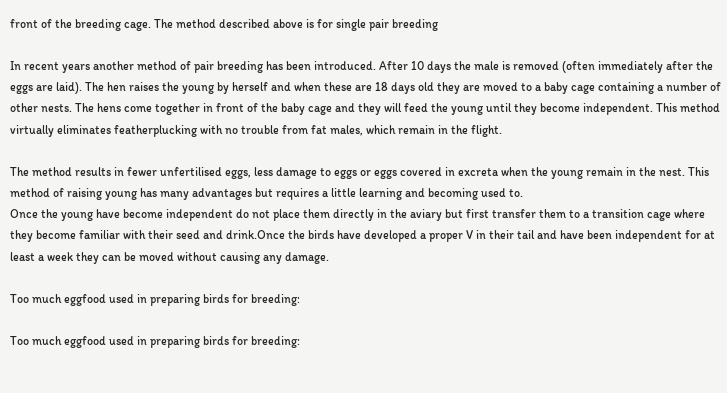front of the breeding cage. The method described above is for single pair breeding

In recent years another method of pair breeding has been introduced. After 10 days the male is removed (often immediately after the eggs are laid). The hen raises the young by herself and when these are 18 days old they are moved to a baby cage containing a number of other nests. The hens come together in front of the baby cage and they will feed the young until they become independent. This method virtually eliminates featherplucking with no trouble from fat males, which remain in the flight.

The method results in fewer unfertilised eggs, less damage to eggs or eggs covered in excreta when the young remain in the nest. This method of raising young has many advantages but requires a little learning and becoming used to.
Once the young have become independent do not place them directly in the aviary but first transfer them to a transition cage where they become familiar with their seed and drink.Once the birds have developed a proper V in their tail and have been independent for at least a week they can be moved without causing any damage.

Too much eggfood used in preparing birds for breeding:

Too much eggfood used in preparing birds for breeding: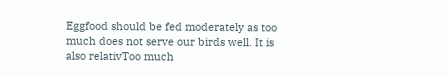Eggfood should be fed moderately as too much does not serve our birds well. It is also relativToo much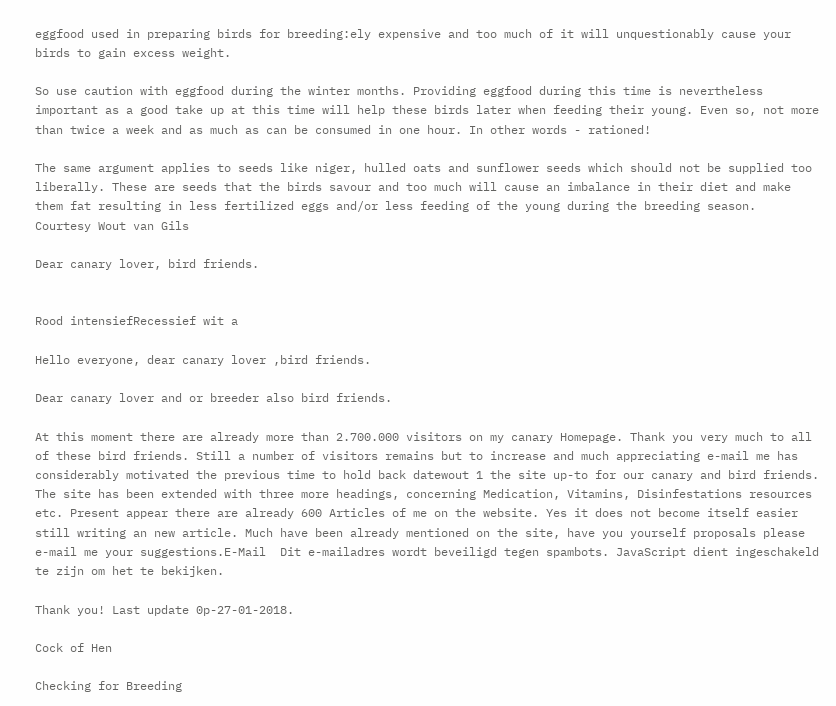eggfood used in preparing birds for breeding:ely expensive and too much of it will unquestionably cause your birds to gain excess weight.

So use caution with eggfood during the winter months. Providing eggfood during this time is nevertheless important as a good take up at this time will help these birds later when feeding their young. Even so, not more than twice a week and as much as can be consumed in one hour. In other words - rationed!

The same argument applies to seeds like niger, hulled oats and sunflower seeds which should not be supplied too liberally. These are seeds that the birds savour and too much will cause an imbalance in their diet and make them fat resulting in less fertilized eggs and/or less feeding of the young during the breeding season.  Courtesy Wout van Gils

Dear canary lover, bird friends.


Rood intensiefRecessief wit a

Hello everyone, dear canary lover ,bird friends.

Dear canary lover and or breeder also bird friends.

At this moment there are already more than 2.700.000 visitors on my canary Homepage. Thank you very much to all of these bird friends. Still a number of visitors remains but to increase and much appreciating e-mail me has considerably motivated the previous time to hold back datewout 1 the site up-to for our canary and bird friends. The site has been extended with three more headings, concerning Medication, Vitamins, Disinfestations resources etc. Present appear there are already 600 Articles of me on the website. Yes it does not become itself easier still writing an new article. Much have been already mentioned on the site, have you yourself proposals please e-mail me your suggestions.E-Mail  Dit e-mailadres wordt beveiligd tegen spambots. JavaScript dient ingeschakeld te zijn om het te bekijken.

Thank you! Last update 0p-27-01-2018.

Cock of Hen

Checking for Breeding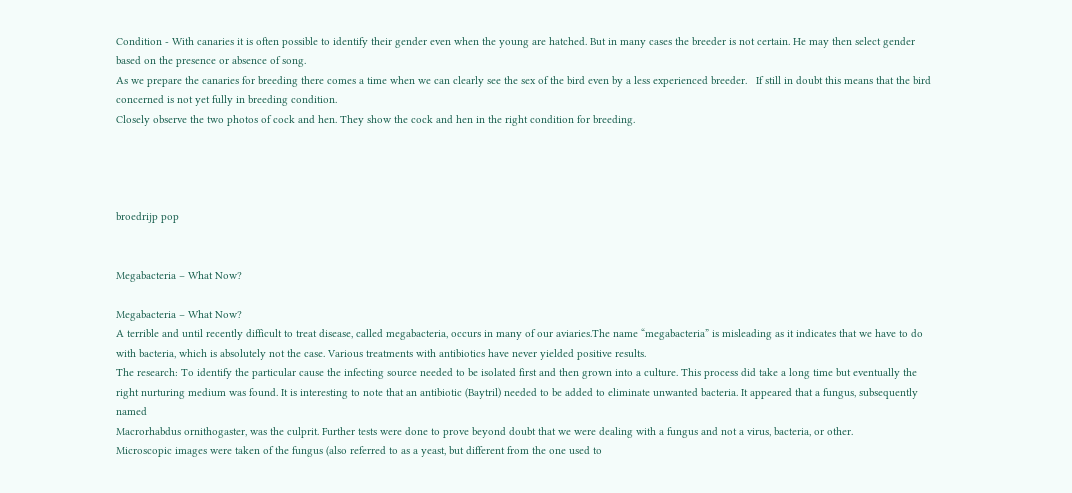Condition - With canaries it is often possible to identify their gender even when the young are hatched. But in many cases the breeder is not certain. He may then select gender based on the presence or absence of song.
As we prepare the canaries for breeding there comes a time when we can clearly see the sex of the bird even by a less experienced breeder.   If still in doubt this means that the bird concerned is not yet fully in breeding condition.
Closely observe the two photos of cock and hen. They show the cock and hen in the right condition for breeding.




broedrijp pop


Megabacteria – What Now?

Megabacteria – What Now?
A terrible and until recently difficult to treat disease, called megabacteria, occurs in many of our aviaries.The name “megabacteria” is misleading as it indicates that we have to do with bacteria, which is absolutely not the case. Various treatments with antibiotics have never yielded positive results.
The research: To identify the particular cause the infecting source needed to be isolated first and then grown into a culture. This process did take a long time but eventually the right nurturing medium was found. It is interesting to note that an antibiotic (Baytril) needed to be added to eliminate unwanted bacteria. It appeared that a fungus, subsequently named
Macrorhabdus ornithogaster, was the culprit. Further tests were done to prove beyond doubt that we were dealing with a fungus and not a virus, bacteria, or other.
Microscopic images were taken of the fungus (also referred to as a yeast, but different from the one used to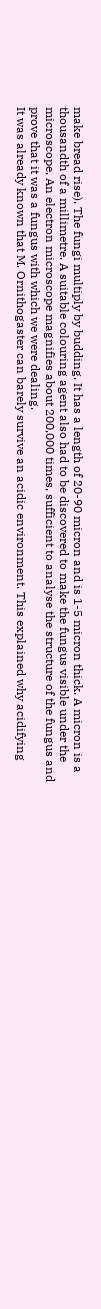make bread rise). The fungi multiply by budding. It has a length of 20-90 micron and is 1-5 micron thick. A micron is a thousandth of a millimetre. A suitable colouring agent also had to be discovered to make the fungus visible under the microscope. An electron microscope magnifies about 200,000 times, sufficient to analyse the structure of the fungus and prove that it was a fungus with which we were dealing.
It was already known that M. Ornithogaster can barely survive an acidic environment. This explained why acidifying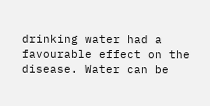drinking water had a favourable effect on the disease. Water can be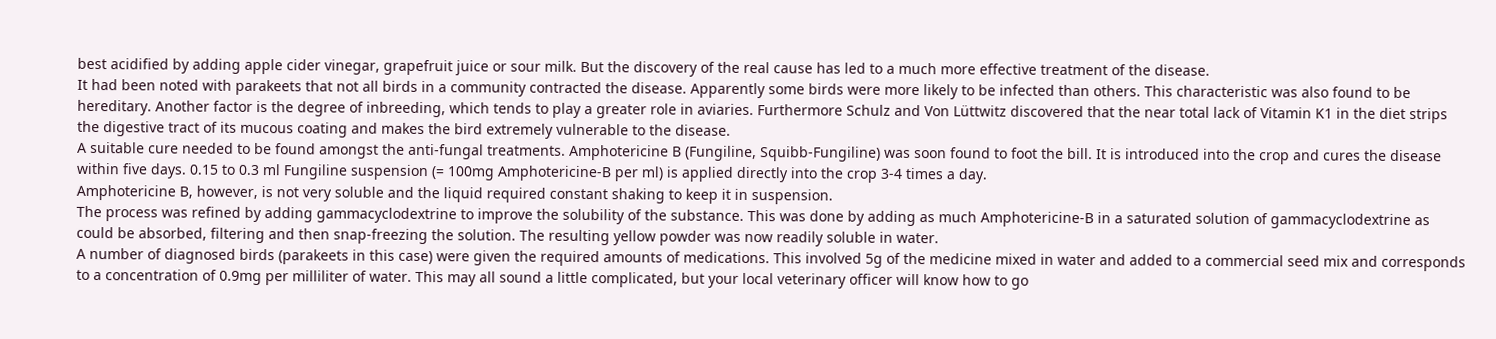best acidified by adding apple cider vinegar, grapefruit juice or sour milk. But the discovery of the real cause has led to a much more effective treatment of the disease.
It had been noted with parakeets that not all birds in a community contracted the disease. Apparently some birds were more likely to be infected than others. This characteristic was also found to be hereditary. Another factor is the degree of inbreeding, which tends to play a greater role in aviaries. Furthermore Schulz and Von Lüttwitz discovered that the near total lack of Vitamin K1 in the diet strips the digestive tract of its mucous coating and makes the bird extremely vulnerable to the disease.
A suitable cure needed to be found amongst the anti-fungal treatments. Amphotericine B (Fungiline, Squibb-Fungiline) was soon found to foot the bill. It is introduced into the crop and cures the disease within five days. 0.15 to 0.3 ml Fungiline suspension (= 100mg Amphotericine-B per ml) is applied directly into the crop 3-4 times a day.
Amphotericine B, however, is not very soluble and the liquid required constant shaking to keep it in suspension.
The process was refined by adding gammacyclodextrine to improve the solubility of the substance. This was done by adding as much Amphotericine-B in a saturated solution of gammacyclodextrine as could be absorbed, filtering and then snap-freezing the solution. The resulting yellow powder was now readily soluble in water.
A number of diagnosed birds (parakeets in this case) were given the required amounts of medications. This involved 5g of the medicine mixed in water and added to a commercial seed mix and corresponds to a concentration of 0.9mg per milliliter of water. This may all sound a little complicated, but your local veterinary officer will know how to go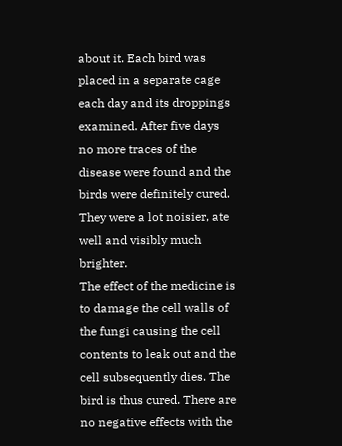about it. Each bird was placed in a separate cage each day and its droppings examined. After five days no more traces of the disease were found and the birds were definitely cured. They were a lot noisier, ate well and visibly much brighter.
The effect of the medicine is to damage the cell walls of the fungi causing the cell contents to leak out and the cell subsequently dies. The bird is thus cured. There are no negative effects with the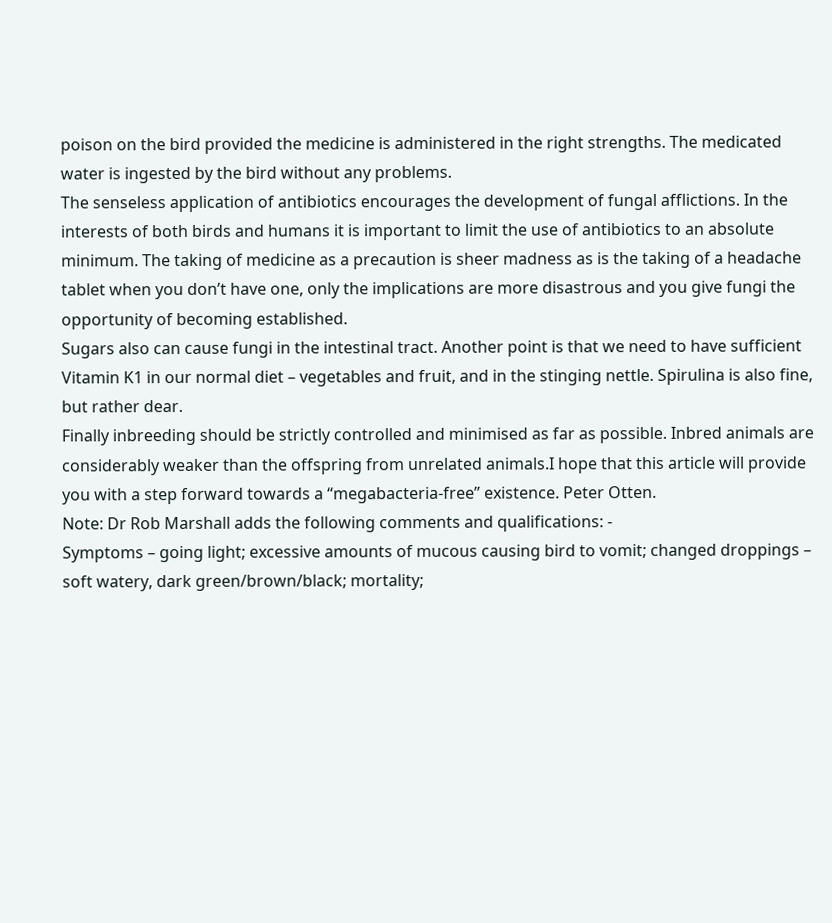poison on the bird provided the medicine is administered in the right strengths. The medicated water is ingested by the bird without any problems.
The senseless application of antibiotics encourages the development of fungal afflictions. In the interests of both birds and humans it is important to limit the use of antibiotics to an absolute minimum. The taking of medicine as a precaution is sheer madness as is the taking of a headache tablet when you don’t have one, only the implications are more disastrous and you give fungi the opportunity of becoming established.
Sugars also can cause fungi in the intestinal tract. Another point is that we need to have sufficient Vitamin K1 in our normal diet – vegetables and fruit, and in the stinging nettle. Spirulina is also fine, but rather dear.
Finally inbreeding should be strictly controlled and minimised as far as possible. Inbred animals are considerably weaker than the offspring from unrelated animals.I hope that this article will provide you with a step forward towards a “megabacteria-free” existence. Peter Otten.
Note: Dr Rob Marshall adds the following comments and qualifications: -
Symptoms – going light; excessive amounts of mucous causing bird to vomit; changed droppings – soft watery, dark green/brown/black; mortality;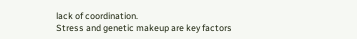lack of coordination.
Stress and genetic makeup are key factors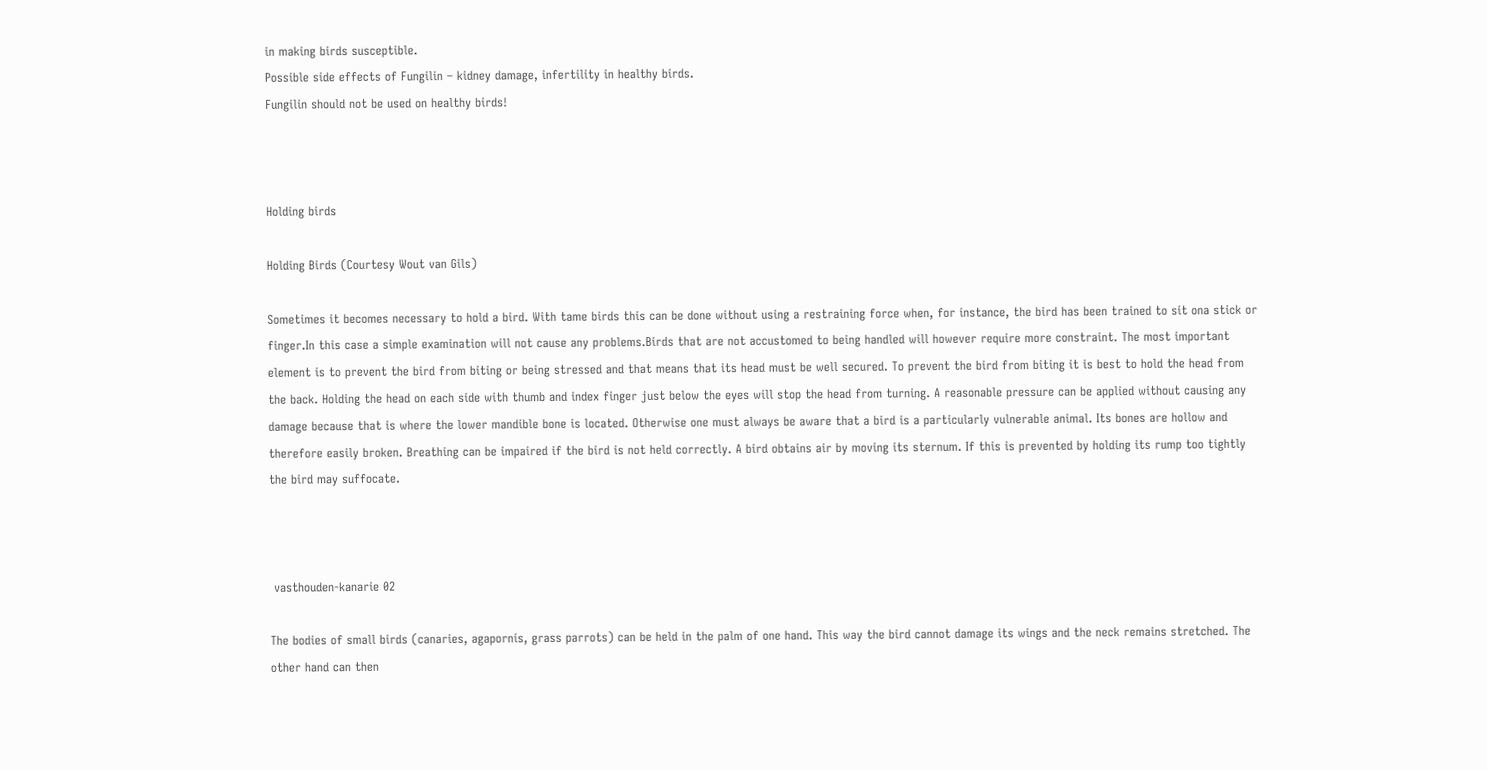in making birds susceptible.
Possible side effects of Fungilin – kidney damage, infertility in healthy birds.
Fungilin should not be used on healthy birds!



Holding birds

Holding Birds (Courtesy Wout van Gils)

Sometimes it becomes necessary to hold a bird. With tame birds this can be done without using a restraining force when, for instance, the bird has been trained to sit ona stick or finger.In this case a simple examination will not cause any problems.Birds that are not accustomed to being handled will however require more constraint. The most important element is to prevent the bird from biting or being stressed and that means that its head must be well secured. To prevent the bird from biting it is best to hold the head from the back. Holding the head on each side with thumb and index finger just below the eyes will stop the head from turning. A reasonable pressure can be applied without causing any damage because that is where the lower mandible bone is located. Otherwise one must always be aware that a bird is a particularly vulnerable animal. Its bones are hollow and therefore easily broken. Breathing can be impaired if the bird is not held correctly. A bird obtains air by moving its sternum. If this is prevented by holding its rump too tightly the bird may suffocate.



 vasthouden-kanarie 02

The bodies of small birds (canaries, agapornis, grass parrots) can be held in the palm of one hand. This way the bird cannot damage its wings and the neck remains stretched. The other hand can then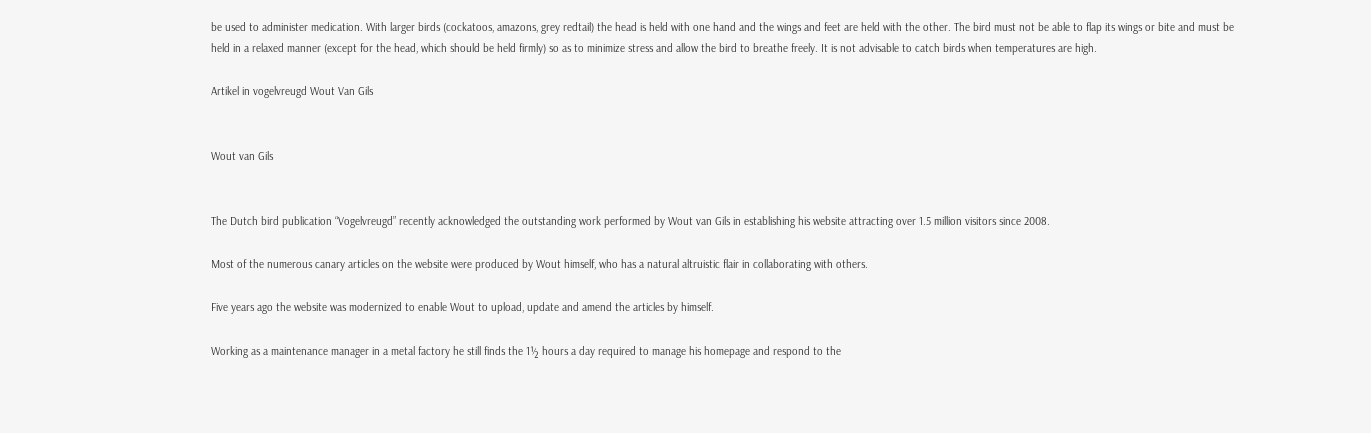be used to administer medication. With larger birds (cockatoos, amazons, grey redtail) the head is held with one hand and the wings and feet are held with the other. The bird must not be able to flap its wings or bite and must be held in a relaxed manner (except for the head, which should be held firmly) so as to minimize stress and allow the bird to breathe freely. It is not advisable to catch birds when temperatures are high.

Artikel in vogelvreugd Wout Van Gils


Wout van Gils


The Dutch bird publication “Vogelvreugd” recently acknowledged the outstanding work performed by Wout van Gils in establishing his website attracting over 1.5 million visitors since 2008.

Most of the numerous canary articles on the website were produced by Wout himself, who has a natural altruistic flair in collaborating with others.

Five years ago the website was modernized to enable Wout to upload, update and amend the articles by himself.

Working as a maintenance manager in a metal factory he still finds the 1½ hours a day required to manage his homepage and respond to the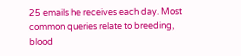25 emails he receives each day. Most common queries relate to breeding, blood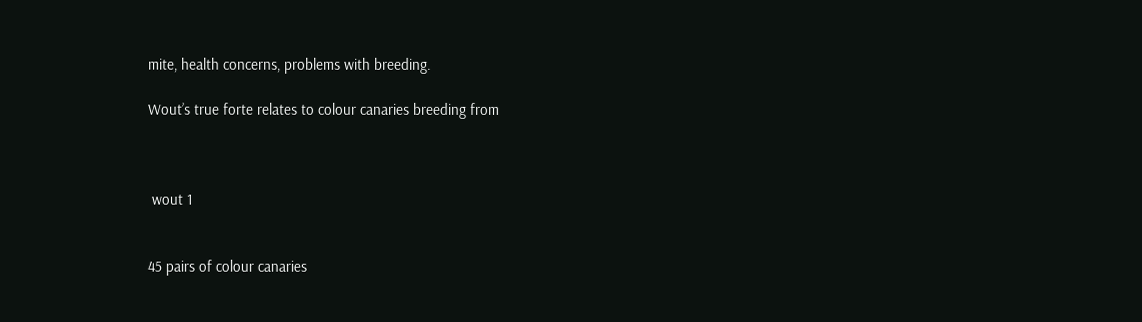mite, health concerns, problems with breeding.

Wout’s true forte relates to colour canaries breeding from



 wout 1


45 pairs of colour canaries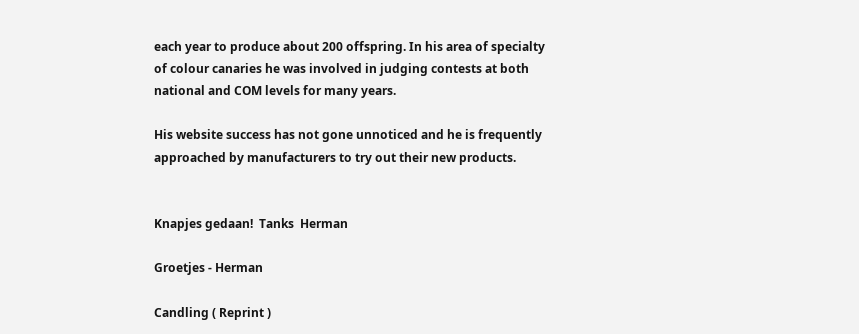each year to produce about 200 offspring. In his area of specialty of colour canaries he was involved in judging contests at both national and COM levels for many years.

His website success has not gone unnoticed and he is frequently approached by manufacturers to try out their new products.


Knapjes gedaan!  Tanks  Herman

Groetjes - Herman

Candling ( Reprint )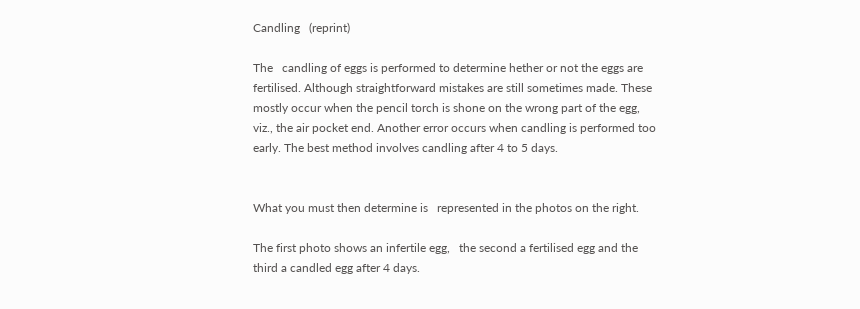Candling   (reprint)

The   candling of eggs is performed to determine hether or not the eggs are   fertilised. Although straightforward mistakes are still sometimes made. These   mostly occur when the pencil torch is shone on the wrong part of the egg,   viz., the air pocket end. Another error occurs when candling is performed too   early. The best method involves candling after 4 to 5 days.


What you must then determine is   represented in the photos on the right.

The first photo shows an infertile egg,   the second a fertilised egg and the third a candled egg after 4 days.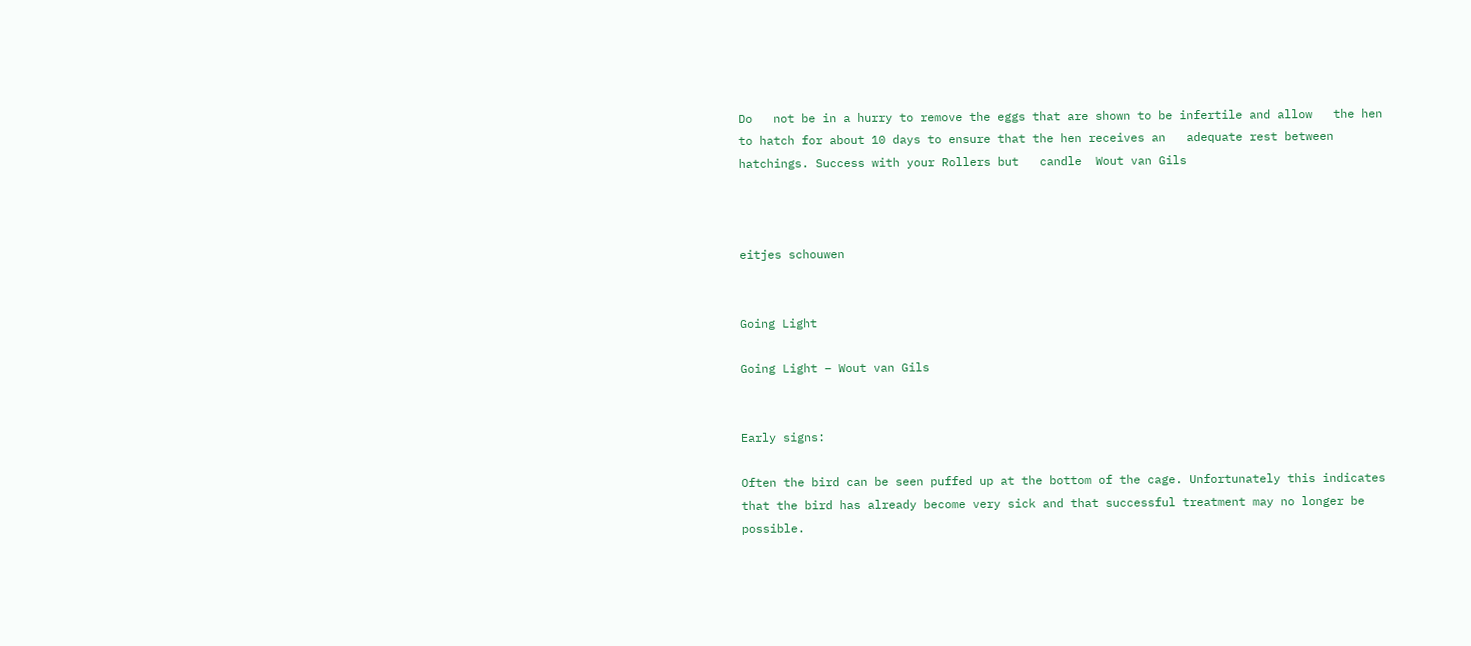Do   not be in a hurry to remove the eggs that are shown to be infertile and allow   the hen to hatch for about 10 days to ensure that the hen receives an   adequate rest between hatchings. Success with your Rollers but   candle  Wout van Gils



eitjes schouwen


Going Light

Going Light – Wout van Gils


Early signs:

Often the bird can be seen puffed up at the bottom of the cage. Unfortunately this indicates that the bird has already become very sick and that successful treatment may no longer be possible.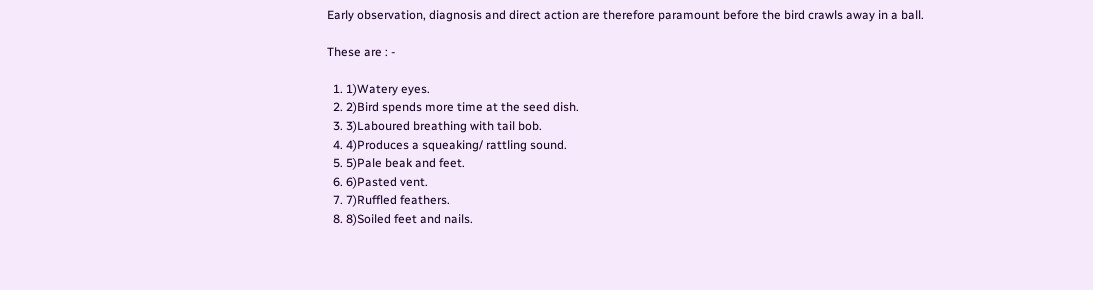Early observation, diagnosis and direct action are therefore paramount before the bird crawls away in a ball.

These are : -

  1. 1)Watery eyes.
  2. 2)Bird spends more time at the seed dish.
  3. 3)Laboured breathing with tail bob.
  4. 4)Produces a squeaking/ rattling sound.
  5. 5)Pale beak and feet.
  6. 6)Pasted vent.
  7. 7)Ruffled feathers.
  8. 8)Soiled feet and nails.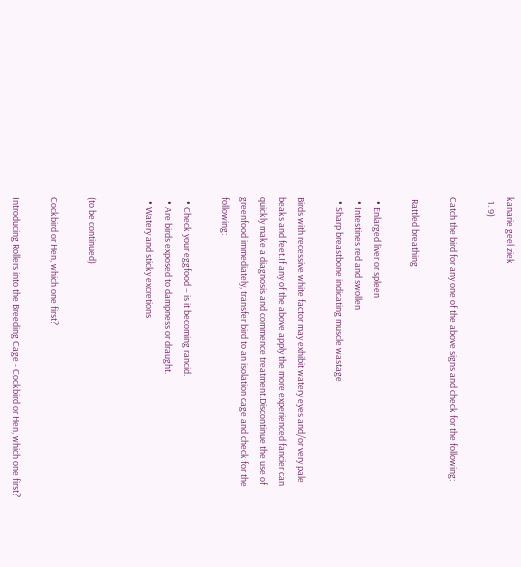kanarie geel ziek
  1. 9)

Catch the bird for any one of the above signs and check for the following:

 Rattled breathing

  • Enlarged liver or spleen
  • Intestines red and swollen
  • Sharp breastbone indicating muscle wastage

Birds with recessive white factor may exhibit watery eyes and/or very pale beaks and feet.If any of the above apply the more experienced fancier can quickly make a diagnosis and commence treatment.Discontinue the use of greenfood immediately, transfer bird to an isolation cage and check for the following:

  • Check your eggfood – is it becoming rancid.
  • Are birds exposed to dampness or draught.
  • Watery and sticky excretions


(to be continued)

Cockbird or Hen, which one first?

Introducing Rollers into the Breeding Cage - Cockbird or Hen, which one first?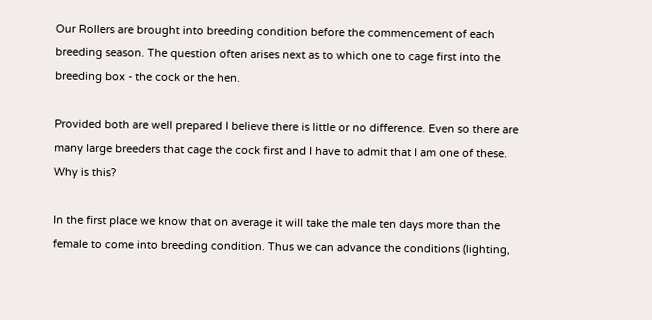Our Rollers are brought into breeding condition before the commencement of each breeding season. The question often arises next as to which one to cage first into the breeding box - the cock or the hen.

Provided both are well prepared I believe there is little or no difference. Even so there are many large breeders that cage the cock first and I have to admit that I am one of these. Why is this?

In the first place we know that on average it will take the male ten days more than the female to come into breeding condition. Thus we can advance the conditions (lighting,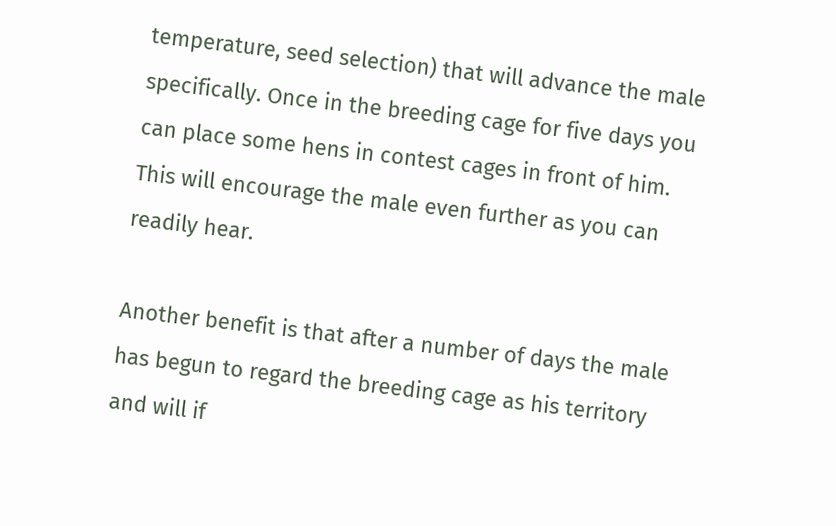temperature, seed selection) that will advance the male specifically. Once in the breeding cage for five days you can place some hens in contest cages in front of him. This will encourage the male even further as you can readily hear.

Another benefit is that after a number of days the male has begun to regard the breeding cage as his territory and will if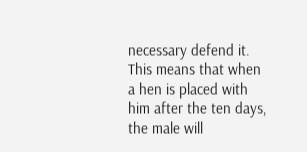necessary defend it. This means that when a hen is placed with him after the ten days, the male will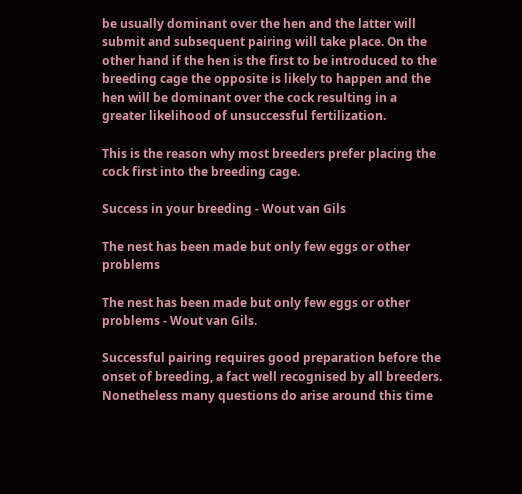be usually dominant over the hen and the latter will submit and subsequent pairing will take place. On the other hand if the hen is the first to be introduced to the breeding cage the opposite is likely to happen and the hen will be dominant over the cock resulting in a greater likelihood of unsuccessful fertilization.

This is the reason why most breeders prefer placing the cock first into the breeding cage.

Success in your breeding - Wout van Gils

The nest has been made but only few eggs or other problems

The nest has been made but only few eggs or other problems - Wout van Gils.

Successful pairing requires good preparation before the onset of breeding, a fact well recognised by all breeders. Nonetheless many questions do arise around this time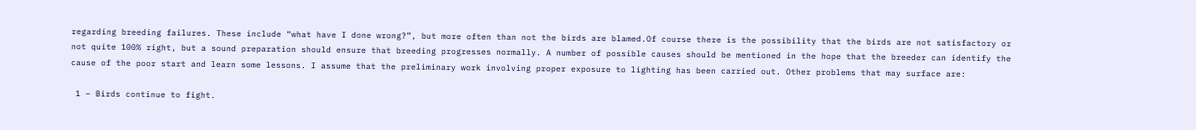regarding breeding failures. These include “what have I done wrong?”, but more often than not the birds are blamed.Of course there is the possibility that the birds are not satisfactory or not quite 100% right, but a sound preparation should ensure that breeding progresses normally. A number of possible causes should be mentioned in the hope that the breeder can identify the cause of the poor start and learn some lessons. I assume that the preliminary work involving proper exposure to lighting has been carried out. Other problems that may surface are:

 1 – Birds continue to fight.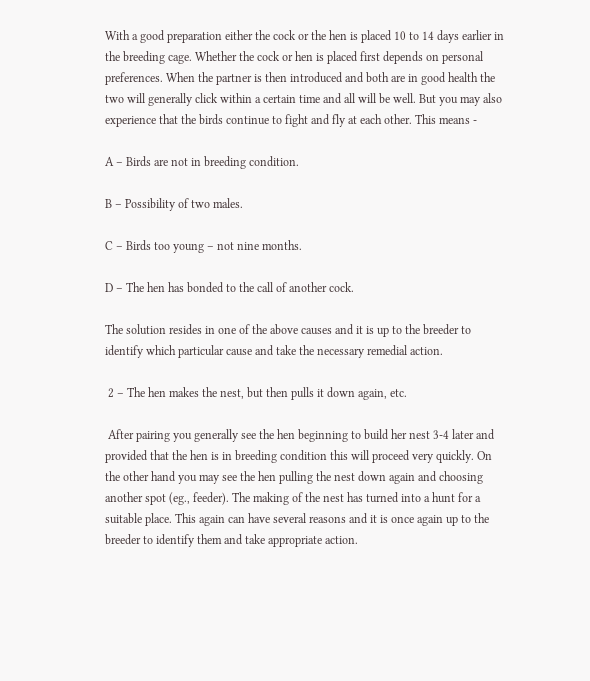With a good preparation either the cock or the hen is placed 10 to 14 days earlier in the breeding cage. Whether the cock or hen is placed first depends on personal preferences. When the partner is then introduced and both are in good health the two will generally click within a certain time and all will be well. But you may also experience that the birds continue to fight and fly at each other. This means -

A – Birds are not in breeding condition.

B – Possibility of two males.

C – Birds too young – not nine months.

D – The hen has bonded to the call of another cock.

The solution resides in one of the above causes and it is up to the breeder to identify which particular cause and take the necessary remedial action.

 2 – The hen makes the nest, but then pulls it down again, etc.

 After pairing you generally see the hen beginning to build her nest 3-4 later and provided that the hen is in breeding condition this will proceed very quickly. On the other hand you may see the hen pulling the nest down again and choosing another spot (eg., feeder). The making of the nest has turned into a hunt for a suitable place. This again can have several reasons and it is once again up to the breeder to identify them and take appropriate action.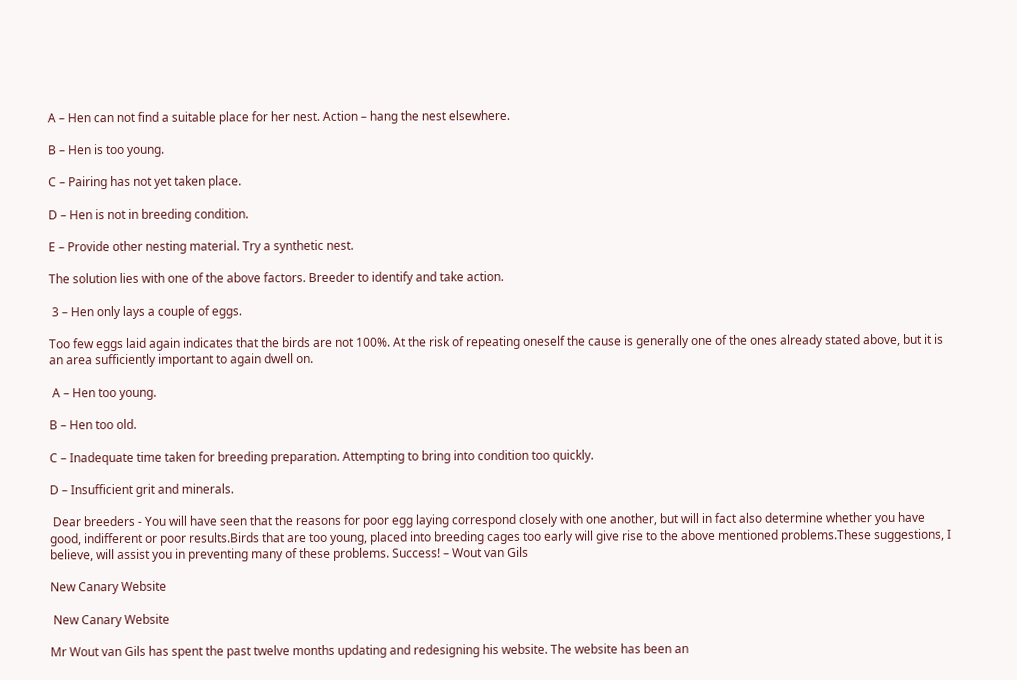A – Hen can not find a suitable place for her nest. Action – hang the nest elsewhere.

B – Hen is too young.

C – Pairing has not yet taken place.

D – Hen is not in breeding condition.

E – Provide other nesting material. Try a synthetic nest.

The solution lies with one of the above factors. Breeder to identify and take action.

 3 – Hen only lays a couple of eggs.

Too few eggs laid again indicates that the birds are not 100%. At the risk of repeating oneself the cause is generally one of the ones already stated above, but it is an area sufficiently important to again dwell on.

 A – Hen too young.

B – Hen too old.

C – Inadequate time taken for breeding preparation. Attempting to bring into condition too quickly.

D – Insufficient grit and minerals.

 Dear breeders - You will have seen that the reasons for poor egg laying correspond closely with one another, but will in fact also determine whether you have good, indifferent or poor results.Birds that are too young, placed into breeding cages too early will give rise to the above mentioned problems.These suggestions, I believe, will assist you in preventing many of these problems. Success! – Wout van Gils

New Canary Website

 New Canary Website

Mr Wout van Gils has spent the past twelve months updating and redesigning his website. The website has been an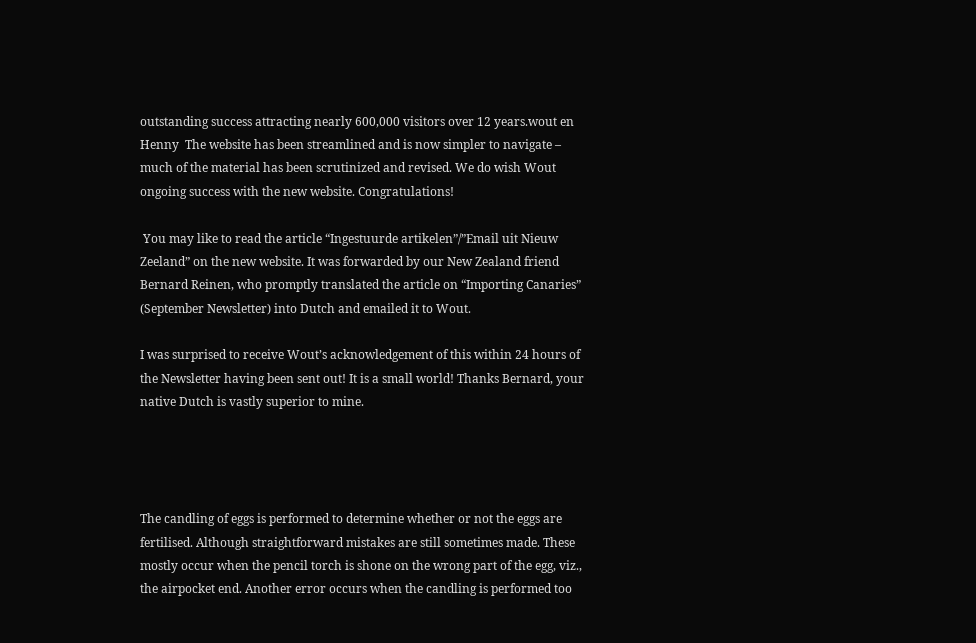outstanding success attracting nearly 600,000 visitors over 12 years.wout en Henny  The website has been streamlined and is now simpler to navigate – much of the material has been scrutinized and revised. We do wish Wout ongoing success with the new website. Congratulations!

 You may like to read the article “Ingestuurde artikelen”/”Email uit Nieuw Zeeland” on the new website. It was forwarded by our New Zealand friend Bernard Reinen, who promptly translated the article on “Importing Canaries” (September Newsletter) into Dutch and emailed it to Wout.

I was surprised to receive Wout’s acknowledgement of this within 24 hours of the Newsletter having been sent out! It is a small world! Thanks Bernard, your native Dutch is vastly superior to mine.




The candling of eggs is performed to determine whether or not the eggs are fertilised. Although straightforward mistakes are still sometimes made. These mostly occur when the pencil torch is shone on the wrong part of the egg, viz., the airpocket end. Another error occurs when the candling is performed too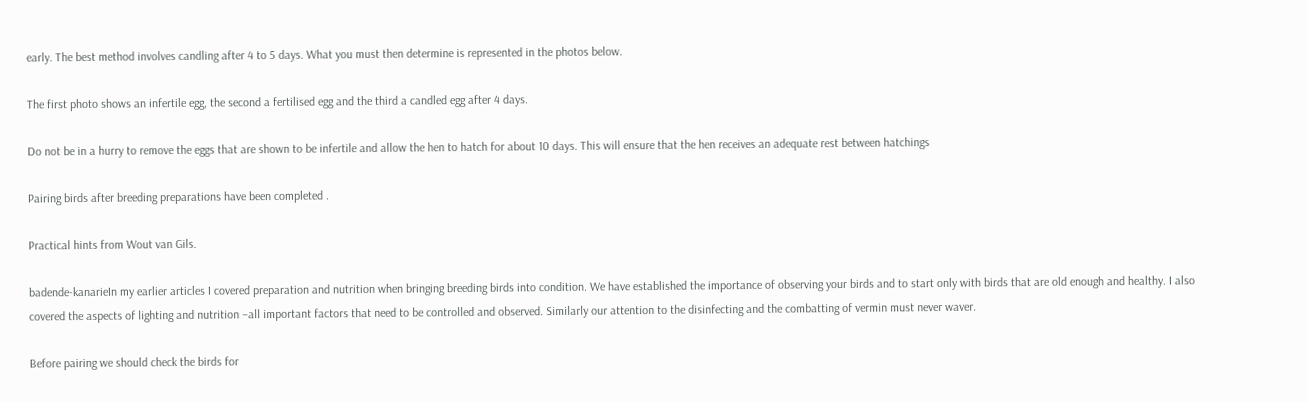early. The best method involves candling after 4 to 5 days. What you must then determine is represented in the photos below.

The first photo shows an infertile egg, the second a fertilised egg and the third a candled egg after 4 days.

Do not be in a hurry to remove the eggs that are shown to be infertile and allow the hen to hatch for about 10 days. This will ensure that the hen receives an adequate rest between hatchings

Pairing birds after breeding preparations have been completed .

Practical hints from Wout van Gils.

badende-kanarieIn my earlier articles I covered preparation and nutrition when bringing breeding birds into condition. We have established the importance of observing your birds and to start only with birds that are old enough and healthy. I also covered the aspects of lighting and nutrition –all important factors that need to be controlled and observed. Similarly our attention to the disinfecting and the combatting of vermin must never waver.

Before pairing we should check the birds for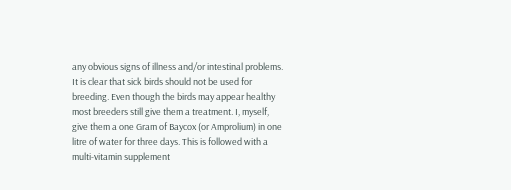any obvious signs of illness and/or intestinal problems. It is clear that sick birds should not be used for breeding. Even though the birds may appear healthy most breeders still give them a treatment. I, myself, give them a one Gram of Baycox (or Amprolium) in one litre of water for three days. This is followed with a multi-vitamin supplement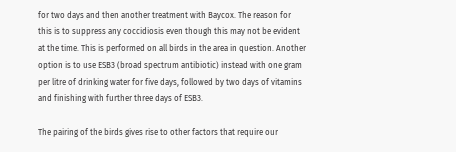for two days and then another treatment with Baycox. The reason for this is to suppress any coccidiosis even though this may not be evident at the time. This is performed on all birds in the area in question. Another option is to use ESB3 (broad spectrum antibiotic) instead with one gram per litre of drinking water for five days, followed by two days of vitamins and finishing with further three days of ESB3.

The pairing of the birds gives rise to other factors that require our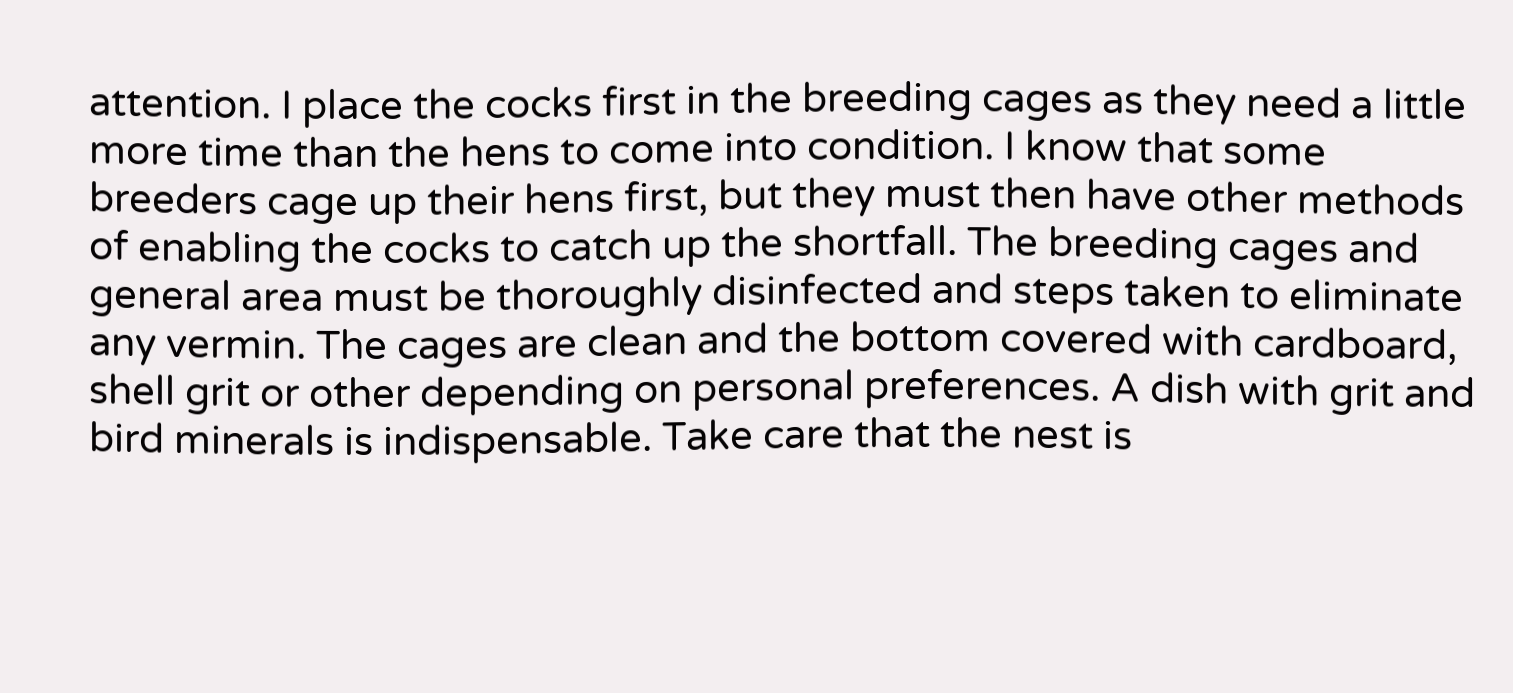attention. I place the cocks first in the breeding cages as they need a little more time than the hens to come into condition. I know that some breeders cage up their hens first, but they must then have other methods of enabling the cocks to catch up the shortfall. The breeding cages and general area must be thoroughly disinfected and steps taken to eliminate any vermin. The cages are clean and the bottom covered with cardboard, shell grit or other depending on personal preferences. A dish with grit and bird minerals is indispensable. Take care that the nest is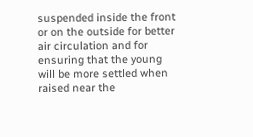suspended inside the front or on the outside for better air circulation and for ensuring that the young will be more settled when raised near the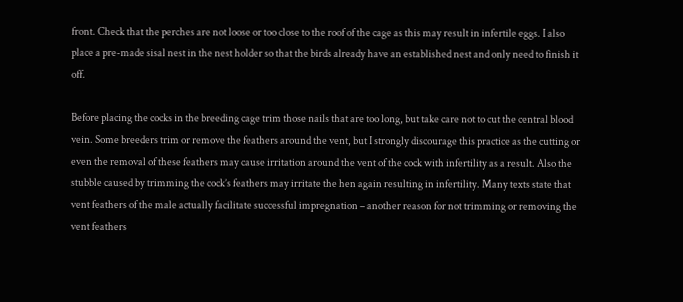front. Check that the perches are not loose or too close to the roof of the cage as this may result in infertile eggs. I also place a pre-made sisal nest in the nest holder so that the birds already have an established nest and only need to finish it off.

Before placing the cocks in the breeding cage trim those nails that are too long, but take care not to cut the central blood vein. Some breeders trim or remove the feathers around the vent, but I strongly discourage this practice as the cutting or even the removal of these feathers may cause irritation around the vent of the cock with infertility as a result. Also the stubble caused by trimming the cock’s feathers may irritate the hen again resulting in infertility. Many texts state that vent feathers of the male actually facilitate successful impregnation – another reason for not trimming or removing the vent feathers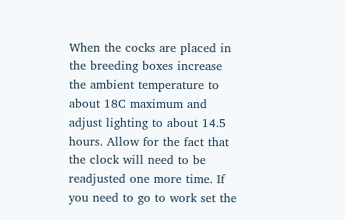When the cocks are placed in the breeding boxes increase the ambient temperature to about 18C maximum and adjust lighting to about 14.5 hours. Allow for the fact that the clock will need to be readjusted one more time. If you need to go to work set the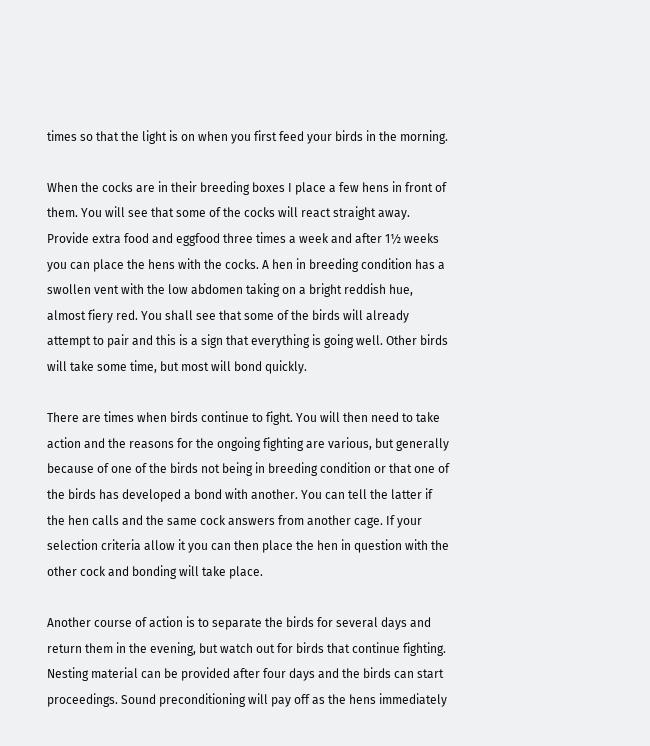times so that the light is on when you first feed your birds in the morning.

When the cocks are in their breeding boxes I place a few hens in front of them. You will see that some of the cocks will react straight away. Provide extra food and eggfood three times a week and after 1½ weeks you can place the hens with the cocks. A hen in breeding condition has a swollen vent with the low abdomen taking on a bright reddish hue, almost fiery red. You shall see that some of the birds will already attempt to pair and this is a sign that everything is going well. Other birds will take some time, but most will bond quickly.

There are times when birds continue to fight. You will then need to take action and the reasons for the ongoing fighting are various, but generally because of one of the birds not being in breeding condition or that one of the birds has developed a bond with another. You can tell the latter if the hen calls and the same cock answers from another cage. If your selection criteria allow it you can then place the hen in question with the other cock and bonding will take place.

Another course of action is to separate the birds for several days and return them in the evening, but watch out for birds that continue fighting. Nesting material can be provided after four days and the birds can start proceedings. Sound preconditioning will pay off as the hens immediately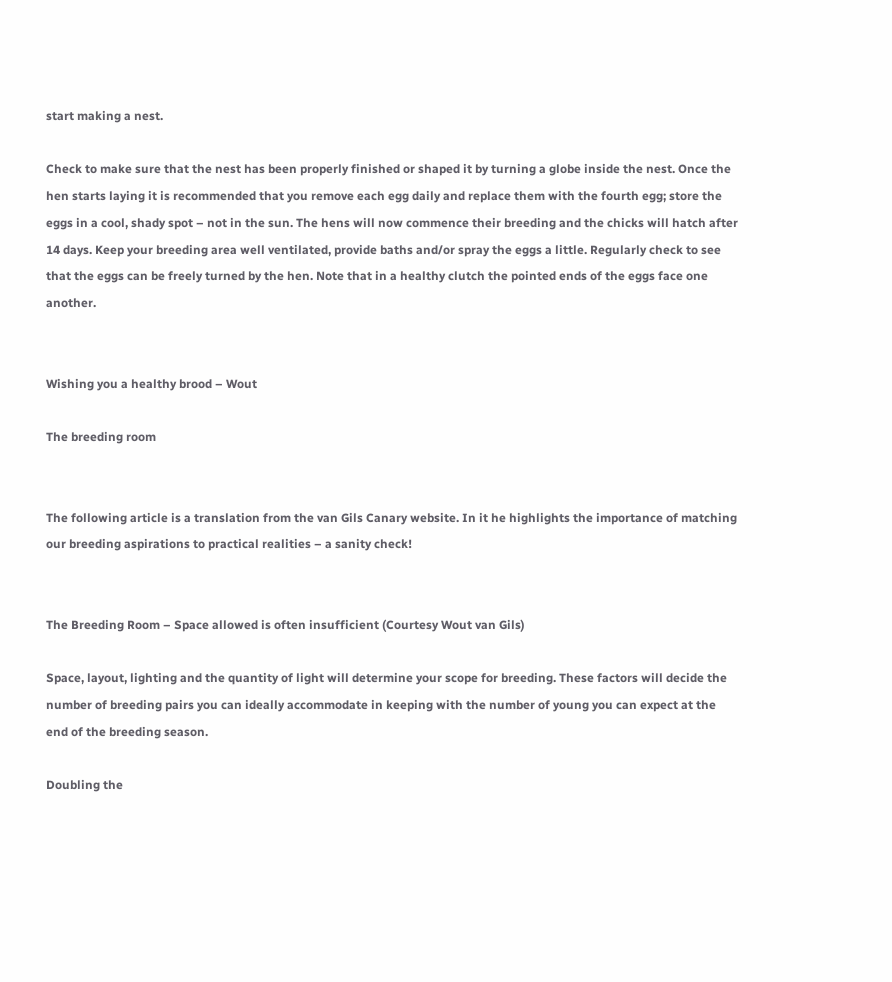start making a nest.

Check to make sure that the nest has been properly finished or shaped it by turning a globe inside the nest. Once the hen starts laying it is recommended that you remove each egg daily and replace them with the fourth egg; store the eggs in a cool, shady spot – not in the sun. The hens will now commence their breeding and the chicks will hatch after 14 days. Keep your breeding area well ventilated, provide baths and/or spray the eggs a little. Regularly check to see that the eggs can be freely turned by the hen. Note that in a healthy clutch the pointed ends of the eggs face one another.


Wishing you a healthy brood – Wout

The breeding room


The following article is a translation from the van Gils Canary website. In it he highlights the importance of matching our breeding aspirations to practical realities – a sanity check!


The Breeding Room – Space allowed is often insufficient (Courtesy Wout van Gils)

Space, layout, lighting and the quantity of light will determine your scope for breeding. These factors will decide the number of breeding pairs you can ideally accommodate in keeping with the number of young you can expect at the end of the breeding season.

Doubling the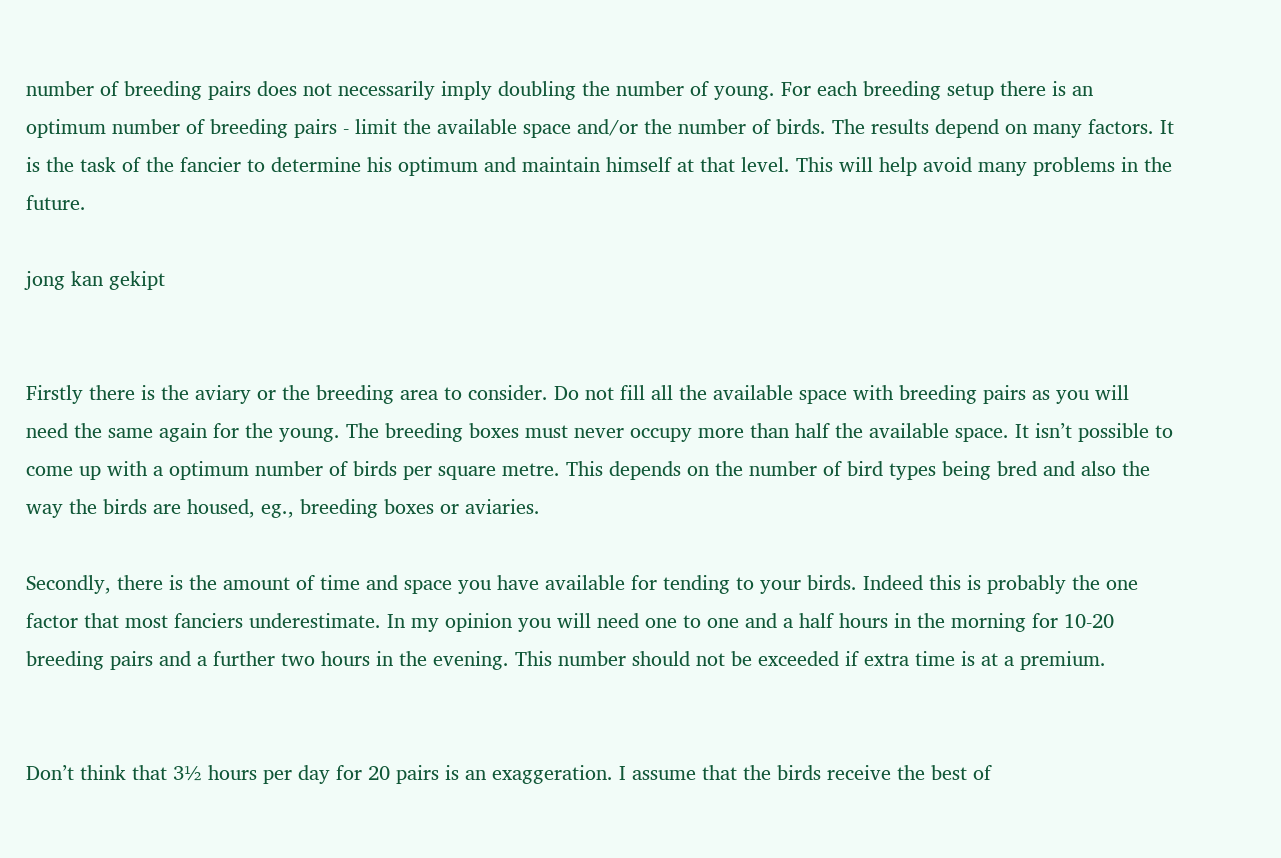number of breeding pairs does not necessarily imply doubling the number of young. For each breeding setup there is an optimum number of breeding pairs - limit the available space and/or the number of birds. The results depend on many factors. It is the task of the fancier to determine his optimum and maintain himself at that level. This will help avoid many problems in the future.

jong kan gekipt


Firstly there is the aviary or the breeding area to consider. Do not fill all the available space with breeding pairs as you will need the same again for the young. The breeding boxes must never occupy more than half the available space. It isn’t possible to come up with a optimum number of birds per square metre. This depends on the number of bird types being bred and also the way the birds are housed, eg., breeding boxes or aviaries.

Secondly, there is the amount of time and space you have available for tending to your birds. Indeed this is probably the one factor that most fanciers underestimate. In my opinion you will need one to one and a half hours in the morning for 10-20 breeding pairs and a further two hours in the evening. This number should not be exceeded if extra time is at a premium.


Don’t think that 3½ hours per day for 20 pairs is an exaggeration. I assume that the birds receive the best of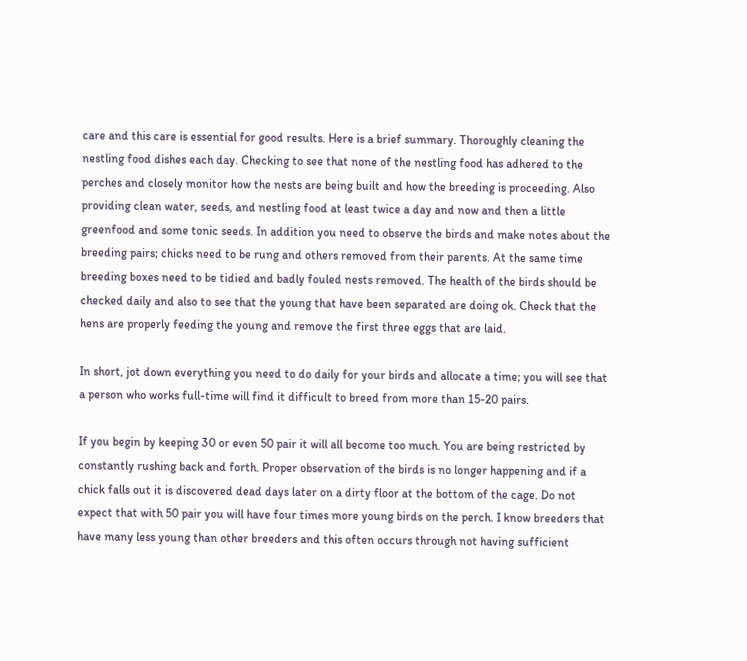care and this care is essential for good results. Here is a brief summary. Thoroughly cleaning the nestling food dishes each day. Checking to see that none of the nestling food has adhered to the perches and closely monitor how the nests are being built and how the breeding is proceeding. Also providing clean water, seeds, and nestling food at least twice a day and now and then a little greenfood and some tonic seeds. In addition you need to observe the birds and make notes about the breeding pairs; chicks need to be rung and others removed from their parents. At the same time breeding boxes need to be tidied and badly fouled nests removed. The health of the birds should be checked daily and also to see that the young that have been separated are doing ok. Check that the hens are properly feeding the young and remove the first three eggs that are laid.

In short, jot down everything you need to do daily for your birds and allocate a time; you will see that a person who works full-time will find it difficult to breed from more than 15-20 pairs.

If you begin by keeping 30 or even 50 pair it will all become too much. You are being restricted by constantly rushing back and forth. Proper observation of the birds is no longer happening and if a chick falls out it is discovered dead days later on a dirty floor at the bottom of the cage. Do not expect that with 50 pair you will have four times more young birds on the perch. I know breeders that have many less young than other breeders and this often occurs through not having sufficient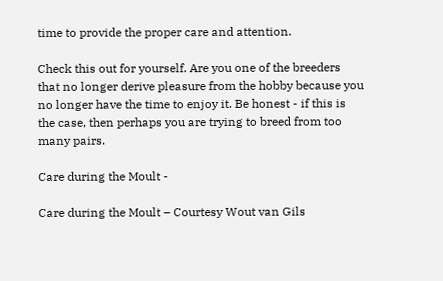time to provide the proper care and attention.

Check this out for yourself. Are you one of the breeders that no longer derive pleasure from the hobby because you no longer have the time to enjoy it. Be honest - if this is the case, then perhaps you are trying to breed from too many pairs.

Care during the Moult -

Care during the Moult – Courtesy Wout van Gils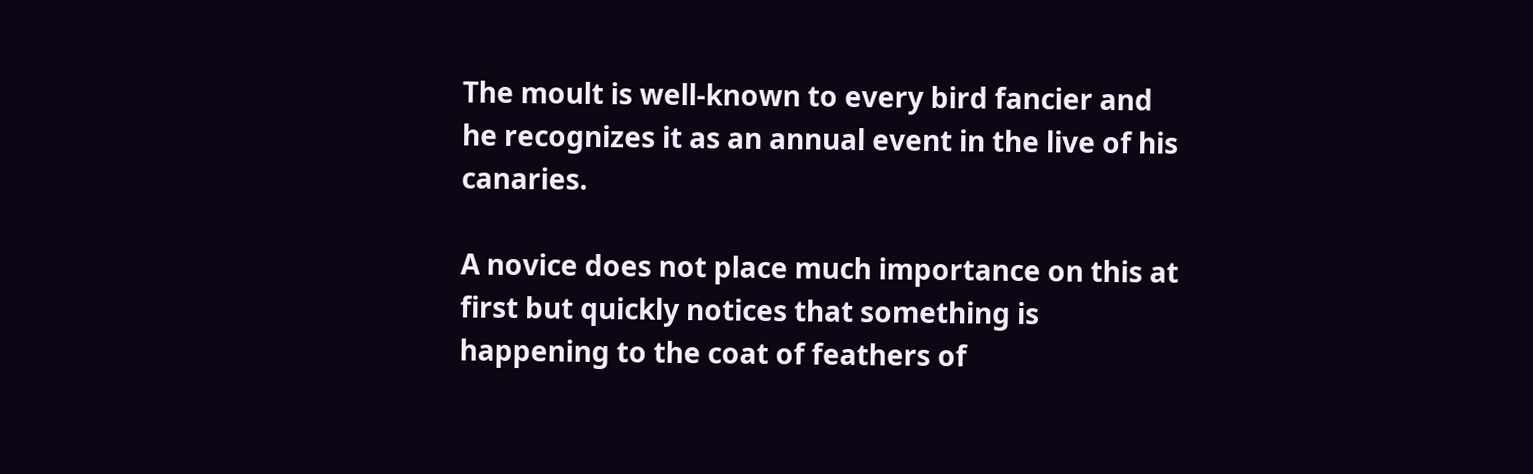The moult is well-known to every bird fancier and he recognizes it as an annual event in the live of his canaries.

A novice does not place much importance on this at first but quickly notices that something is happening to the coat of feathers of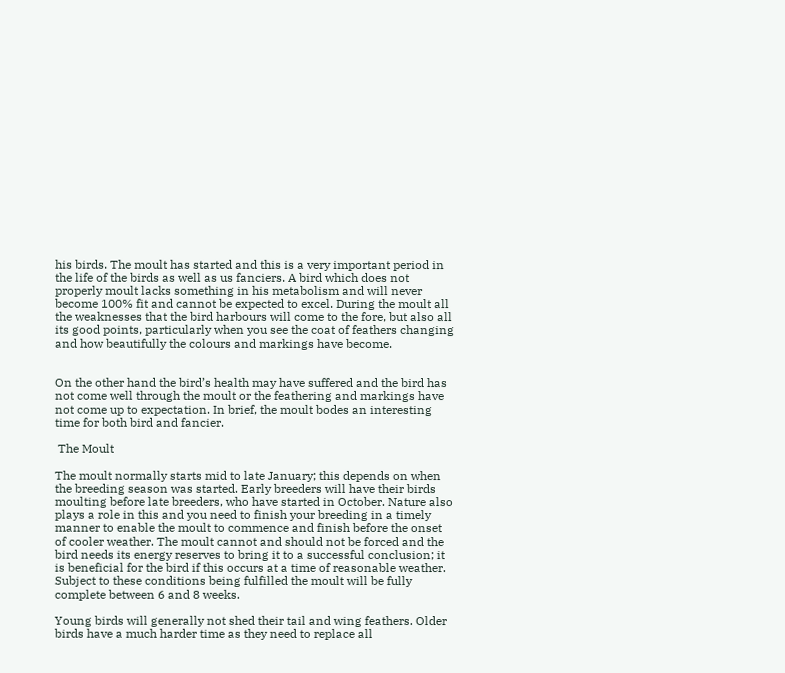his birds. The moult has started and this is a very important period in the life of the birds as well as us fanciers. A bird which does not properly moult lacks something in his metabolism and will never become 100% fit and cannot be expected to excel. During the moult all the weaknesses that the bird harbours will come to the fore, but also all its good points, particularly when you see the coat of feathers changing and how beautifully the colours and markings have become.


On the other hand the bird’s health may have suffered and the bird has not come well through the moult or the feathering and markings have not come up to expectation. In brief, the moult bodes an interesting time for both bird and fancier.

 The Moult

The moult normally starts mid to late January; this depends on when the breeding season was started. Early breeders will have their birds moulting before late breeders, who have started in October. Nature also plays a role in this and you need to finish your breeding in a timely manner to enable the moult to commence and finish before the onset of cooler weather. The moult cannot and should not be forced and the bird needs its energy reserves to bring it to a successful conclusion; it is beneficial for the bird if this occurs at a time of reasonable weather. Subject to these conditions being fulfilled the moult will be fully complete between 6 and 8 weeks.

Young birds will generally not shed their tail and wing feathers. Older birds have a much harder time as they need to replace all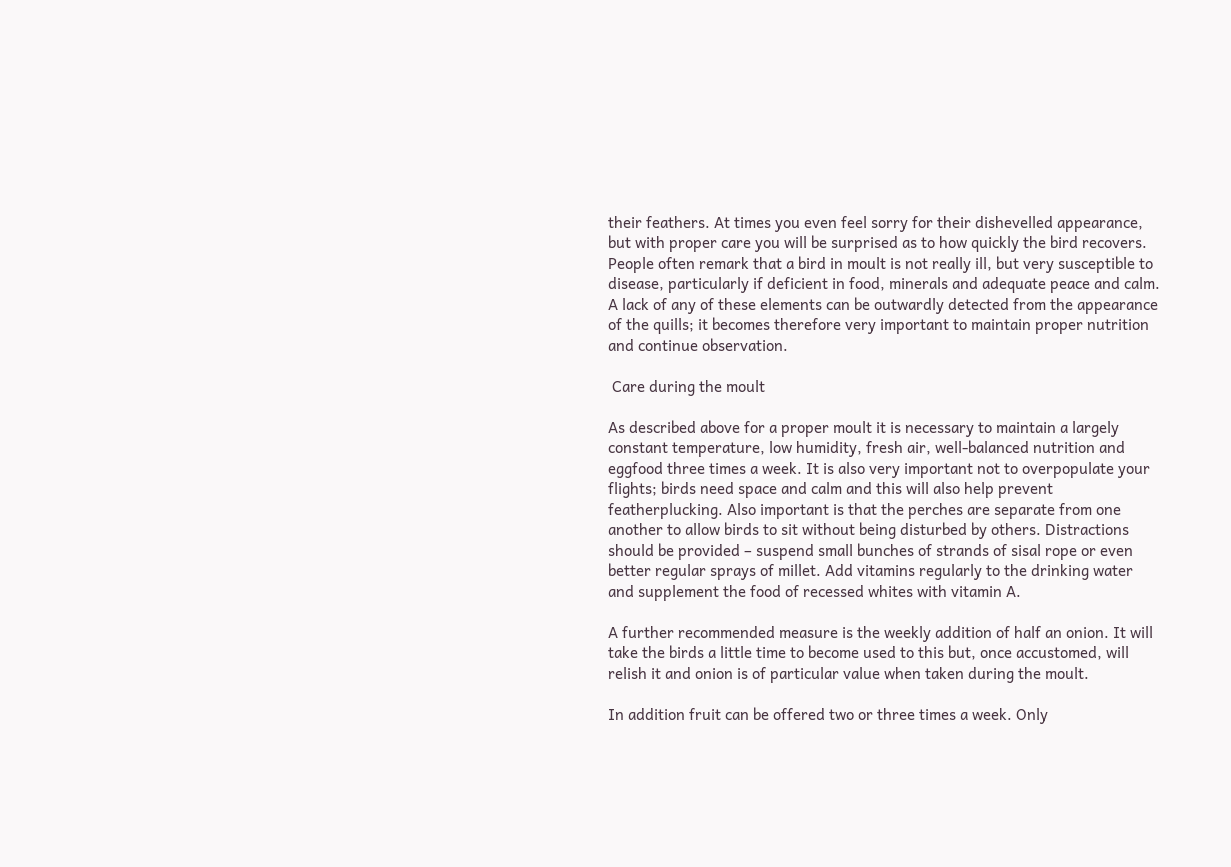their feathers. At times you even feel sorry for their dishevelled appearance, but with proper care you will be surprised as to how quickly the bird recovers. People often remark that a bird in moult is not really ill, but very susceptible to disease, particularly if deficient in food, minerals and adequate peace and calm. A lack of any of these elements can be outwardly detected from the appearance of the quills; it becomes therefore very important to maintain proper nutrition and continue observation.

 Care during the moult

As described above for a proper moult it is necessary to maintain a largely constant temperature, low humidity, fresh air, well-balanced nutrition and eggfood three times a week. It is also very important not to overpopulate your flights; birds need space and calm and this will also help prevent featherplucking. Also important is that the perches are separate from one another to allow birds to sit without being disturbed by others. Distractions should be provided – suspend small bunches of strands of sisal rope or even better regular sprays of millet. Add vitamins regularly to the drinking water and supplement the food of recessed whites with vitamin A.

A further recommended measure is the weekly addition of half an onion. It will take the birds a little time to become used to this but, once accustomed, will relish it and onion is of particular value when taken during the moult.

In addition fruit can be offered two or three times a week. Only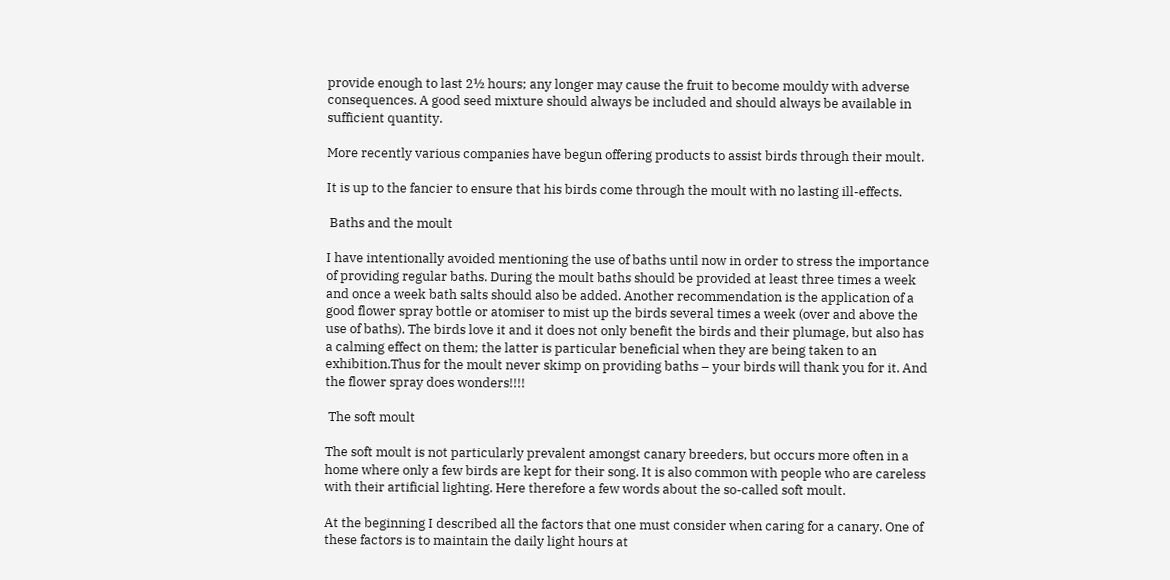provide enough to last 2½ hours; any longer may cause the fruit to become mouldy with adverse consequences. A good seed mixture should always be included and should always be available in sufficient quantity.

More recently various companies have begun offering products to assist birds through their moult.

It is up to the fancier to ensure that his birds come through the moult with no lasting ill-effects.

 Baths and the moult

I have intentionally avoided mentioning the use of baths until now in order to stress the importance of providing regular baths. During the moult baths should be provided at least three times a week and once a week bath salts should also be added. Another recommendation is the application of a good flower spray bottle or atomiser to mist up the birds several times a week (over and above the use of baths). The birds love it and it does not only benefit the birds and their plumage, but also has a calming effect on them; the latter is particular beneficial when they are being taken to an exhibition.Thus for the moult never skimp on providing baths – your birds will thank you for it. And the flower spray does wonders!!!!

 The soft moult

The soft moult is not particularly prevalent amongst canary breeders, but occurs more often in a home where only a few birds are kept for their song. It is also common with people who are careless with their artificial lighting. Here therefore a few words about the so-called soft moult.

At the beginning I described all the factors that one must consider when caring for a canary. One of these factors is to maintain the daily light hours at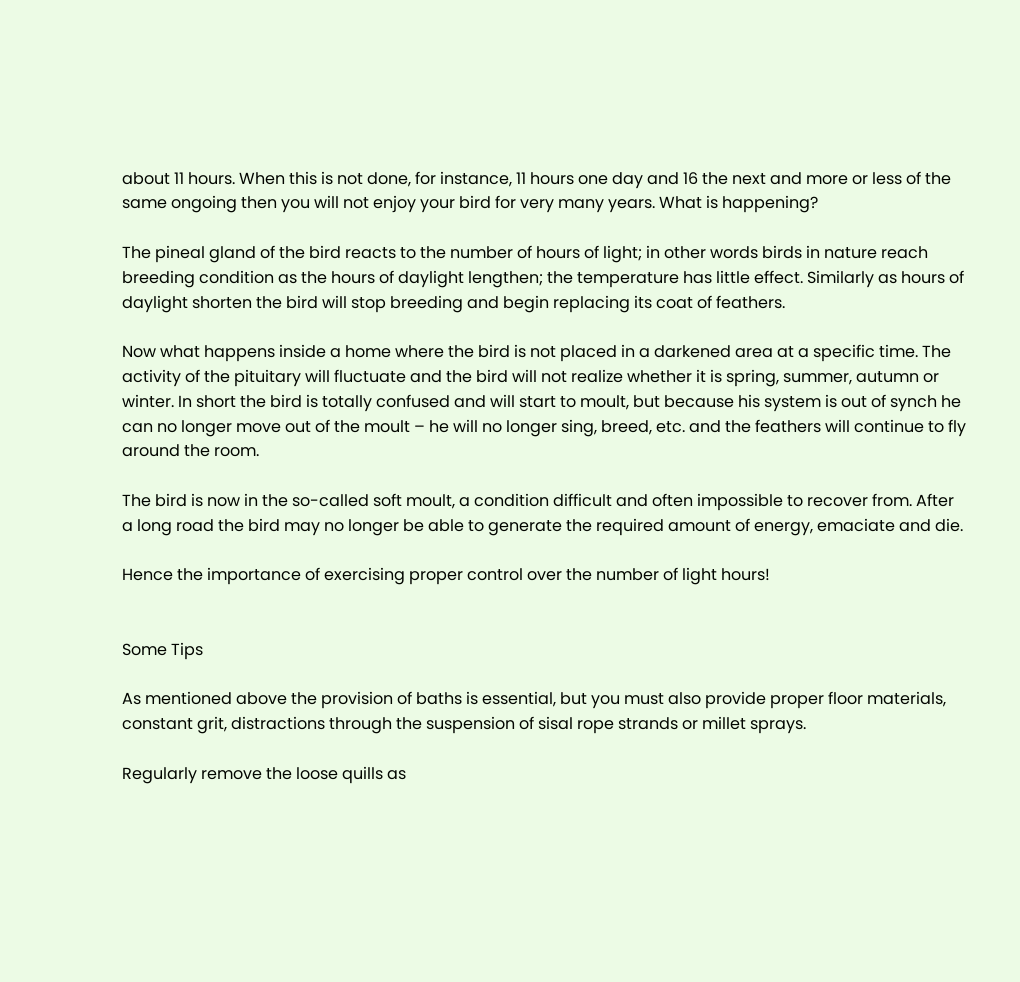about 11 hours. When this is not done, for instance, 11 hours one day and 16 the next and more or less of the same ongoing then you will not enjoy your bird for very many years. What is happening?

The pineal gland of the bird reacts to the number of hours of light; in other words birds in nature reach breeding condition as the hours of daylight lengthen; the temperature has little effect. Similarly as hours of daylight shorten the bird will stop breeding and begin replacing its coat of feathers.

Now what happens inside a home where the bird is not placed in a darkened area at a specific time. The activity of the pituitary will fluctuate and the bird will not realize whether it is spring, summer, autumn or winter. In short the bird is totally confused and will start to moult, but because his system is out of synch he can no longer move out of the moult – he will no longer sing, breed, etc. and the feathers will continue to fly around the room.

The bird is now in the so-called soft moult, a condition difficult and often impossible to recover from. After a long road the bird may no longer be able to generate the required amount of energy, emaciate and die.

Hence the importance of exercising proper control over the number of light hours!


Some Tips

As mentioned above the provision of baths is essential, but you must also provide proper floor materials, constant grit, distractions through the suspension of sisal rope strands or millet sprays.

Regularly remove the loose quills as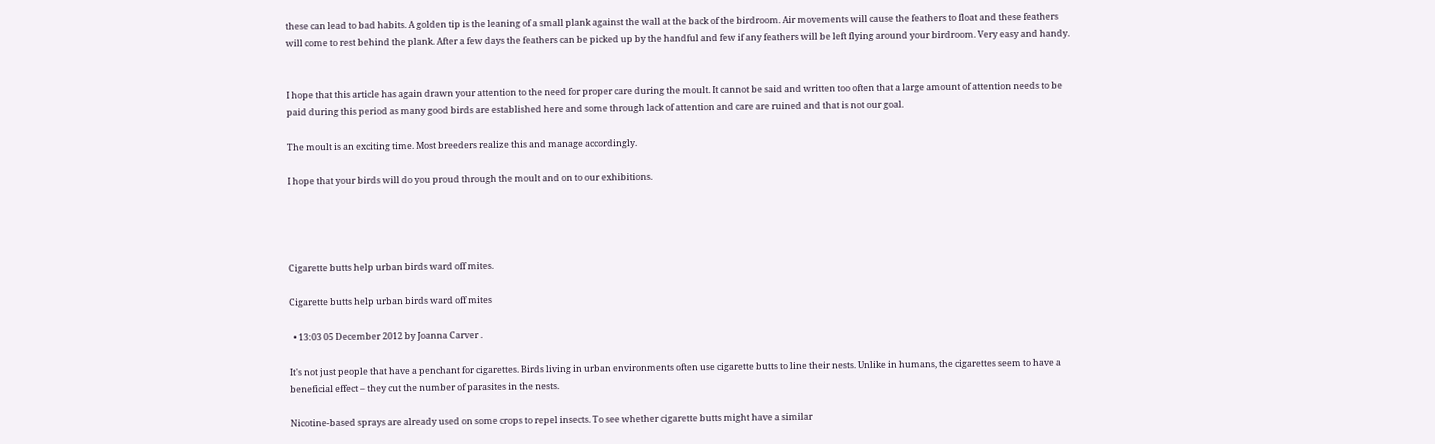these can lead to bad habits. A golden tip is the leaning of a small plank against the wall at the back of the birdroom. Air movements will cause the feathers to float and these feathers will come to rest behind the plank. After a few days the feathers can be picked up by the handful and few if any feathers will be left flying around your birdroom. Very easy and handy.


I hope that this article has again drawn your attention to the need for proper care during the moult. It cannot be said and written too often that a large amount of attention needs to be paid during this period as many good birds are established here and some through lack of attention and care are ruined and that is not our goal.

The moult is an exciting time. Most breeders realize this and manage accordingly.

I hope that your birds will do you proud through the moult and on to our exhibitions.




Cigarette butts help urban birds ward off mites.

Cigarette butts help urban birds ward off mites

  • 13:03 05 December 2012 by Joanna Carver .

It's not just people that have a penchant for cigarettes. Birds living in urban environments often use cigarette butts to line their nests. Unlike in humans, the cigarettes seem to have a beneficial effect – they cut the number of parasites in the nests.

Nicotine-based sprays are already used on some crops to repel insects. To see whether cigarette butts might have a similar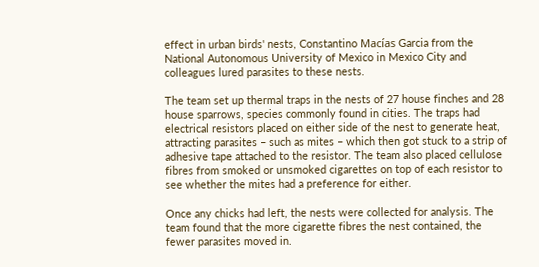effect in urban birds' nests, Constantino Macías Garcia from the National Autonomous University of Mexico in Mexico City and colleagues lured parasites to these nests.

The team set up thermal traps in the nests of 27 house finches and 28 house sparrows, species commonly found in cities. The traps had electrical resistors placed on either side of the nest to generate heat, attracting parasites – such as mites – which then got stuck to a strip of adhesive tape attached to the resistor. The team also placed cellulose fibres from smoked or unsmoked cigarettes on top of each resistor to see whether the mites had a preference for either.

Once any chicks had left, the nests were collected for analysis. The team found that the more cigarette fibres the nest contained, the fewer parasites moved in.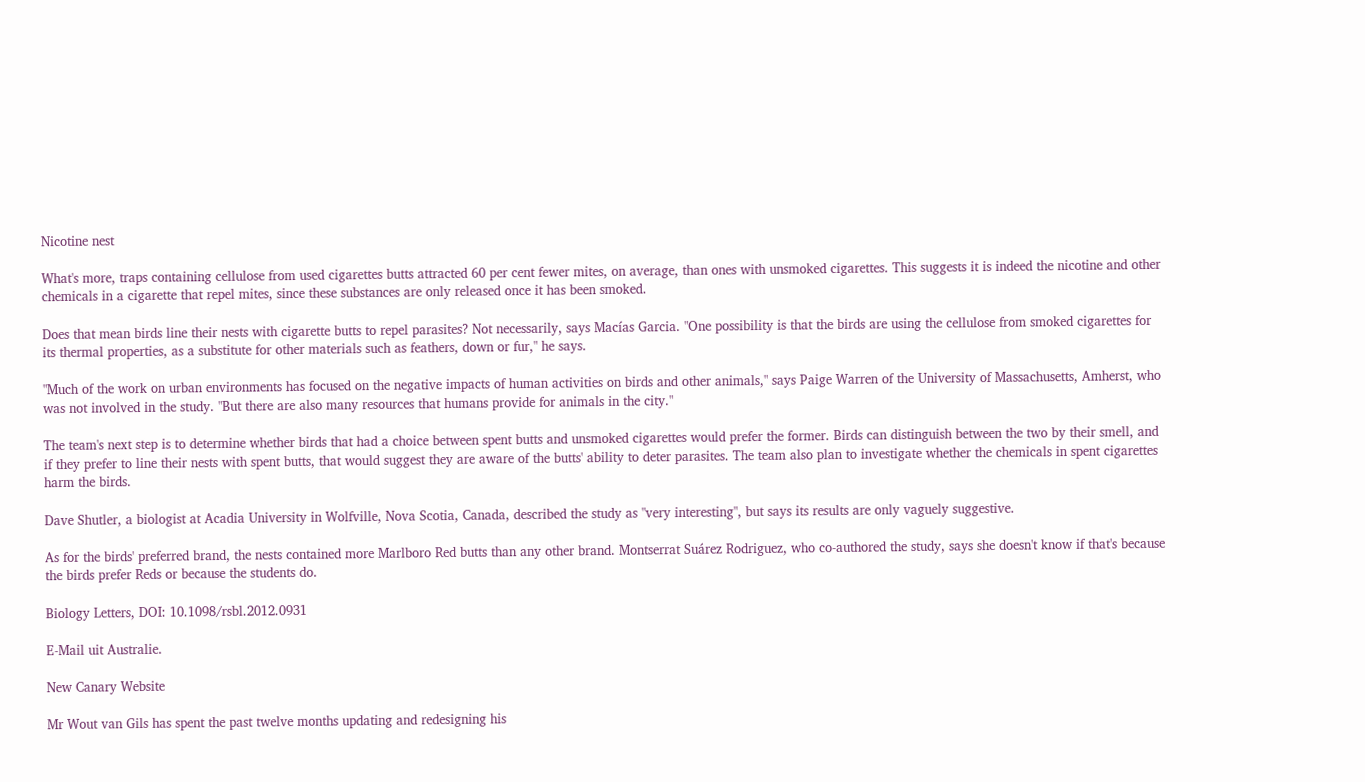Nicotine nest

What's more, traps containing cellulose from used cigarettes butts attracted 60 per cent fewer mites, on average, than ones with unsmoked cigarettes. This suggests it is indeed the nicotine and other chemicals in a cigarette that repel mites, since these substances are only released once it has been smoked.

Does that mean birds line their nests with cigarette butts to repel parasites? Not necessarily, says Macías Garcia. "One possibility is that the birds are using the cellulose from smoked cigarettes for its thermal properties, as a substitute for other materials such as feathers, down or fur," he says.

"Much of the work on urban environments has focused on the negative impacts of human activities on birds and other animals," says Paige Warren of the University of Massachusetts, Amherst, who was not involved in the study. "But there are also many resources that humans provide for animals in the city."

The team's next step is to determine whether birds that had a choice between spent butts and unsmoked cigarettes would prefer the former. Birds can distinguish between the two by their smell, and if they prefer to line their nests with spent butts, that would suggest they are aware of the butts' ability to deter parasites. The team also plan to investigate whether the chemicals in spent cigarettes harm the birds.

Dave Shutler, a biologist at Acadia University in Wolfville, Nova Scotia, Canada, described the study as "very interesting", but says its results are only vaguely suggestive.

As for the birds' preferred brand, the nests contained more Marlboro Red butts than any other brand. Montserrat Suárez Rodriguez, who co-authored the study, says she doesn't know if that's because the birds prefer Reds or because the students do.

Biology Letters, DOI: 10.1098/rsbl.2012.0931

E-Mail uit Australie.

New Canary Website

Mr Wout van Gils has spent the past twelve months updating and redesigning his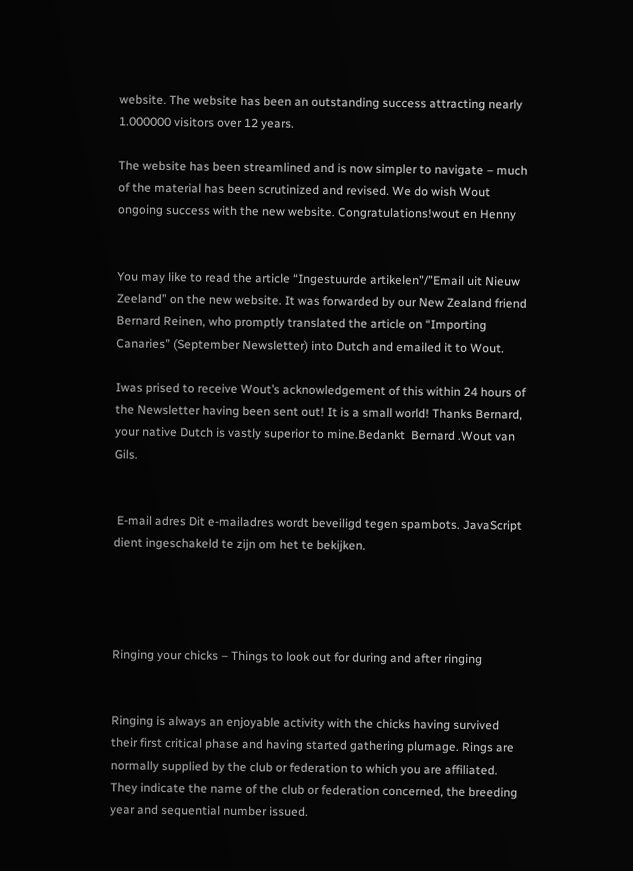website. The website has been an outstanding success attracting nearly 1.000000 visitors over 12 years.

The website has been streamlined and is now simpler to navigate – much of the material has been scrutinized and revised. We do wish Wout ongoing success with the new website. Congratulations!wout en Henny


You may like to read the article “Ingestuurde artikelen”/”Email uit Nieuw Zeeland” on the new website. It was forwarded by our New Zealand friend Bernard Reinen, who promptly translated the article on “Importing Canaries” (September Newsletter) into Dutch and emailed it to Wout.

Iwas prised to receive Wout’s acknowledgement of this within 24 hours of the Newsletter having been sent out! It is a small world! Thanks Bernard, your native Dutch is vastly superior to mine.Bedankt  Bernard .Wout van Gils.


 E-mail adres Dit e-mailadres wordt beveiligd tegen spambots. JavaScript dient ingeschakeld te zijn om het te bekijken.




Ringing your chicks – Things to look out for during and after ringing


Ringing is always an enjoyable activity with the chicks having survived their first critical phase and having started gathering plumage. Rings are normally supplied by the club or federation to which you are affiliated. They indicate the name of the club or federation concerned, the breeding year and sequential number issued.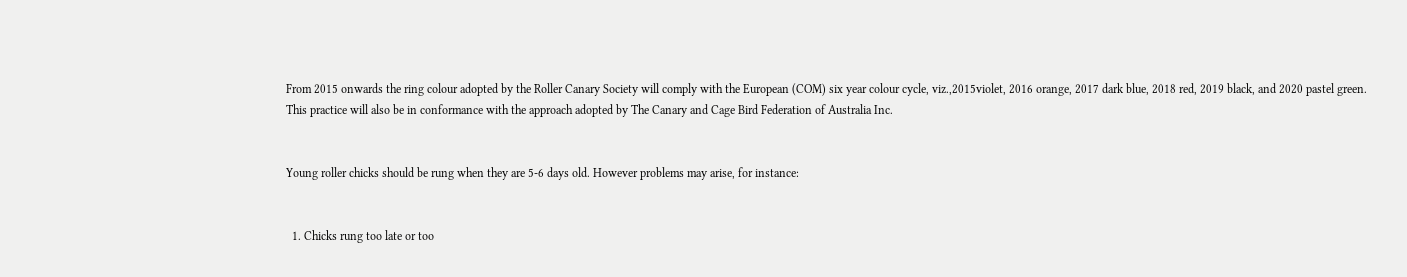From 2015 onwards the ring colour adopted by the Roller Canary Society will comply with the European (COM) six year colour cycle, viz.,2015violet, 2016 orange, 2017 dark blue, 2018 red, 2019 black, and 2020 pastel green. This practice will also be in conformance with the approach adopted by The Canary and Cage Bird Federation of Australia Inc.


Young roller chicks should be rung when they are 5-6 days old. However problems may arise, for instance:


  1. Chicks rung too late or too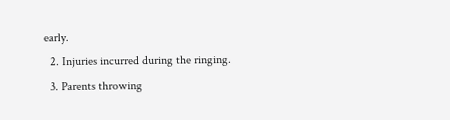early.
  2. Injuries incurred during the ringing.
  3. Parents throwing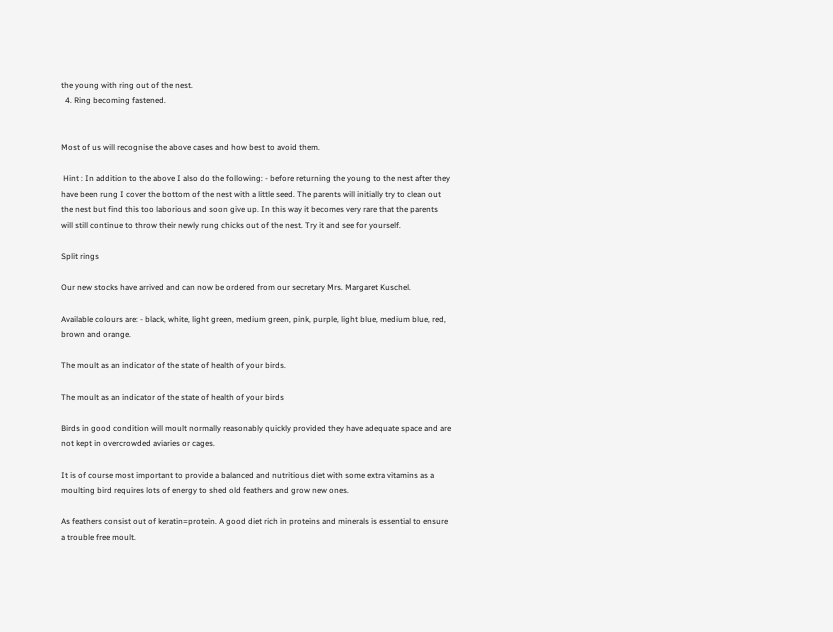the young with ring out of the nest.
  4. Ring becoming fastened.


Most of us will recognise the above cases and how best to avoid them.

 Hint : In addition to the above I also do the following: - before returning the young to the nest after they have been rung I cover the bottom of the nest with a little seed. The parents will initially try to clean out the nest but find this too laborious and soon give up. In this way it becomes very rare that the parents will still continue to throw their newly rung chicks out of the nest. Try it and see for yourself.

Split rings

Our new stocks have arrived and can now be ordered from our secretary Mrs. Margaret Kuschel.

Available colours are: - black, white, light green, medium green, pink, purple, light blue, medium blue, red, brown and orange.

The moult as an indicator of the state of health of your birds.

The moult as an indicator of the state of health of your birds

Birds in good condition will moult normally reasonably quickly provided they have adequate space and are not kept in overcrowded aviaries or cages.

It is of course most important to provide a balanced and nutritious diet with some extra vitamins as a moulting bird requires lots of energy to shed old feathers and grow new ones.

As feathers consist out of keratin=protein. A good diet rich in proteins and minerals is essential to ensure a trouble free moult.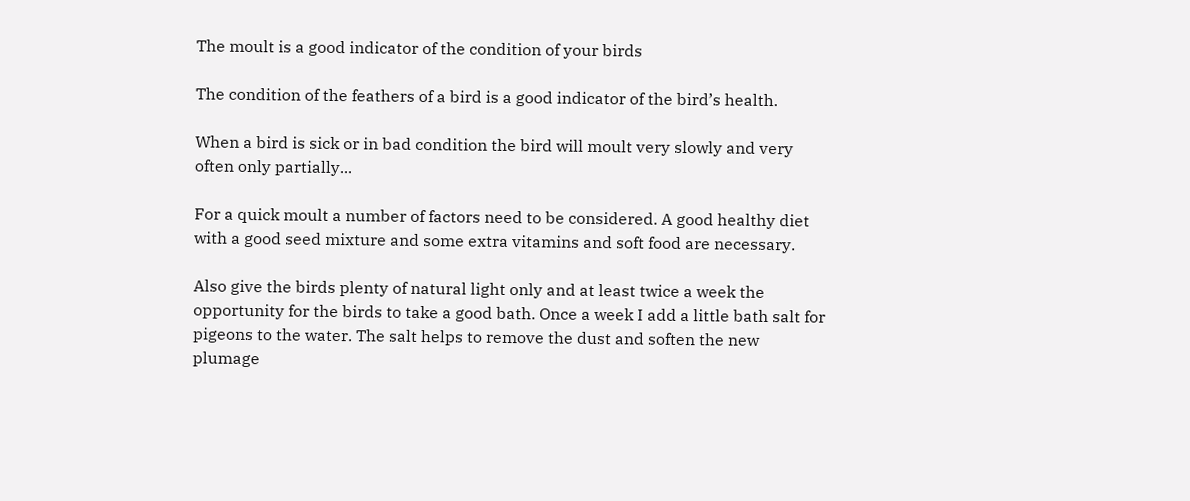The moult is a good indicator of the condition of your birds

The condition of the feathers of a bird is a good indicator of the bird’s health.

When a bird is sick or in bad condition the bird will moult very slowly and very often only partially...

For a quick moult a number of factors need to be considered. A good healthy diet with a good seed mixture and some extra vitamins and soft food are necessary.

Also give the birds plenty of natural light only and at least twice a week the opportunity for the birds to take a good bath. Once a week I add a little bath salt for pigeons to the water. The salt helps to remove the dust and soften the new plumage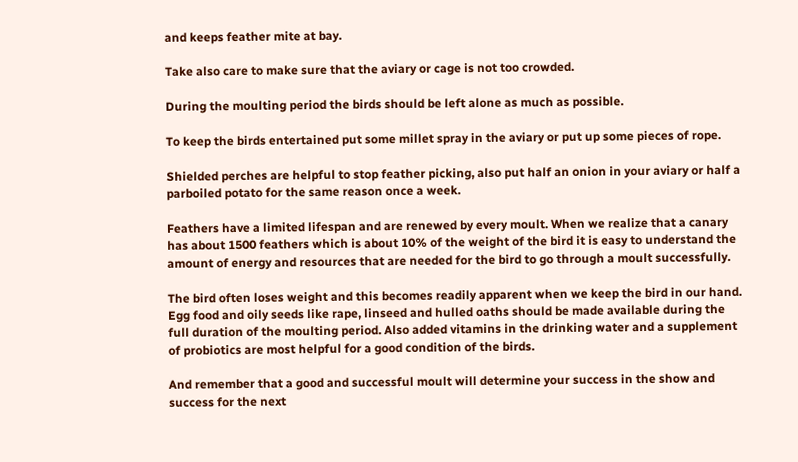and keeps feather mite at bay.

Take also care to make sure that the aviary or cage is not too crowded.

During the moulting period the birds should be left alone as much as possible.

To keep the birds entertained put some millet spray in the aviary or put up some pieces of rope.

Shielded perches are helpful to stop feather picking, also put half an onion in your aviary or half a parboiled potato for the same reason once a week.

Feathers have a limited lifespan and are renewed by every moult. When we realize that a canary has about 1500 feathers which is about 10% of the weight of the bird it is easy to understand the amount of energy and resources that are needed for the bird to go through a moult successfully.

The bird often loses weight and this becomes readily apparent when we keep the bird in our hand. Egg food and oily seeds like rape, linseed and hulled oaths should be made available during the full duration of the moulting period. Also added vitamins in the drinking water and a supplement of probiotics are most helpful for a good condition of the birds.

And remember that a good and successful moult will determine your success in the show and success for the next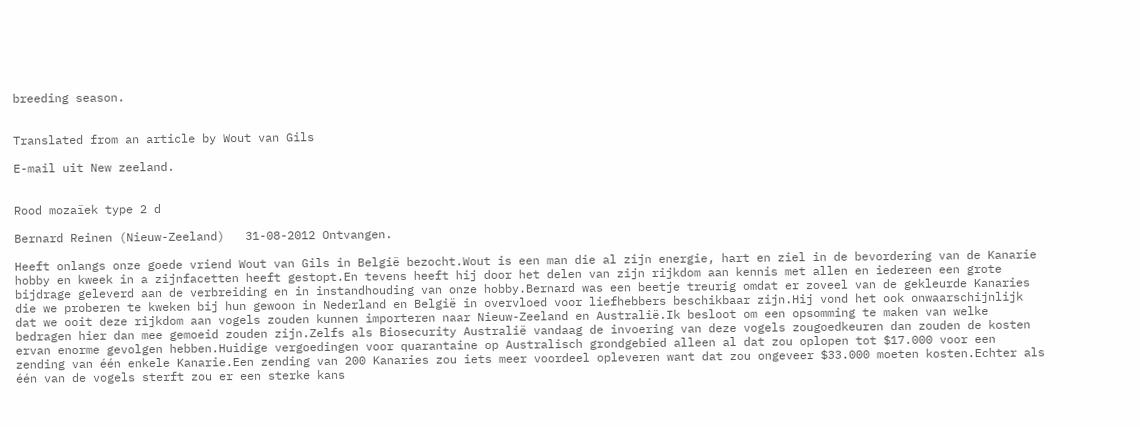breeding season.


Translated from an article by Wout van Gils

E-mail uit New zeeland.


Rood mozaïek type 2 d

Bernard Reinen (Nieuw-Zeeland)   31-08-2012 Ontvangen.

Heeft onlangs onze goede vriend Wout van Gils in België bezocht.Wout is een man die al zijn energie, hart en ziel in de bevordering van de Kanarie hobby en kweek in a zijnfacetten heeft gestopt.En tevens heeft hij door het delen van zijn rijkdom aan kennis met allen en iedereen een grote bijdrage geleverd aan de verbreiding en in instandhouding van onze hobby.Bernard was een beetje treurig omdat er zoveel van de gekleurde Kanaries die we proberen te kweken bij hun gewoon in Nederland en België in overvloed voor liefhebbers beschikbaar zijn.Hij vond het ook onwaarschijnlijk dat we ooit deze rijkdom aan vogels zouden kunnen importeren naar Nieuw-Zeeland en Australië.Ik besloot om een opsomming te maken van welke bedragen hier dan mee gemoeid zouden zijn.Zelfs als Biosecurity Australië vandaag de invoering van deze vogels zougoedkeuren dan zouden de kosten ervan enorme gevolgen hebben.Huidige vergoedingen voor quarantaine op Australisch grondgebied alleen al dat zou oplopen tot $17.000 voor een zending van één enkele Kanarie.Een zending van 200 Kanaries zou iets meer voordeel opleveren want dat zou ongeveer $33.000 moeten kosten.Echter als één van de vogels sterft zou er een sterke kans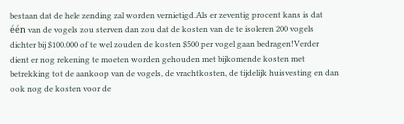bestaan dat de hele zending zal worden vernietigd.Als er zeventig procent kans is dat één van de vogels zou sterven dan zou dat de kosten van de te isoleren 200 vogels dichter bij $100.000 of te wel zouden de kosten $500 per vogel gaan bedragen!Verder dient er nog rekening te moeten worden gehouden met bijkomende kosten met betrekking tot de aankoop van de vogels, de vrachtkosten, de tijdelijk huisvesting en dan ook nog de kosten voor de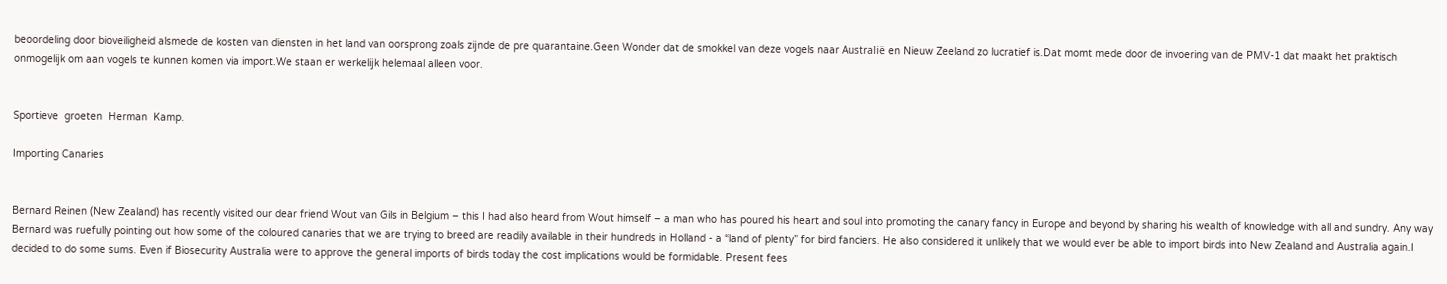beoordeling door bioveiligheid alsmede de kosten van diensten in het land van oorsprong zoals zijnde de pre quarantaine.Geen Wonder dat de smokkel van deze vogels naar Australië en Nieuw Zeeland zo lucratief is.Dat momt mede door de invoering van de PMV-1 dat maakt het praktisch onmogelijk om aan vogels te kunnen komen via import.We staan er werkelijk helemaal alleen voor.


Sportieve  groeten  Herman  Kamp.

Importing Canaries


Bernard Reinen (New Zealand) has recently visited our dear friend Wout van Gils in Belgium – this I had also heard from Wout himself – a man who has poured his heart and soul into promoting the canary fancy in Europe and beyond by sharing his wealth of knowledge with all and sundry. Any way Bernard was ruefully pointing out how some of the coloured canaries that we are trying to breed are readily available in their hundreds in Holland - a “land of plenty” for bird fanciers. He also considered it unlikely that we would ever be able to import birds into New Zealand and Australia again.I decided to do some sums. Even if Biosecurity Australia were to approve the general imports of birds today the cost implications would be formidable. Present fees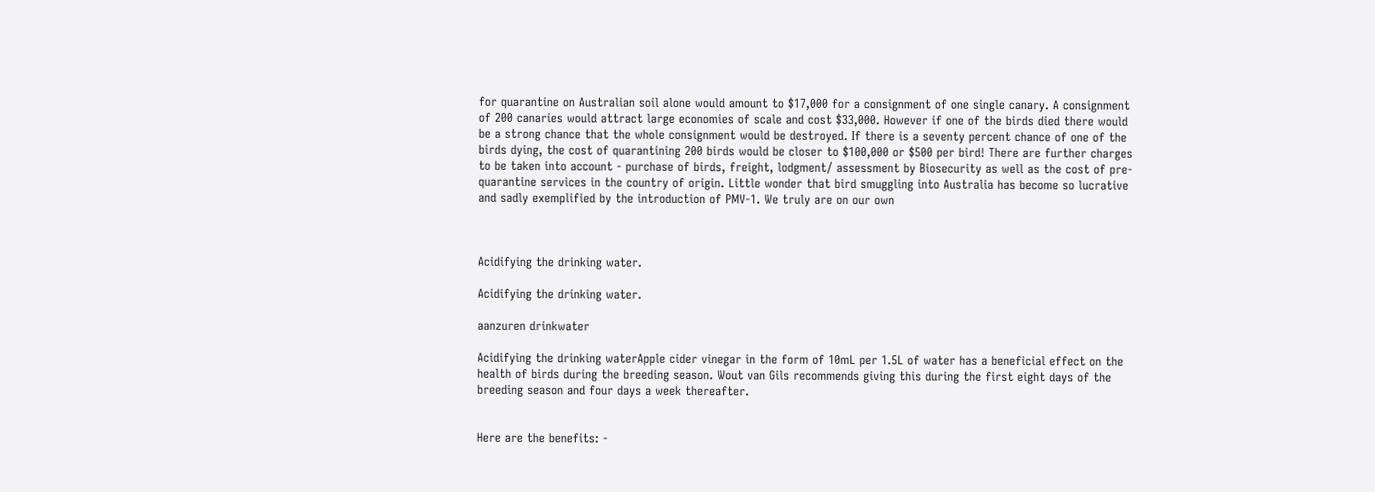for quarantine on Australian soil alone would amount to $17,000 for a consignment of one single canary. A consignment of 200 canaries would attract large economies of scale and cost $33,000. However if one of the birds died there would be a strong chance that the whole consignment would be destroyed. If there is a seventy percent chance of one of the birds dying, the cost of quarantining 200 birds would be closer to $100,000 or $500 per bird! There are further charges to be taken into account - purchase of birds, freight, lodgment/ assessment by Biosecurity as well as the cost of pre-quarantine services in the country of origin. Little wonder that bird smuggling into Australia has become so lucrative and sadly exemplified by the introduction of PMV-1. We truly are on our own



Acidifying the drinking water.

Acidifying the drinking water.

aanzuren drinkwater

Acidifying the drinking waterApple cider vinegar in the form of 10mL per 1.5L of water has a beneficial effect on the health of birds during the breeding season. Wout van Gils recommends giving this during the first eight days of the breeding season and four days a week thereafter.


Here are the benefits: -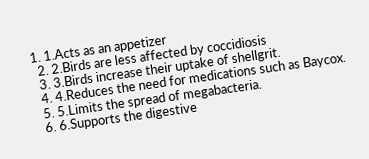1. 1.Acts as an appetizer
  2. 2.Birds are less affected by coccidiosis
  3. 3.Birds increase their uptake of shellgrit.
  4. 4.Reduces the need for medications such as Baycox.
  5. 5.Limits the spread of megabacteria.
  6. 6.Supports the digestive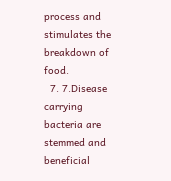process and stimulates the breakdown of food.
  7. 7.Disease carrying bacteria are stemmed and beneficial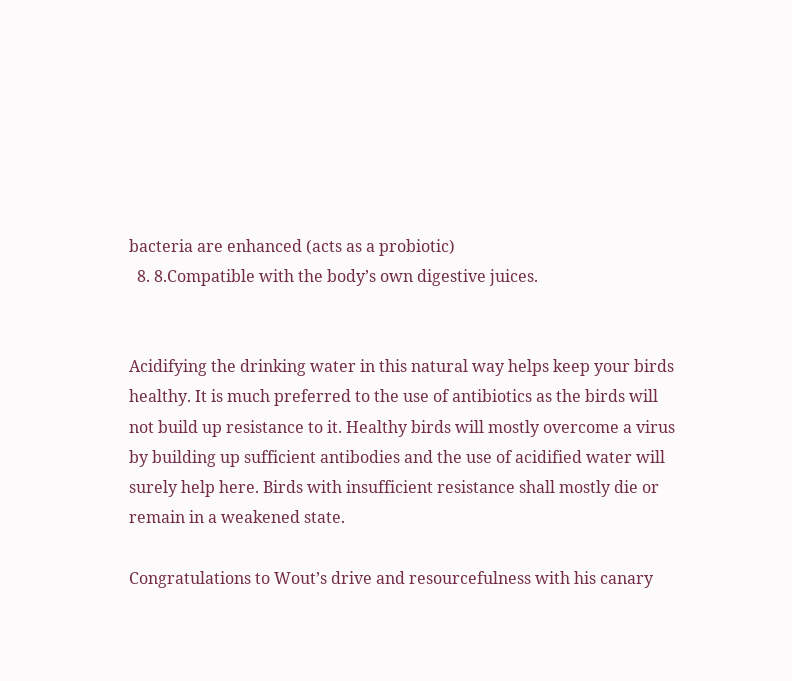bacteria are enhanced (acts as a probiotic)
  8. 8.Compatible with the body’s own digestive juices.


Acidifying the drinking water in this natural way helps keep your birds healthy. It is much preferred to the use of antibiotics as the birds will not build up resistance to it. Healthy birds will mostly overcome a virus by building up sufficient antibodies and the use of acidified water will surely help here. Birds with insufficient resistance shall mostly die or remain in a weakened state.

Congratulations to Wout’s drive and resourcefulness with his canary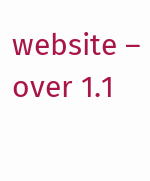website – over 1.1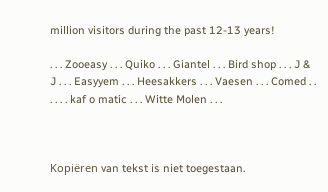million visitors during the past 12-13 years!

. . . Zooeasy . . . Quiko . . . Giantel . . . Bird shop . . . J & J . . . Easyyem . . . Heesakkers . . . Vaesen . . . Comed . . . . . . kaf o matic . . . Witte Molen . . .



Kopiëren van tekst is niet toegestaan.